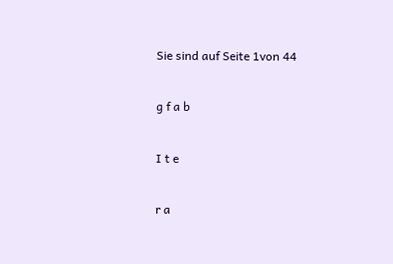Sie sind auf Seite 1von 44

g f a b

I t e

r a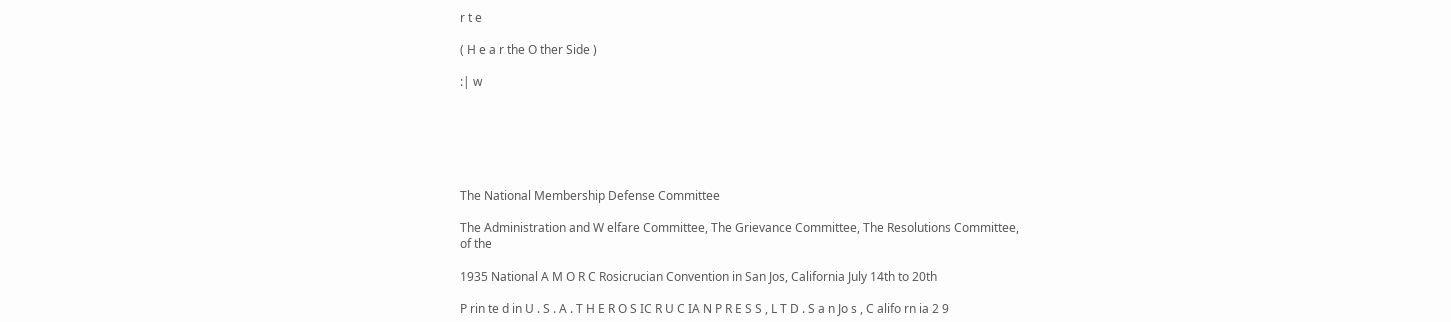r t e

( H e a r the O ther Side )

:| w






The National Membership Defense Committee

The Administration and W elfare Committee, The Grievance Committee, The Resolutions Committee,
of the

1935 National A M O R C Rosicrucian Convention in San Jos, California July 14th to 20th

P rin te d in U . S . A . T H E R O S IC R U C IA N P R E S S , L T D . S a n Jo s , C alifo rn ia 2 9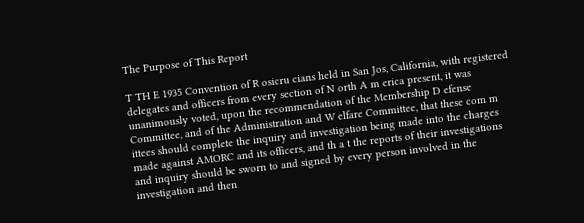The Purpose of This Report

T TH E 1935 Convention of R osicru cians held in San Jos, California, with registered delegates and officers from every section of N orth A m erica present, it was unanimously voted, upon the recommendation of the Membership D efense Committee, and of the Administration and W elfare Committee, that these com m ittees should complete the inquiry and investigation being made into the charges made against AMORC and its officers, and th a t the reports of their investigations and inquiry should be sworn to and signed by every person involved in the investigation and then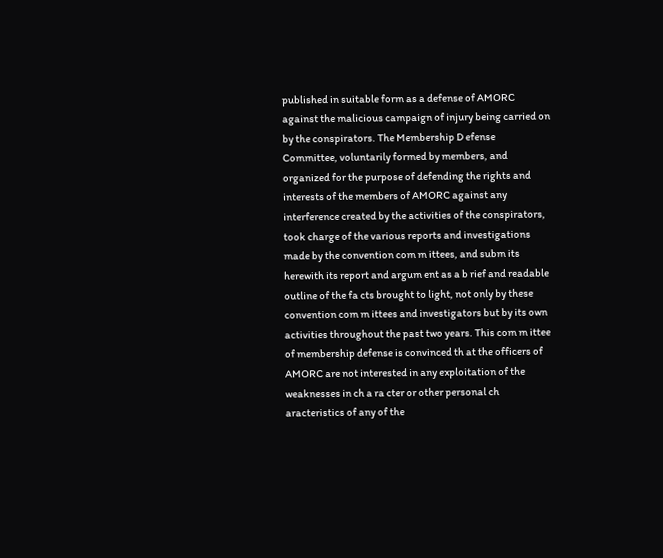published in suitable form as a defense of AMORC against the malicious campaign of injury being carried on by the conspirators. The Membership D efense Committee, voluntarily formed by members, and organized for the purpose of defending the rights and interests of the members of AMORC against any interference created by the activities of the conspirators, took charge of the various reports and investigations made by the convention com m ittees, and subm its herewith its report and argum ent as a b rief and readable outline of the fa cts brought to light, not only by these convention com m ittees and investigators but by its own activities throughout the past two years. This com m ittee of membership defense is convinced th at the officers of AMORC are not interested in any exploitation of the weaknesses in ch a ra cter or other personal ch aracteristics of any of the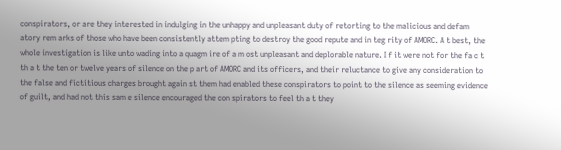conspirators, or are they interested in indulging in the unhappy and unpleasant duty of retorting to the malicious and defam atory rem arks of those who have been consistently attem pting to destroy the good repute and in teg rity of AMORC. A t best, the whole investigation is like unto wading into a quagm ire of a m ost unpleasant and deplorable nature. I f it were not for the fa c t th a t the ten or twelve years of silence on the p art of AMORC and its officers, and their reluctance to give any consideration to the false and fictitious charges brought again st them had enabled these conspirators to point to the silence as seeming evidence of guilt, and had not this sam e silence encouraged the con spirators to feel th a t they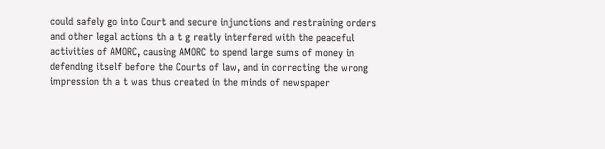could safely go into Court and secure injunctions and restraining orders and other legal actions th a t g reatly interfered with the peaceful activities of AMORC, causing AMORC to spend large sums of money in defending itself before the Courts of law, and in correcting the wrong impression th a t was thus created in the minds of newspaper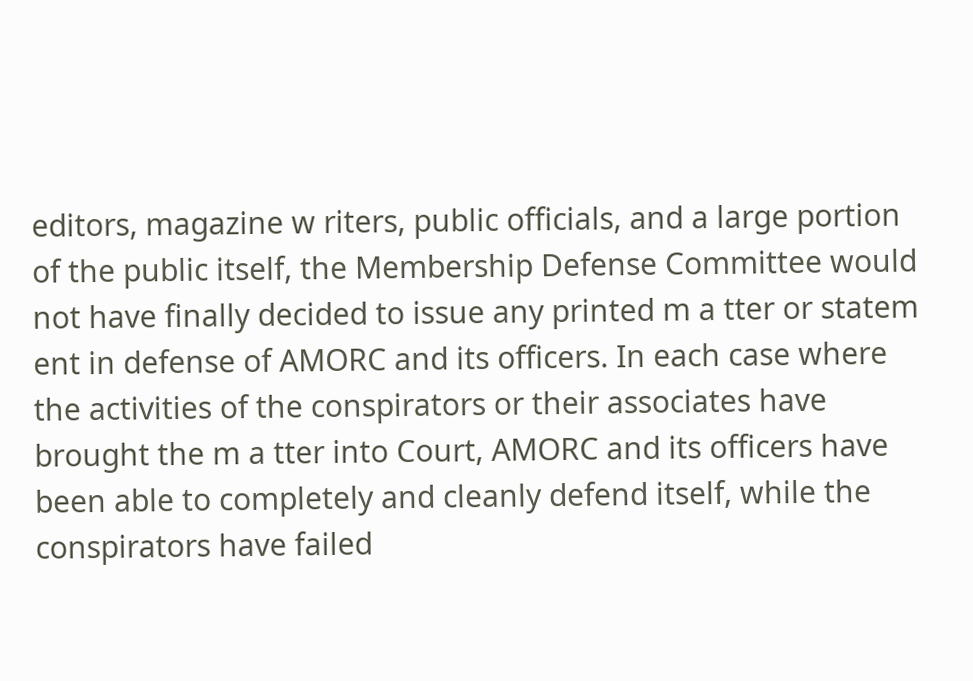editors, magazine w riters, public officials, and a large portion of the public itself, the Membership Defense Committee would not have finally decided to issue any printed m a tter or statem ent in defense of AMORC and its officers. In each case where the activities of the conspirators or their associates have brought the m a tter into Court, AMORC and its officers have been able to completely and cleanly defend itself, while the conspirators have failed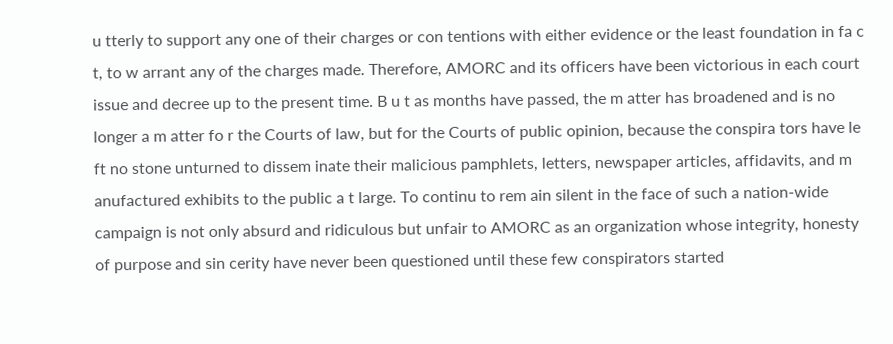u tterly to support any one of their charges or con tentions with either evidence or the least foundation in fa c t, to w arrant any of the charges made. Therefore, AMORC and its officers have been victorious in each court issue and decree up to the present time. B u t as months have passed, the m atter has broadened and is no longer a m atter fo r the Courts of law, but for the Courts of public opinion, because the conspira tors have le ft no stone unturned to dissem inate their malicious pamphlets, letters, newspaper articles, affidavits, and m anufactured exhibits to the public a t large. To continu to rem ain silent in the face of such a nation-wide campaign is not only absurd and ridiculous but unfair to AMORC as an organization whose integrity, honesty of purpose and sin cerity have never been questioned until these few conspirators started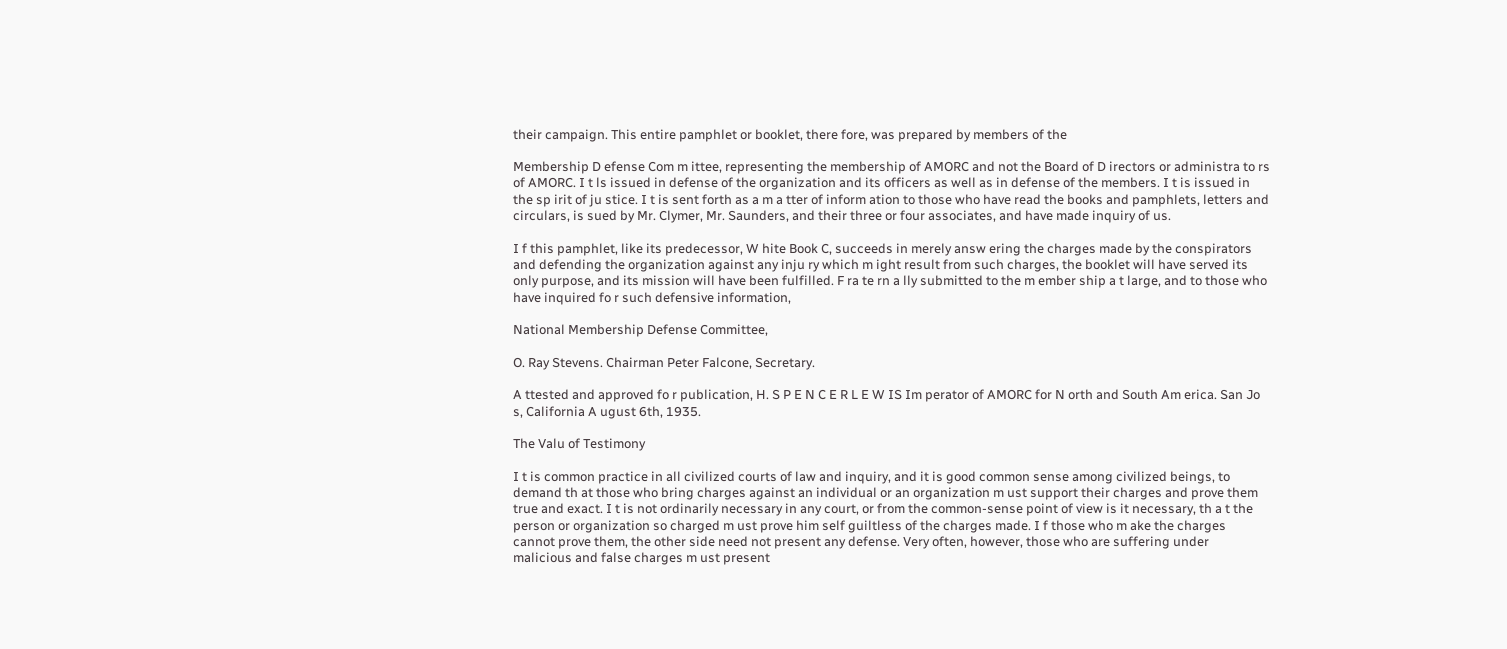their campaign. This entire pamphlet or booklet, there fore, was prepared by members of the

Membership D efense Com m ittee, representing the membership of AMORC and not the Board of D irectors or administra to rs of AMORC. I t ls issued in defense of the organization and its officers as well as in defense of the members. I t is issued in the sp irit of ju stice. I t is sent forth as a m a tter of inform ation to those who have read the books and pamphlets, letters and circulars, is sued by Mr. Clymer, Mr. Saunders, and their three or four associates, and have made inquiry of us.

I f this pamphlet, like its predecessor, W hite Book C, succeeds in merely answ ering the charges made by the conspirators and defending the organization against any inju ry which m ight result from such charges, the booklet will have served its only purpose, and its mission will have been fulfilled. F ra te rn a lly submitted to the m ember ship a t large, and to those who have inquired fo r such defensive information,

National Membership Defense Committee,

O. Ray Stevens. Chairman Peter Falcone, Secretary.

A ttested and approved fo r publication, H. S P E N C E R L E W IS Im perator of AMORC for N orth and South Am erica. San Jo s, California A ugust 6th, 1935.

The Valu of Testimony

I t is common practice in all civilized courts of law and inquiry, and it is good common sense among civilized beings, to demand th at those who bring charges against an individual or an organization m ust support their charges and prove them true and exact. I t is not ordinarily necessary in any court, or from the common-sense point of view is it necessary, th a t the person or organization so charged m ust prove him self guiltless of the charges made. I f those who m ake the charges cannot prove them, the other side need not present any defense. Very often, however, those who are suffering under malicious and false charges m ust present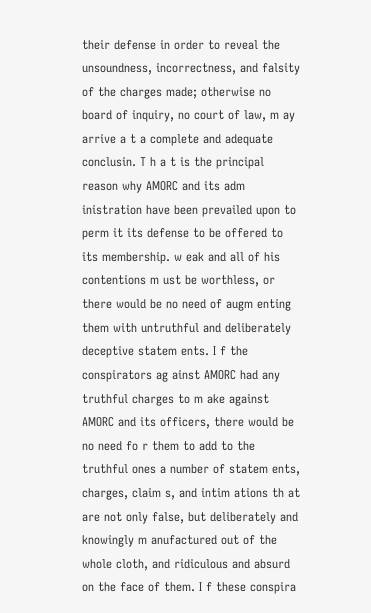their defense in order to reveal the unsoundness, incorrectness, and falsity of the charges made; otherwise no board of inquiry, no court of law, m ay arrive a t a complete and adequate conclusin. T h a t is the principal reason why AMORC and its adm inistration have been prevailed upon to perm it its defense to be offered to its membership. w eak and all of his contentions m ust be worthless, or there would be no need of augm enting them with untruthful and deliberately deceptive statem ents. I f the conspirators ag ainst AMORC had any truthful charges to m ake against AMORC and its officers, there would be no need fo r them to add to the truthful ones a number of statem ents, charges, claim s, and intim ations th at are not only false, but deliberately and knowingly m anufactured out of the whole cloth, and ridiculous and absurd on the face of them. I f these conspira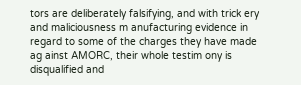tors are deliberately falsifying, and with trick ery and maliciousness m anufacturing evidence in regard to some of the charges they have made ag ainst AMORC, their whole testim ony is disqualified and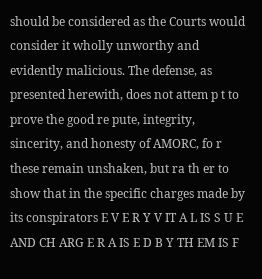should be considered as the Courts would consider it wholly unworthy and evidently malicious. The defense, as presented herewith, does not attem p t to prove the good re pute, integrity, sincerity, and honesty of AMORC, fo r these remain unshaken, but ra th er to show that in the specific charges made by its conspirators E V E R Y V IT A L IS S U E AND CH ARG E R A IS E D B Y TH EM IS F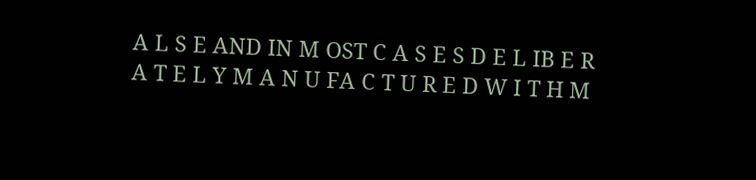A L S E AND IN M OST C A S E S D E L IB E R A T E L Y M A N U FA C T U R E D W I T H M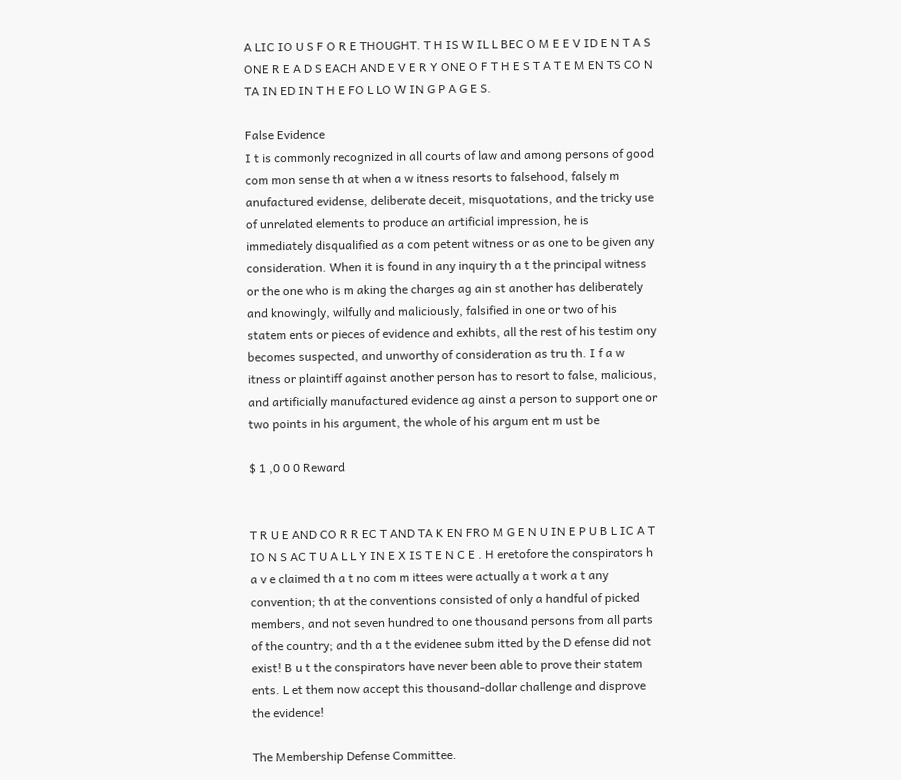A LIC IO U S F O R E THOUGHT. T H IS W IL L BEC O M E E V ID E N T A S ONE R E A D S EACH AND E V E R Y ONE O F T H E S T A T E M EN TS CO N TA IN ED IN T H E FO L LO W IN G P A G E S.

False Evidence
I t is commonly recognized in all courts of law and among persons of good com mon sense th at when a w itness resorts to falsehood, falsely m anufactured evidense, deliberate deceit, misquotations, and the tricky use of unrelated elements to produce an artificial impression, he is immediately disqualified as a com petent witness or as one to be given any consideration. When it is found in any inquiry th a t the principal witness or the one who is m aking the charges ag ain st another has deliberately and knowingly, wilfully and maliciously, falsified in one or two of his statem ents or pieces of evidence and exhibts, all the rest of his testim ony becomes suspected, and unworthy of consideration as tru th. I f a w itness or plaintiff against another person has to resort to false, malicious, and artificially manufactured evidence ag ainst a person to support one or two points in his argument, the whole of his argum ent m ust be

$ 1 ,0 0 0 Reward


T R U E AND CO R R EC T AND TA K EN FRO M G E N U IN E P U B L IC A T IO N S AC T U A L L Y IN E X IS T E N C E . H eretofore the conspirators h a v e claimed th a t no com m ittees were actually a t work a t any convention; th at the conventions consisted of only a handful of picked members, and not seven hundred to one thousand persons from all parts of the country; and th a t the evidenee subm itted by the D efense did not exist! B u t the conspirators have never been able to prove their statem ents. L et them now accept this thousand-dollar challenge and disprove the evidence!

The Membership Defense Committee.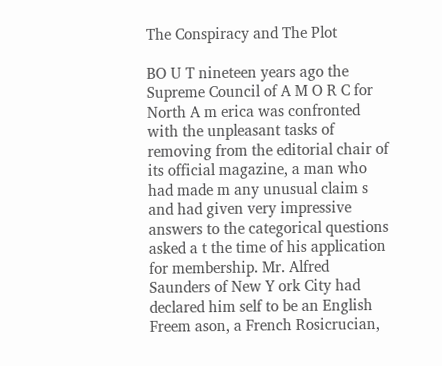The Conspiracy and The Plot

BO U T nineteen years ago the Supreme Council of A M O R C for North A m erica was confronted with the unpleasant tasks of removing from the editorial chair of its official magazine, a man who had made m any unusual claim s and had given very impressive answers to the categorical questions asked a t the time of his application for membership. Mr. Alfred Saunders of New Y ork City had declared him self to be an English Freem ason, a French Rosicrucian,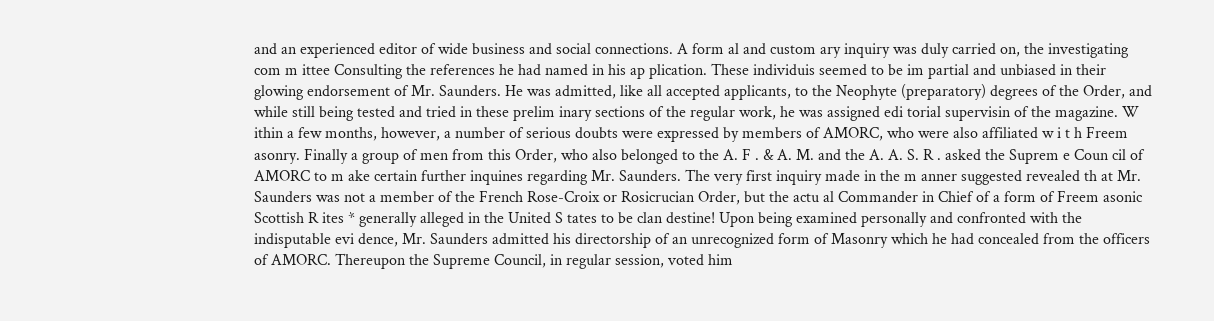and an experienced editor of wide business and social connections. A form al and custom ary inquiry was duly carried on, the investigating com m ittee Consulting the references he had named in his ap plication. These individuis seemed to be im partial and unbiased in their glowing endorsement of Mr. Saunders. He was admitted, like all accepted applicants, to the Neophyte (preparatory) degrees of the Order, and while still being tested and tried in these prelim inary sections of the regular work, he was assigned edi torial supervisin of the magazine. W ithin a few months, however, a number of serious doubts were expressed by members of AMORC, who were also affiliated w i t h Freem asonry. Finally a group of men from this Order, who also belonged to the A. F . & A. M. and the A. A. S. R . asked the Suprem e Coun cil of AMORC to m ake certain further inquines regarding Mr. Saunders. The very first inquiry made in the m anner suggested revealed th at Mr. Saunders was not a member of the French Rose-Croix or Rosicrucian Order, but the actu al Commander in Chief of a form of Freem asonic Scottish R ites * generally alleged in the United S tates to be clan destine! Upon being examined personally and confronted with the indisputable evi dence, Mr. Saunders admitted his directorship of an unrecognized form of Masonry which he had concealed from the officers of AMORC. Thereupon the Supreme Council, in regular session, voted him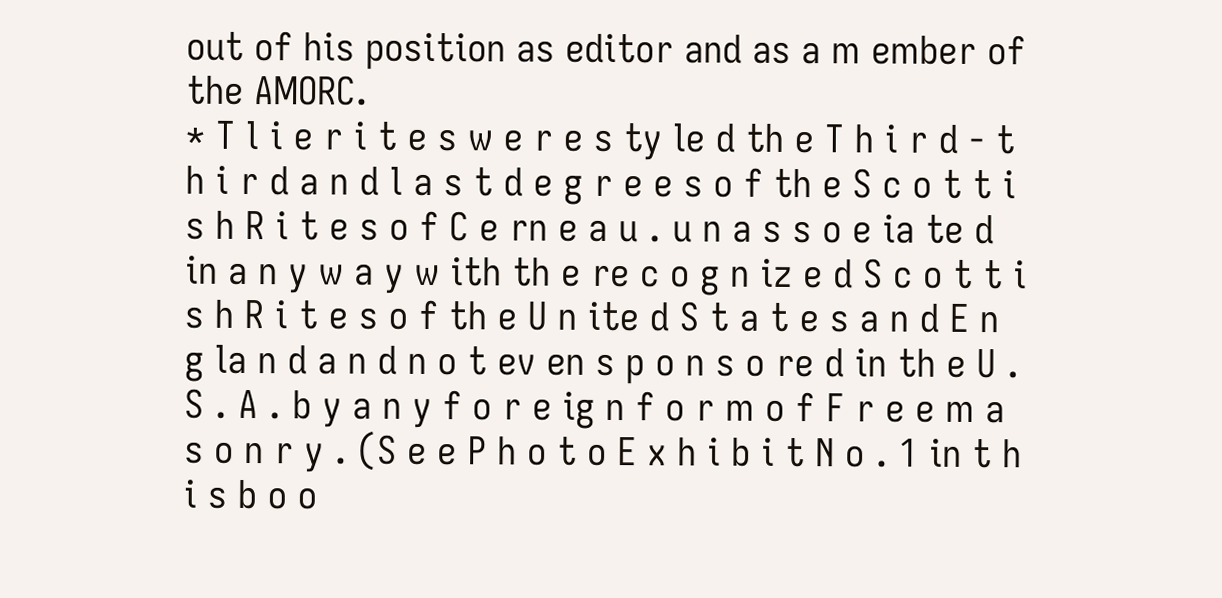out of his position as editor and as a m ember of the AMORC.
* T l i e r i t e s w e r e s ty le d th e T h i r d - t h i r d a n d l a s t d e g r e e s o f th e S c o t t i s h R i t e s o f C e rn e a u . u n a s s o e ia te d in a n y w a y w ith th e re c o g n iz e d S c o t t i s h R i t e s o f th e U n ite d S t a t e s a n d E n g la n d a n d n o t ev en s p o n s o re d in th e U . S . A . b y a n y f o r e ig n f o r m o f F r e e m a s o n r y . (S e e P h o t o E x h i b i t N o . 1 in t h i s b o o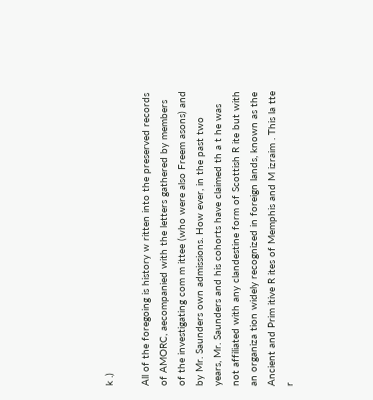k .)

All of the foregoing is history w ritten into the preserved records of AMORC, aecompanied with the letters gathered by members of the investigating com m ittee (who were also Freem asons) and by Mr. Saunders own admissions. How ever, in the past two years, Mr. Saunders and his cohorts have claimed th a t he was not affiliated with any clandestine form of Scottish R ite but with an organiza tion widely recognized in foreign lands, known as the Ancient and Prim itive R ites of Memphis and M izraim . This la tte r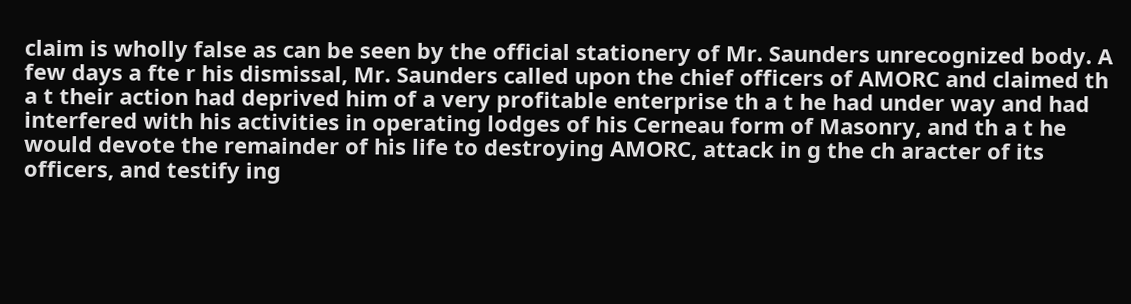claim is wholly false as can be seen by the official stationery of Mr. Saunders unrecognized body. A few days a fte r his dismissal, Mr. Saunders called upon the chief officers of AMORC and claimed th a t their action had deprived him of a very profitable enterprise th a t he had under way and had interfered with his activities in operating lodges of his Cerneau form of Masonry, and th a t he would devote the remainder of his life to destroying AMORC, attack in g the ch aracter of its officers, and testify ing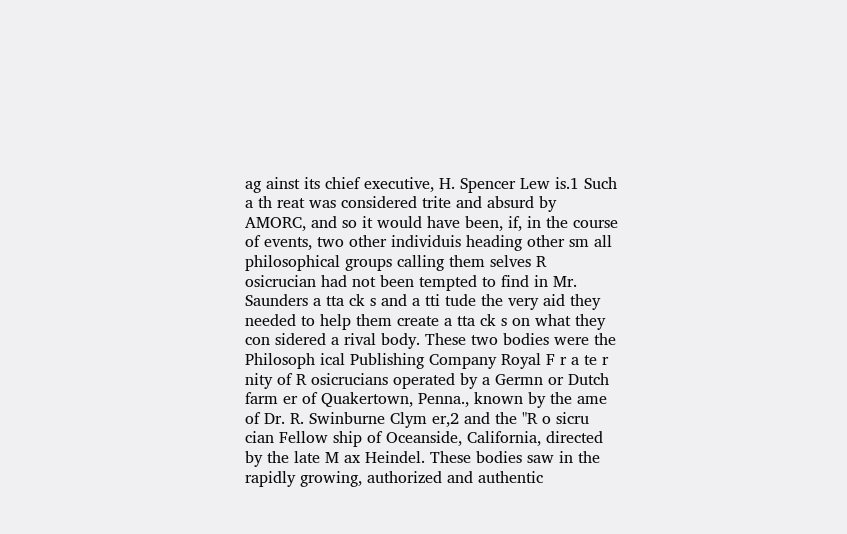ag ainst its chief executive, H. Spencer Lew is.1 Such a th reat was considered trite and absurd by AMORC, and so it would have been, if, in the course of events, two other individuis heading other sm all philosophical groups calling them selves R osicrucian had not been tempted to find in Mr. Saunders a tta ck s and a tti tude the very aid they needed to help them create a tta ck s on what they con sidered a rival body. These two bodies were the Philosoph ical Publishing Company Royal F r a te r nity of R osicrucians operated by a Germn or Dutch farm er of Quakertown, Penna., known by the ame of Dr. R. Swinburne Clym er,2 and the "R o sicru cian Fellow ship of Oceanside, California, directed by the late M ax Heindel. These bodies saw in the rapidly growing, authorized and authentic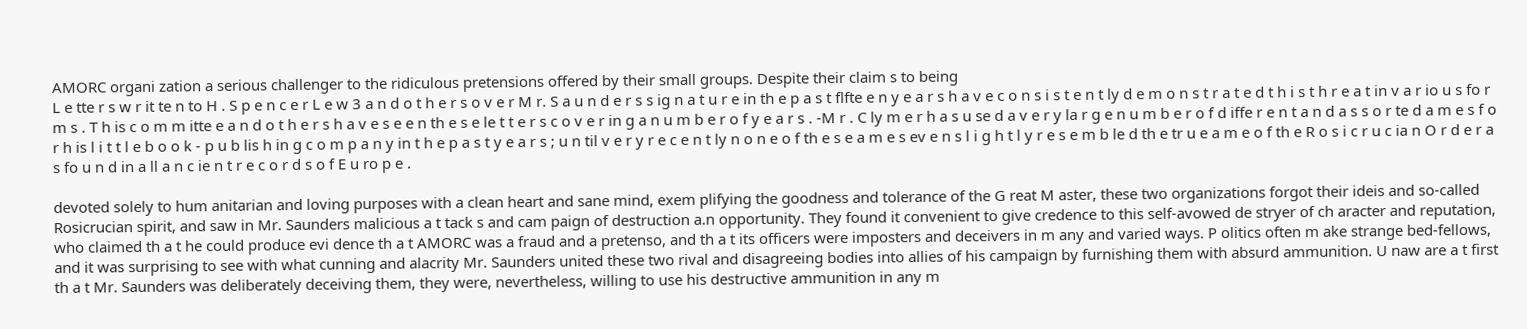AMORC organi zation a serious challenger to the ridiculous pretensions offered by their small groups. Despite their claim s to being
L e tte r s w r it te n to H . S p e n c e r L e w 3 a n d o t h e r s o v e r M r. S a u n d e r s s ig n a t u r e in th e p a s t flfte e n y e a r s h a v e c o n s i s t e n t ly d e m o n s t r a t e d t h i s t h r e a t in v a r io u s fo r m s . T h is c o m m itte e a n d o t h e r s h a v e s e e n th e s e le t t e r s c o v e r in g a n u m b e r o f y e a r s . -M r . C ly m e r h a s u se d a v e r y la r g e n u m b e r o f d iffe r e n t a n d a s s o r te d a m e s f o r h is l i t t l e b o o k - p u b lis h in g c o m p a n y in t h e p a s t y e a r s ; u n til v e r y r e c e n t ly n o n e o f th e s e a m e s ev e n s l i g h t l y r e s e m b le d th e tr u e a m e o f th e R o s i c r u c ia n O r d e r a s fo u n d in a ll a n c ie n t r e c o r d s o f E u ro p e .

devoted solely to hum anitarian and loving purposes with a clean heart and sane mind, exem plifying the goodness and tolerance of the G reat M aster, these two organizations forgot their ideis and so-called Rosicrucian spirit, and saw in Mr. Saunders malicious a t tack s and cam paign of destruction a.n opportunity. They found it convenient to give credence to this self-avowed de stryer of ch aracter and reputation, who claimed th a t he could produce evi dence th a t AMORC was a fraud and a pretenso, and th a t its officers were imposters and deceivers in m any and varied ways. P olitics often m ake strange bed-fellows, and it was surprising to see with what cunning and alacrity Mr. Saunders united these two rival and disagreeing bodies into allies of his campaign by furnishing them with absurd ammunition. U naw are a t first th a t Mr. Saunders was deliberately deceiving them, they were, nevertheless, willing to use his destructive ammunition in any m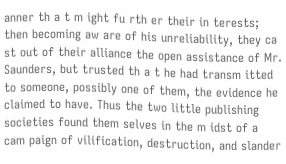anner th a t m ight fu rth er their in terests; then becoming aw are of his unreliability, they ca st out of their alliance the open assistance of Mr. Saunders, but trusted th a t he had transm itted to someone, possibly one of them, the evidence he claimed to have. Thus the two little publishing societies found them selves in the m idst of a cam paign of vilification, destruction, and slander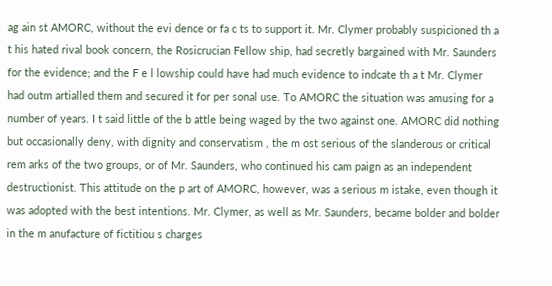ag ain st AMORC, without the evi dence or fa c ts to support it. Mr. Clymer probably suspicioned th a t his hated rival book concern, the Rosicrucian Fellow ship, had secretly bargained with Mr. Saunders for the evidence; and the F e l lowship could have had much evidence to indcate th a t Mr. Clymer had outm artialled them and secured it for per sonal use. To AMORC the situation was amusing for a number of years. I t said little of the b attle being waged by the two against one. AMORC did nothing but occasionally deny, with dignity and conservatism , the m ost serious of the slanderous or critical rem arks of the two groups, or of Mr. Saunders, who continued his cam paign as an independent destructionist. This attitude on the p art of AMORC, however, was a serious m istake, even though it was adopted with the best intentions. Mr. Clymer, as well as Mr. Saunders, became bolder and bolder in the m anufacture of fictitiou s charges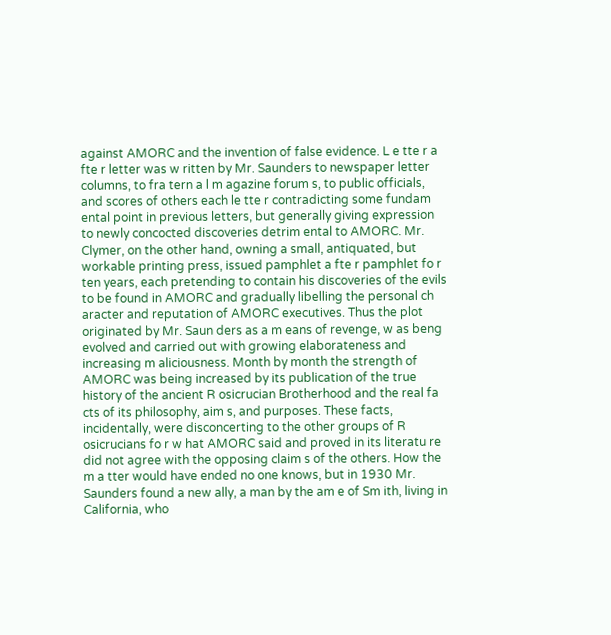against AMORC and the invention of false evidence. L e tte r a fte r letter was w ritten by Mr. Saunders to newspaper letter columns, to fra tern a l m agazine forum s, to public officials, and scores of others each le tte r contradicting some fundam ental point in previous letters, but generally giving expression to newly concocted discoveries detrim ental to AMORC. Mr. Clymer, on the other hand, owning a small, antiquated, but workable printing press, issued pamphlet a fte r pamphlet fo r ten years, each pretending to contain his discoveries of the evils to be found in AMORC and gradually libelling the personal ch aracter and reputation of AMORC executives. Thus the plot originated by Mr. Saun ders as a m eans of revenge, w as beng evolved and carried out with growing elaborateness and increasing m aliciousness. Month by month the strength of AMORC was being increased by its publication of the true history of the ancient R osicrucian Brotherhood and the real fa cts of its philosophy, aim s, and purposes. These facts, incidentally, were disconcerting to the other groups of R osicrucians fo r w hat AMORC said and proved in its literatu re did not agree with the opposing claim s of the others. How the m a tter would have ended no one knows, but in 1930 Mr. Saunders found a new ally, a man by the am e of Sm ith, living in California, who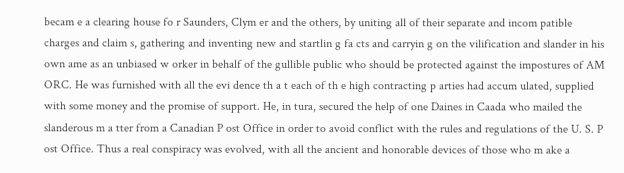becam e a clearing house fo r Saunders, Clym er and the others, by uniting all of their separate and incom patible charges and claim s, gathering and inventing new and startlin g fa cts and carryin g on the vilification and slander in his own ame as an unbiased w orker in behalf of the gullible public who should be protected against the impostures of AM ORC. He was furnished with all the evi dence th a t each of th e high contracting p arties had accum ulated, supplied with some money and the promise of support. He, in tura, secured the help of one Daines in Caada who mailed the slanderous m a tter from a Canadian P ost Office in order to avoid conflict with the rules and regulations of the U. S. P ost Office. Thus a real conspiracy was evolved, with all the ancient and honorable devices of those who m ake a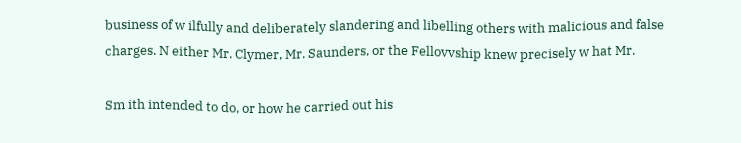business of w ilfully and deliberately slandering and libelling others with malicious and false charges. N either Mr. Clymer, Mr. Saunders, or the Fellovvship knew precisely w hat Mr.

Sm ith intended to do, or how he carried out his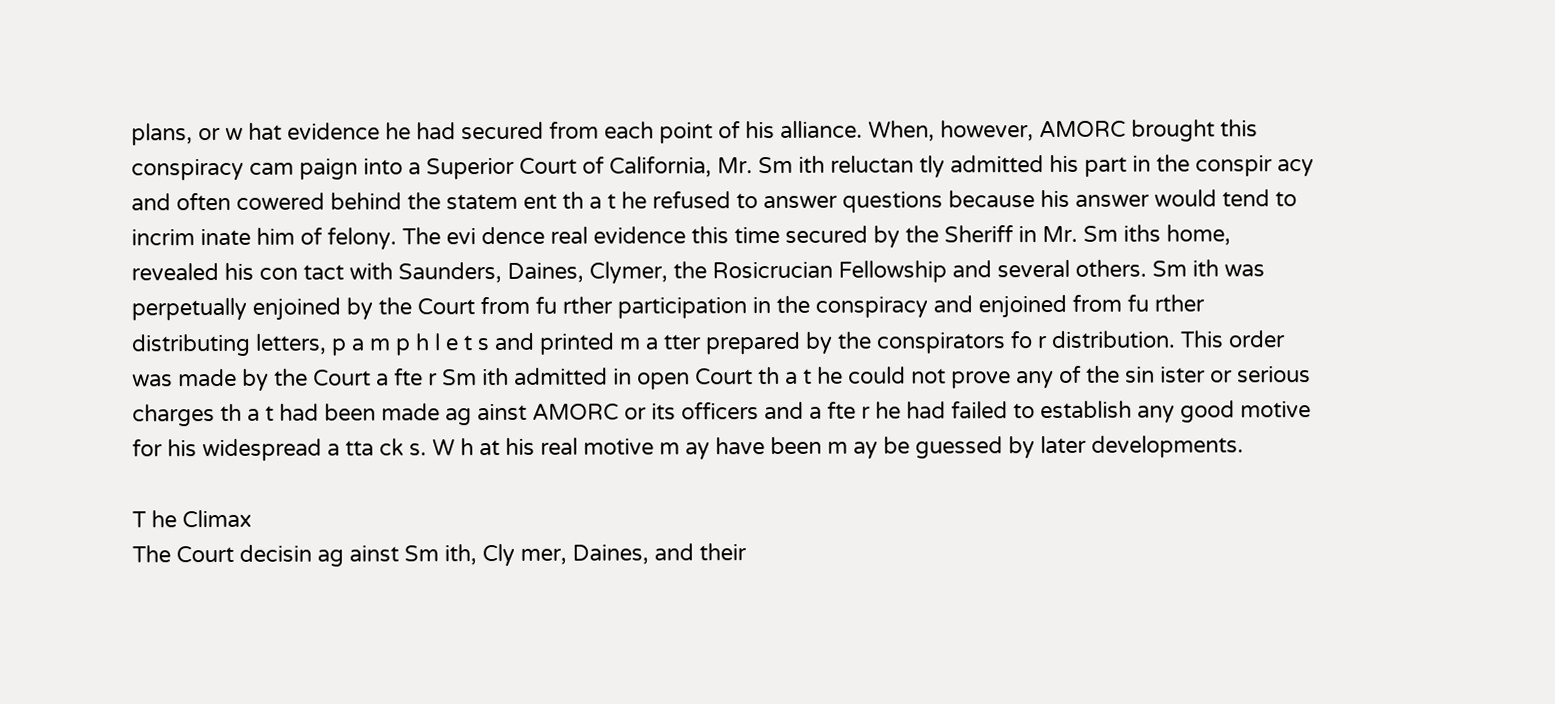plans, or w hat evidence he had secured from each point of his alliance. When, however, AMORC brought this conspiracy cam paign into a Superior Court of California, Mr. Sm ith reluctan tly admitted his part in the conspir acy and often cowered behind the statem ent th a t he refused to answer questions because his answer would tend to incrim inate him of felony. The evi dence real evidence this time secured by the Sheriff in Mr. Sm iths home, revealed his con tact with Saunders, Daines, Clymer, the Rosicrucian Fellowship and several others. Sm ith was perpetually enjoined by the Court from fu rther participation in the conspiracy and enjoined from fu rther distributing letters, p a m p h l e t s and printed m a tter prepared by the conspirators fo r distribution. This order was made by the Court a fte r Sm ith admitted in open Court th a t he could not prove any of the sin ister or serious charges th a t had been made ag ainst AMORC or its officers and a fte r he had failed to establish any good motive for his widespread a tta ck s. W h at his real motive m ay have been m ay be guessed by later developments.

T he Climax
The Court decisin ag ainst Sm ith, Cly mer, Daines, and their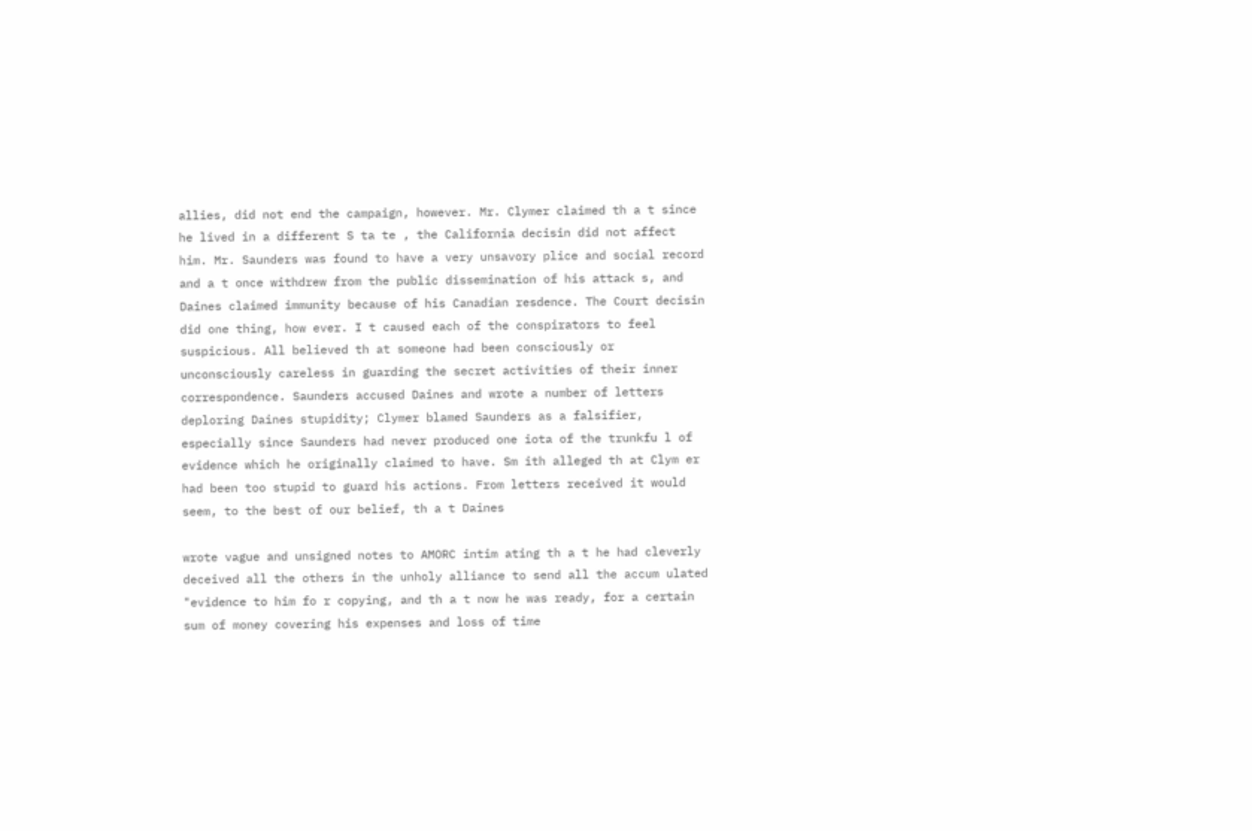allies, did not end the campaign, however. Mr. Clymer claimed th a t since he lived in a different S ta te , the California decisin did not affect him. Mr. Saunders was found to have a very unsavory plice and social record and a t once withdrew from the public dissemination of his attack s, and Daines claimed immunity because of his Canadian resdence. The Court decisin did one thing, how ever. I t caused each of the conspirators to feel suspicious. All believed th at someone had been consciously or unconsciously careless in guarding the secret activities of their inner correspondence. Saunders accused Daines and wrote a number of letters deploring Daines stupidity; Clymer blamed Saunders as a falsifier, especially since Saunders had never produced one iota of the trunkfu l of evidence which he originally claimed to have. Sm ith alleged th at Clym er had been too stupid to guard his actions. From letters received it would seem, to the best of our belief, th a t Daines

wrote vague and unsigned notes to AMORC intim ating th a t he had cleverly deceived all the others in the unholy alliance to send all the accum ulated "evidence to him fo r copying, and th a t now he was ready, for a certain sum of money covering his expenses and loss of time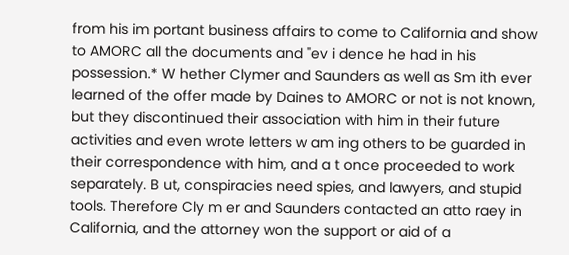from his im portant business affairs to come to California and show to AMORC all the documents and "ev i dence he had in his possession.* W hether Clymer and Saunders as well as Sm ith ever learned of the offer made by Daines to AMORC or not is not known, but they discontinued their association with him in their future activities and even wrote letters w am ing others to be guarded in their correspondence with him, and a t once proceeded to work separately. B ut, conspiracies need spies, and lawyers, and stupid tools. Therefore Cly m er and Saunders contacted an atto raey in California, and the attorney won the support or aid of a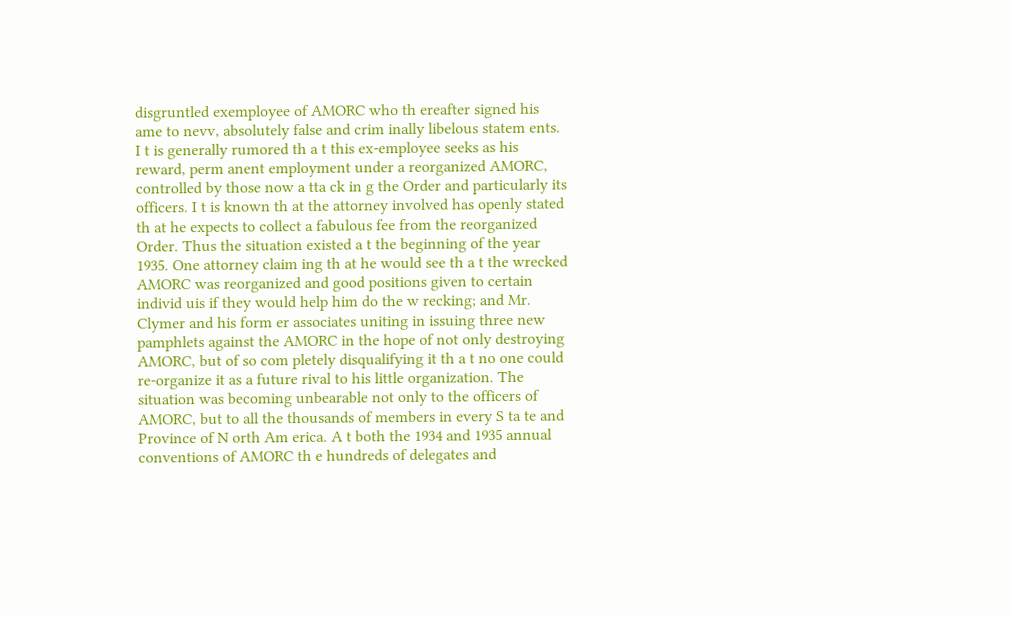disgruntled exemployee of AMORC who th ereafter signed his ame to nevv, absolutely false and crim inally libelous statem ents. I t is generally rumored th a t this ex-employee seeks as his reward, perm anent employment under a reorganized AMORC, controlled by those now a tta ck in g the Order and particularly its officers. I t is known th at the attorney involved has openly stated th at he expects to collect a fabulous fee from the reorganized Order. Thus the situation existed a t the beginning of the year 1935. One attorney claim ing th at he would see th a t the wrecked AMORC was reorganized and good positions given to certain individ uis if they would help him do the w recking; and Mr. Clymer and his form er associates uniting in issuing three new pamphlets against the AMORC in the hope of not only destroying AMORC, but of so com pletely disqualifying it th a t no one could re-organize it as a future rival to his little organization. The situation was becoming unbearable not only to the officers of AMORC, but to all the thousands of members in every S ta te and Province of N orth Am erica. A t both the 1934 and 1935 annual conventions of AMORC th e hundreds of delegates and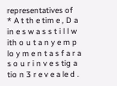representatives of
* A t th e tim e , D a in e s w a s s t i l l w ith o u t a n y e m p lo y m e n t a s f a r a s o u r i n v e s tig a tio n 3 r e v e a le d .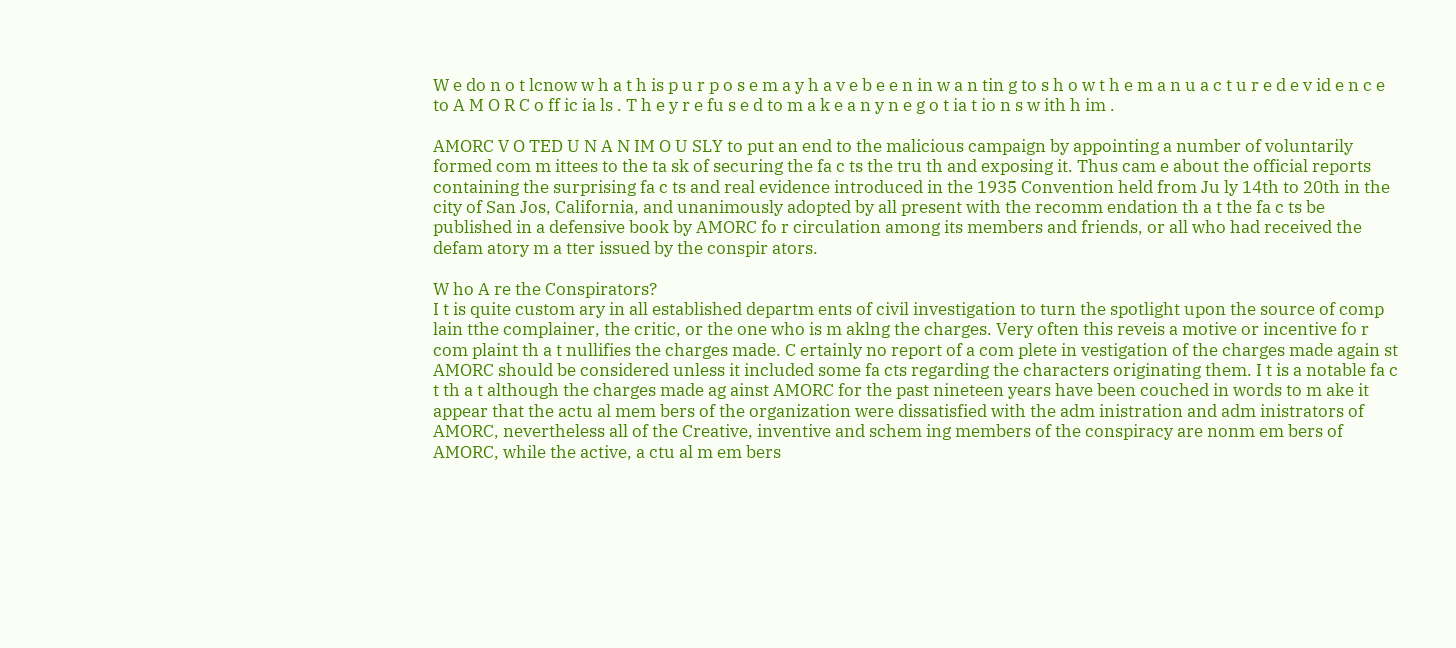W e do n o t lcnow w h a t h is p u r p o s e m a y h a v e b e e n in w a n tin g to s h o w t h e m a n u a c t u r e d e v id e n c e to A M O R C o ff ic ia ls . T h e y r e fu s e d to m a k e a n y n e g o t ia t io n s w ith h im .

AMORC V O TED U N A N IM O U SLY to put an end to the malicious campaign by appointing a number of voluntarily formed com m ittees to the ta sk of securing the fa c ts the tru th and exposing it. Thus cam e about the official reports containing the surprising fa c ts and real evidence introduced in the 1935 Convention held from Ju ly 14th to 20th in the city of San Jos, California, and unanimously adopted by all present with the recomm endation th a t the fa c ts be published in a defensive book by AMORC fo r circulation among its members and friends, or all who had received the defam atory m a tter issued by the conspir ators.

W ho A re the Conspirators?
I t is quite custom ary in all established departm ents of civil investigation to turn the spotlight upon the source of comp lain tthe complainer, the critic, or the one who is m aklng the charges. Very often this reveis a motive or incentive fo r com plaint th a t nullifies the charges made. C ertainly no report of a com plete in vestigation of the charges made again st AMORC should be considered unless it included some fa cts regarding the characters originating them. I t is a notable fa c t th a t although the charges made ag ainst AMORC for the past nineteen years have been couched in words to m ake it appear that the actu al mem bers of the organization were dissatisfied with the adm inistration and adm inistrators of AMORC, nevertheless all of the Creative, inventive and schem ing members of the conspiracy are nonm em bers of AMORC, while the active, a ctu al m em bers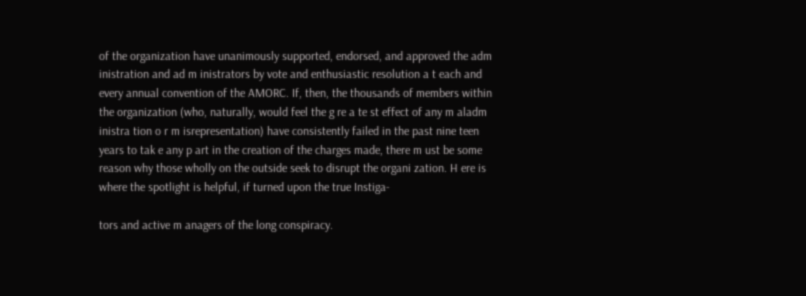of the organization have unanimously supported, endorsed, and approved the adm inistration and ad m inistrators by vote and enthusiastic resolution a t each and every annual convention of the AMORC. If, then, the thousands of members within the organization (who, naturally, would feel the g re a te st effect of any m aladm inistra tion o r m isrepresentation) have consistently failed in the past nine teen years to tak e any p art in the creation of the charges made, there m ust be some reason why those wholly on the outside seek to disrupt the organi zation. H ere is where the spotlight is helpful, if turned upon the true Instiga-

tors and active m anagers of the long conspiracy.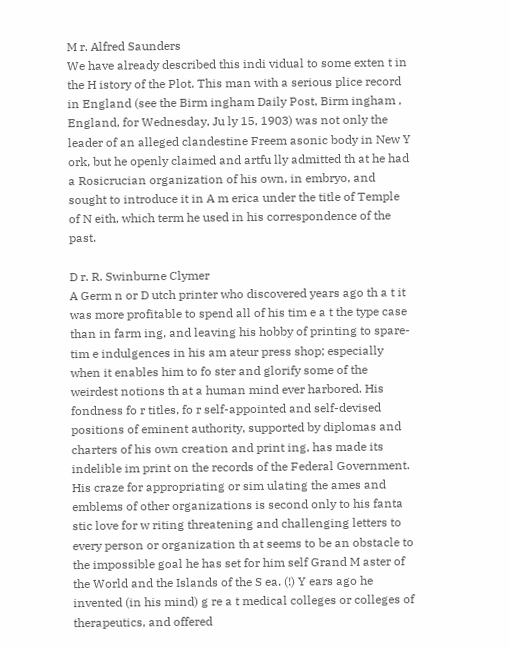M r. Alfred Saunders
We have already described this indi vidual to some exten t in the H istory of the Plot. This man with a serious plice record in England (see the Birm ingham Daily Post, Birm ingham , England, for Wednesday, Ju ly 15, 1903) was not only the leader of an alleged clandestine Freem asonic body in New Y ork, but he openly claimed and artfu lly admitted th at he had a Rosicrucian organization of his own, in embryo, and sought to introduce it in A m erica under the title of Temple of N eith, which term he used in his correspondence of the past.

D r. R. Swinburne Clymer
A Germ n or D utch printer who discovered years ago th a t it was more profitable to spend all of his tim e a t the type case than in farm ing, and leaving his hobby of printing to spare-tim e indulgences in his am ateur press shop; especially when it enables him to fo ster and glorify some of the weirdest notions th at a human mind ever harbored. His fondness fo r titles, fo r self-appointed and self-devised positions of eminent authority, supported by diplomas and charters of his own creation and print ing, has made its indelible im print on the records of the Federal Government. His craze for appropriating or sim ulating the ames and emblems of other organizations is second only to his fanta stic love for w riting threatening and challenging letters to every person or organization th at seems to be an obstacle to the impossible goal he has set for him self Grand M aster of the World and the Islands of the S ea. (!) Y ears ago he invented (in his mind) g re a t medical colleges or colleges of therapeutics, and offered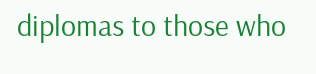diplomas to those who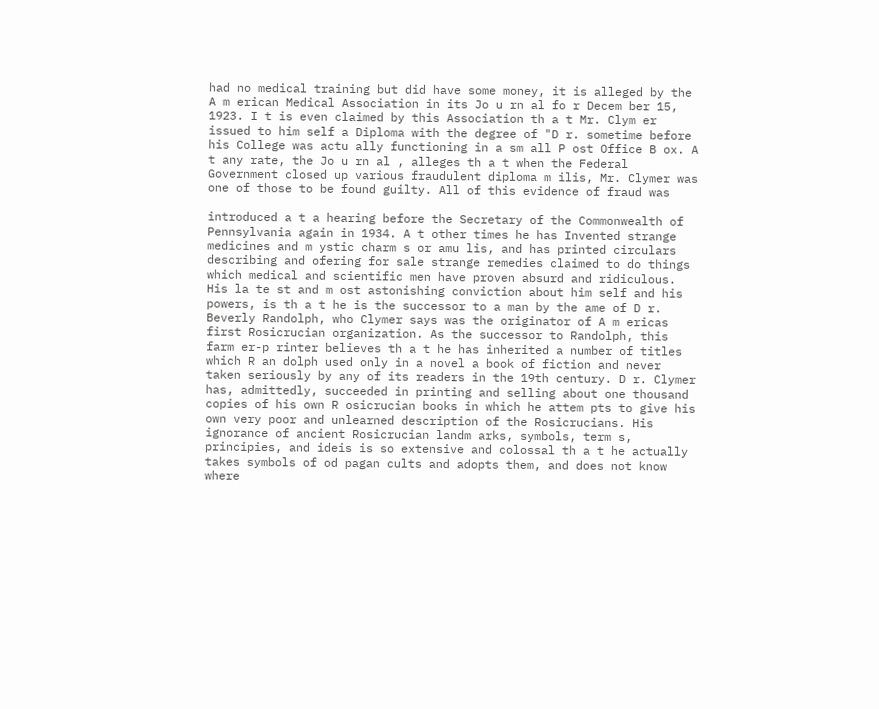had no medical training but did have some money, it is alleged by the A m erican Medical Association in its Jo u rn al fo r Decem ber 15, 1923. I t is even claimed by this Association th a t Mr. Clym er issued to him self a Diploma with the degree of "D r. sometime before his College was actu ally functioning in a sm all P ost Office B ox. A t any rate, the Jo u rn al , alleges th a t when the Federal Government closed up various fraudulent diploma m ilis, Mr. Clymer was one of those to be found guilty. All of this evidence of fraud was

introduced a t a hearing before the Secretary of the Commonwealth of Pennsylvania again in 1934. A t other times he has Invented strange medicines and m ystic charm s or amu lis, and has printed circulars describing and ofering for sale strange remedies claimed to do things which medical and scientific men have proven absurd and ridiculous. His la te st and m ost astonishing conviction about him self and his powers, is th a t he is the successor to a man by the ame of D r. Beverly Randolph, who Clymer says was the originator of A m ericas first Rosicrucian organization. As the successor to Randolph, this farm er-p rinter believes th a t he has inherited a number of titles which R an dolph used only in a novel a book of fiction and never taken seriously by any of its readers in the 19th century. D r. Clymer has, admittedly, succeeded in printing and selling about one thousand copies of his own R osicrucian books in which he attem pts to give his own very poor and unlearned description of the Rosicrucians. His ignorance of ancient Rosicrucian landm arks, symbols, term s, principies, and ideis is so extensive and colossal th a t he actually takes symbols of od pagan cults and adopts them, and does not know where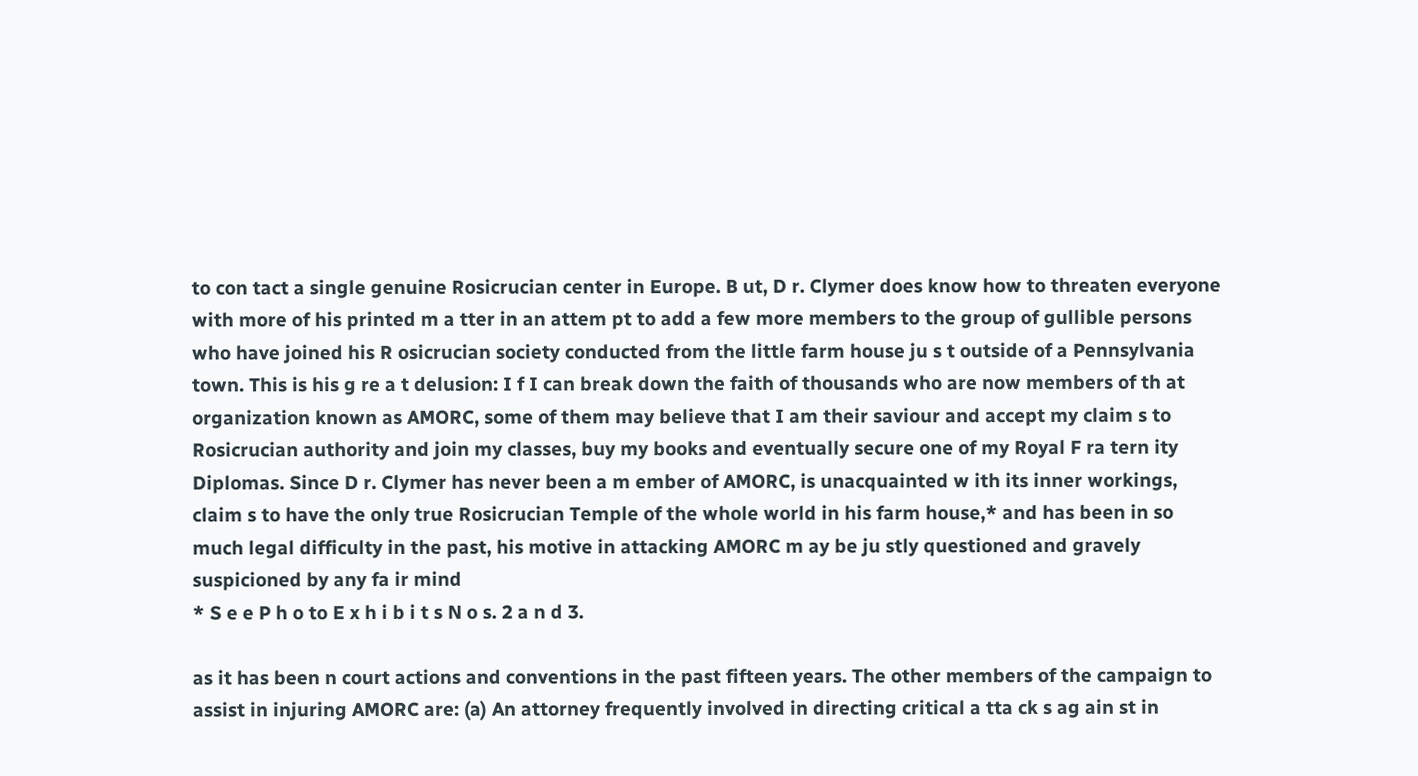to con tact a single genuine Rosicrucian center in Europe. B ut, D r. Clymer does know how to threaten everyone with more of his printed m a tter in an attem pt to add a few more members to the group of gullible persons who have joined his R osicrucian society conducted from the little farm house ju s t outside of a Pennsylvania town. This is his g re a t delusion: I f I can break down the faith of thousands who are now members of th at organization known as AMORC, some of them may believe that I am their saviour and accept my claim s to Rosicrucian authority and join my classes, buy my books and eventually secure one of my Royal F ra tern ity Diplomas. Since D r. Clymer has never been a m ember of AMORC, is unacquainted w ith its inner workings, claim s to have the only true Rosicrucian Temple of the whole world in his farm house,* and has been in so much legal difficulty in the past, his motive in attacking AMORC m ay be ju stly questioned and gravely suspicioned by any fa ir mind
* S e e P h o to E x h i b i t s N o s. 2 a n d 3.

as it has been n court actions and conventions in the past fifteen years. The other members of the campaign to assist in injuring AMORC are: (a) An attorney frequently involved in directing critical a tta ck s ag ain st in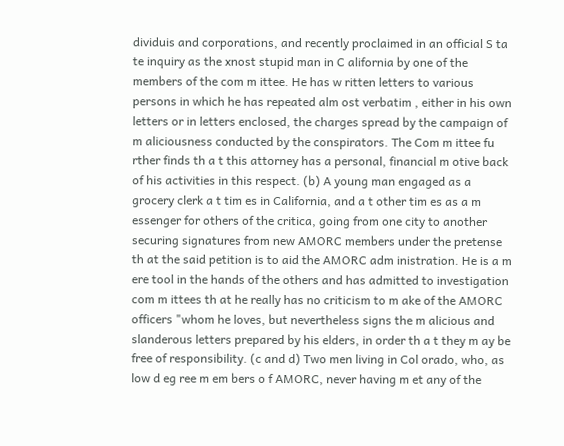dividuis and corporations, and recently proclaimed in an official S ta te inquiry as the xnost stupid man in C alifornia by one of the members of the com m ittee. He has w ritten letters to various persons in which he has repeated alm ost verbatim , either in his own letters or in letters enclosed, the charges spread by the campaign of m aliciousness conducted by the conspirators. The Com m ittee fu rther finds th a t this attorney has a personal, financial m otive back of his activities in this respect. (b) A young man engaged as a grocery clerk a t tim es in California, and a t other tim es as a m essenger for others of the critica, going from one city to another securing signatures from new AMORC members under the pretense th at the said petition is to aid the AMORC adm inistration. He is a m ere tool in the hands of the others and has admitted to investigation com m ittees th at he really has no criticism to m ake of the AMORC officers "whom he loves, but nevertheless signs the m alicious and slanderous letters prepared by his elders, in order th a t they m ay be free of responsibility. (c and d) Two men living in Col orado, who, as low d eg ree m em bers o f AMORC, never having m et any of the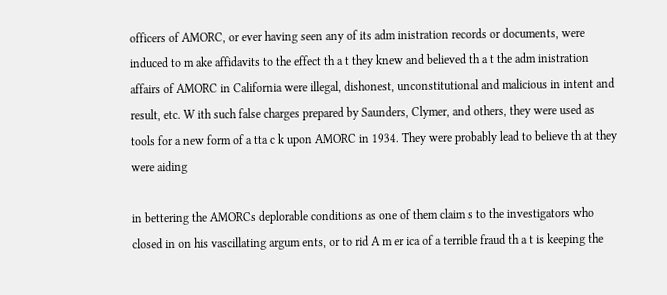officers of AMORC, or ever having seen any of its adm inistration records or documents, were induced to m ake affidavits to the effect th a t they knew and believed th a t the adm inistration affairs of AMORC in California were illegal, dishonest, unconstitutional and malicious in intent and result, etc. W ith such false charges prepared by Saunders, Clymer, and others, they were used as tools for a new form of a tta c k upon AMORC in 1934. They were probably lead to believe th at they were aiding

in bettering the AMORCs deplorable conditions as one of them claim s to the investigators who closed in on his vascillating argum ents, or to rid A m er ica of a terrible fraud th a t is keeping the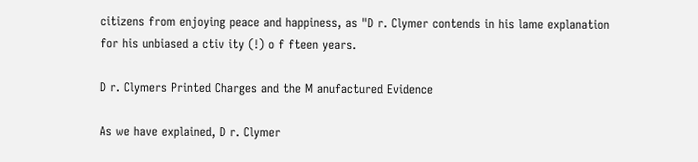citizens from enjoying peace and happiness, as "D r. Clymer contends in his lame explanation for his unbiased a ctiv ity (!) o f fteen years.

D r. Clymers Printed Charges and the M anufactured Evidence

As we have explained, D r. Clymer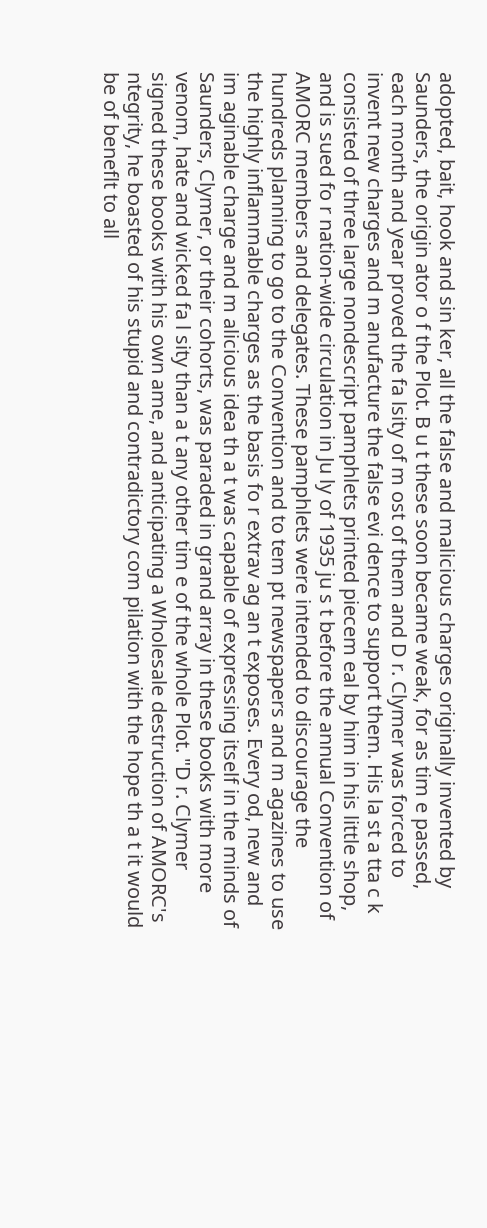adopted, bait, hook and sin ker, all the false and malicious charges originally invented by Saunders, the origin ator o f the Plot. B u t these soon became weak, for as tim e passed, each month and year proved the fa lsity of m ost of them and D r. Clymer was forced to invent new charges and m anufacture the false evi dence to support them. His la st a tta c k consisted of three large nondescript pamphlets printed piecem eal by him in his little shop, and is sued fo r nation-wide circulation in Ju ly of 1935 ju s t before the annual Convention of AMORC members and delegates. These pamphlets were intended to discourage the hundreds planning to go to the Convention and to tem pt newspapers and m agazines to use the highly inflammable charges as the basis fo r extrav ag an t exposes. Every od, new and im aginable charge and m alicious idea th a t was capable of expressing itself in the minds of Saunders, Clymer, or their cohorts, was paraded in grand array in these books with more venom, hate and wicked fa l sity than a t any other tim e of the whole Plot. "D r. Clymer signed these books with his own ame, and anticipating a Wholesale destruction of AMORC's ntegrity, he boasted of his stupid and contradictory com pilation with the hope th a t it would be of beneflt to all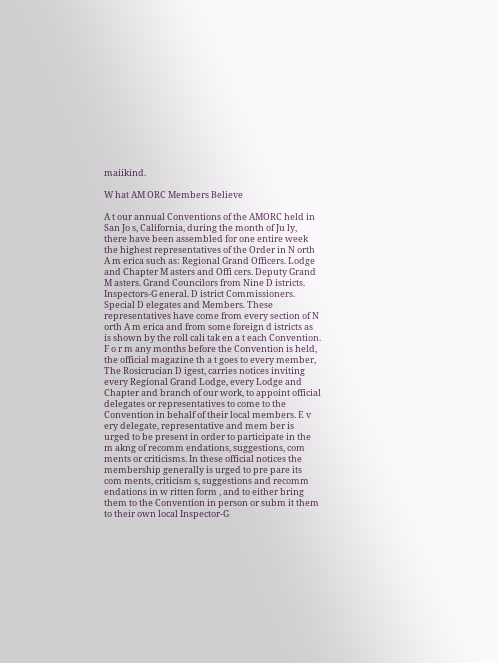maiikind.

W hat AM ORC Members Believe

A t our annual Conventions of the AMORC held in San Jo s, California, during the month of Ju ly, there have been assembled for one entire week the highest representatives of the Order in N orth A m erica such as: Regional Grand Officers. Lodge and Chapter M asters and Offi cers. Deputy Grand M asters. Grand Councilors from Nine D istricts. Inspectors-G eneral. D istrict Commissioners. Special D elegates and Members. These representatives have come from every section of N orth A m erica and from some foreign d istricts as is shown by the roll cali tak en a t each Convention. F o r m any months before the Convention is held, the official magazine th a t goes to every member, The Rosicrucian D igest, carries notices inviting every Regional Grand Lodge, every Lodge and Chapter and branch of our work, to appoint official delegates or representatives to come to the Convention in behalf of their local members. E v ery delegate, representative and mem ber is urged to be present in order to participate in the m akng of recomm endations, suggestions, com ments or criticisms. In these official notices the membership generally is urged to pre pare its com ments, criticism s, suggestions and recomm endations in w ritten form , and to either bring them to the Convention in person or subm it them to their own local Inspector-G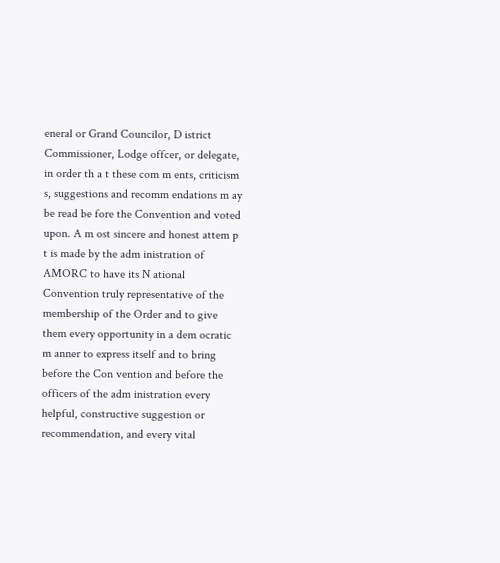eneral or Grand Councilor, D istrict Commissioner, Lodge offcer, or delegate, in order th a t these com m ents, criticism s, suggestions and recomm endations m ay be read be fore the Convention and voted upon. A m ost sincere and honest attem p t is made by the adm inistration of AMORC to have its N ational Convention truly representative of the membership of the Order and to give them every opportunity in a dem ocratic m anner to express itself and to bring before the Con vention and before the officers of the adm inistration every helpful, constructive suggestion or recommendation, and every vital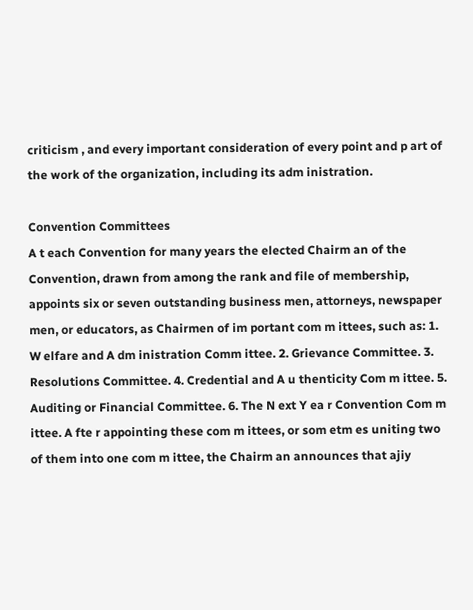criticism , and every important consideration of every point and p art of the work of the organization, including its adm inistration.

Convention Committees
A t each Convention for many years the elected Chairm an of the Convention, drawn from among the rank and file of membership, appoints six or seven outstanding business men, attorneys, newspaper men, or educators, as Chairmen of im portant com m ittees, such as: 1. W elfare and A dm inistration Comm ittee. 2. Grievance Committee. 3. Resolutions Committee. 4. Credential and A u thenticity Com m ittee. 5. Auditing or Financial Committee. 6. The N ext Y ea r Convention Com m ittee. A fte r appointing these com m ittees, or som etm es uniting two of them into one com m ittee, the Chairm an announces that ajiy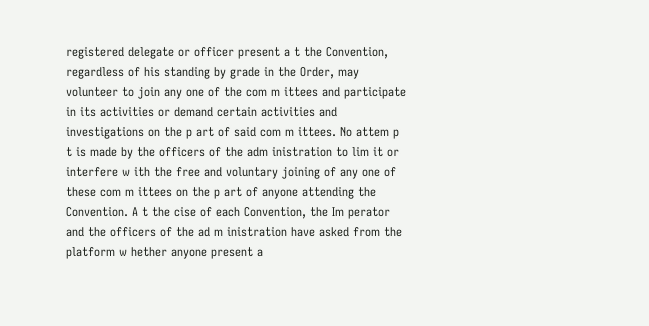registered delegate or officer present a t the Convention, regardless of his standing by grade in the Order, may volunteer to join any one of the com m ittees and participate in its activities or demand certain activities and investigations on the p art of said com m ittees. No attem p t is made by the officers of the adm inistration to lim it or interfere w ith the free and voluntary joining of any one of these com m ittees on the p art of anyone attending the Convention. A t the cise of each Convention, the Im perator and the officers of the ad m inistration have asked from the platform w hether anyone present a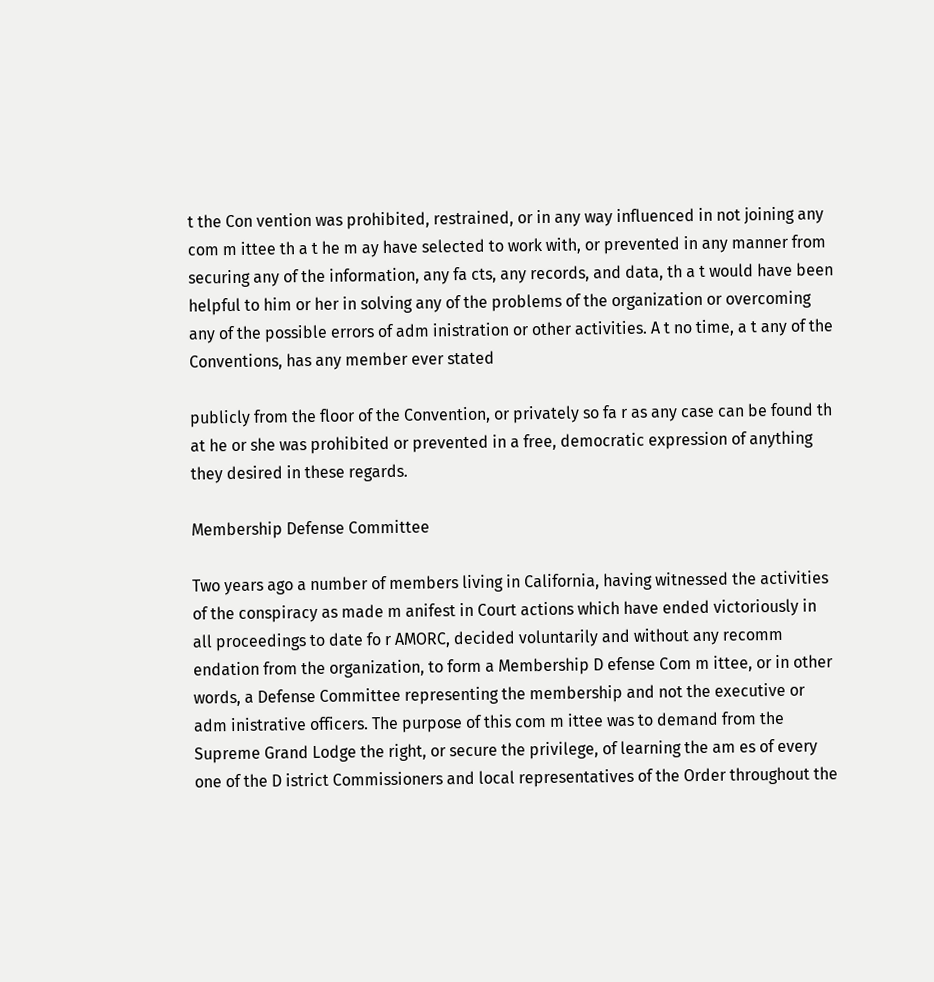t the Con vention was prohibited, restrained, or in any way influenced in not joining any com m ittee th a t he m ay have selected to work with, or prevented in any manner from securing any of the information, any fa cts, any records, and data, th a t would have been helpful to him or her in solving any of the problems of the organization or overcoming any of the possible errors of adm inistration or other activities. A t no time, a t any of the Conventions, has any member ever stated

publicly from the floor of the Convention, or privately so fa r as any case can be found th at he or she was prohibited or prevented in a free, democratic expression of anything they desired in these regards.

Membership Defense Committee

Two years ago a number of members living in California, having witnessed the activities of the conspiracy as made m anifest in Court actions which have ended victoriously in all proceedings to date fo r AMORC, decided voluntarily and without any recomm endation from the organization, to form a Membership D efense Com m ittee, or in other words, a Defense Committee representing the membership and not the executive or adm inistrative officers. The purpose of this com m ittee was to demand from the Supreme Grand Lodge the right, or secure the privilege, of learning the am es of every one of the D istrict Commissioners and local representatives of the Order throughout the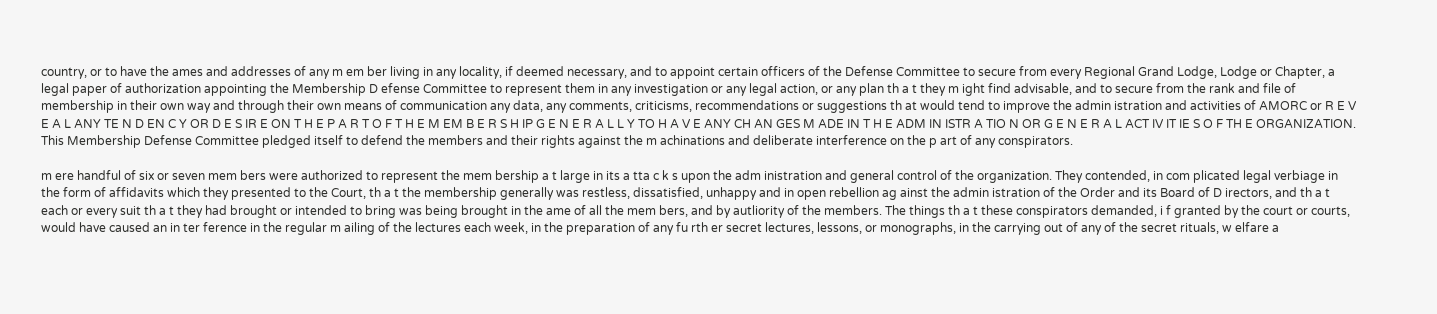country, or to have the ames and addresses of any m em ber living in any locality, if deemed necessary, and to appoint certain officers of the Defense Committee to secure from every Regional Grand Lodge, Lodge or Chapter, a legal paper of authorization appointing the Membership D efense Committee to represent them in any investigation or any legal action, or any plan th a t they m ight find advisable, and to secure from the rank and file of membership in their own way and through their own means of communication any data, any comments, criticisms, recommendations or suggestions th at would tend to improve the admin istration and activities of AMORC or R E V E A L ANY TE N D EN C Y OR D E S IR E ON T H E P A R T O F T H E M EM B E R S H IP G E N E R A L L Y TO H A V E ANY CH AN GES M ADE IN T H E ADM IN ISTR A TIO N OR G E N E R A L ACT IV IT IE S O F TH E ORGANIZATION. This Membership Defense Committee pledged itself to defend the members and their rights against the m achinations and deliberate interference on the p art of any conspirators.

m ere handful of six or seven mem bers were authorized to represent the mem bership a t large in its a tta c k s upon the adm inistration and general control of the organization. They contended, in com plicated legal verbiage in the form of affidavits which they presented to the Court, th a t the membership generally was restless, dissatisfied, unhappy and in open rebellion ag ainst the admin istration of the Order and its Board of D irectors, and th a t each or every suit th a t they had brought or intended to bring was being brought in the ame of all the mem bers, and by autliority of the members. The things th a t these conspirators demanded, i f granted by the court or courts, would have caused an in ter ference in the regular m ailing of the lectures each week, in the preparation of any fu rth er secret lectures, lessons, or monographs, in the carrying out of any of the secret rituals, w elfare a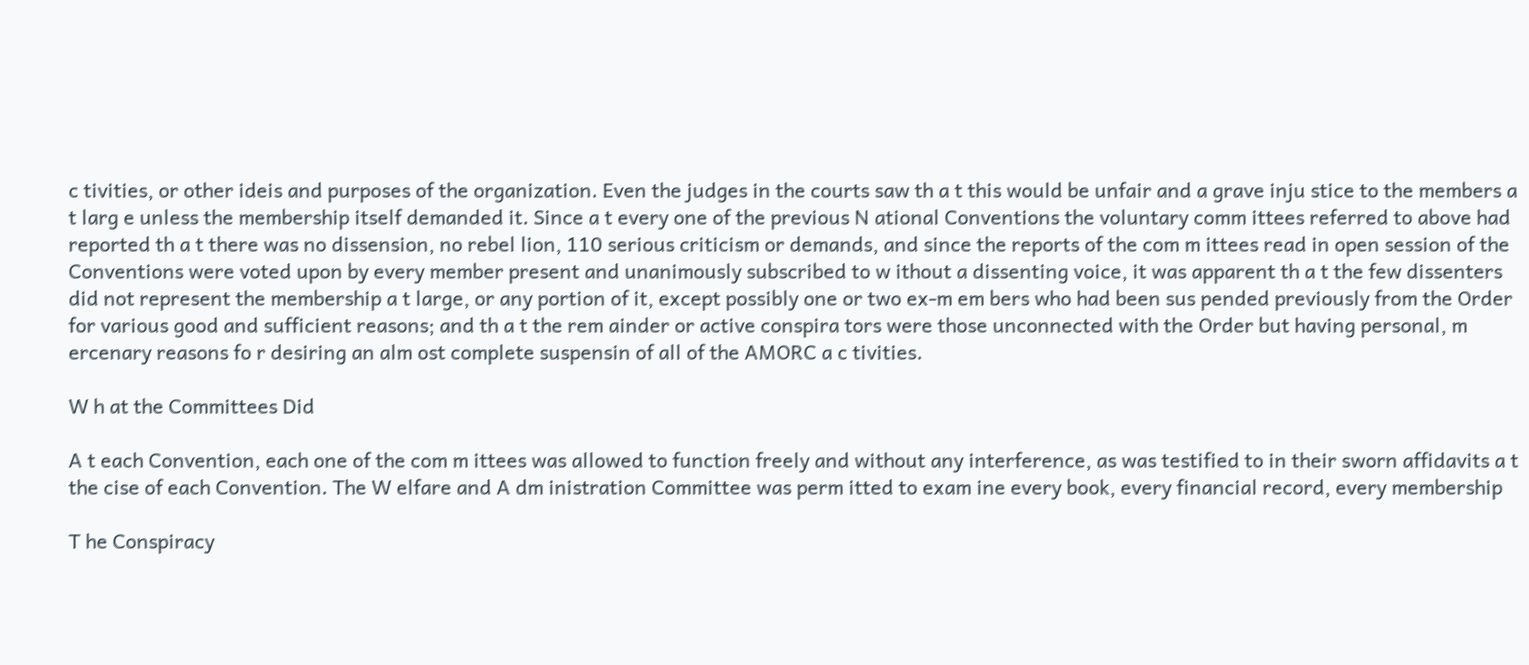c tivities, or other ideis and purposes of the organization. Even the judges in the courts saw th a t this would be unfair and a grave inju stice to the members a t larg e unless the membership itself demanded it. Since a t every one of the previous N ational Conventions the voluntary comm ittees referred to above had reported th a t there was no dissension, no rebel lion, 110 serious criticism or demands, and since the reports of the com m ittees read in open session of the Conventions were voted upon by every member present and unanimously subscribed to w ithout a dissenting voice, it was apparent th a t the few dissenters did not represent the membership a t large, or any portion of it, except possibly one or two ex-m em bers who had been sus pended previously from the Order for various good and sufficient reasons; and th a t the rem ainder or active conspira tors were those unconnected with the Order but having personal, m ercenary reasons fo r desiring an alm ost complete suspensin of all of the AMORC a c tivities.

W h at the Committees Did

A t each Convention, each one of the com m ittees was allowed to function freely and without any interference, as was testified to in their sworn affidavits a t the cise of each Convention. The W elfare and A dm inistration Committee was perm itted to exam ine every book, every financial record, every membership

T he Conspiracy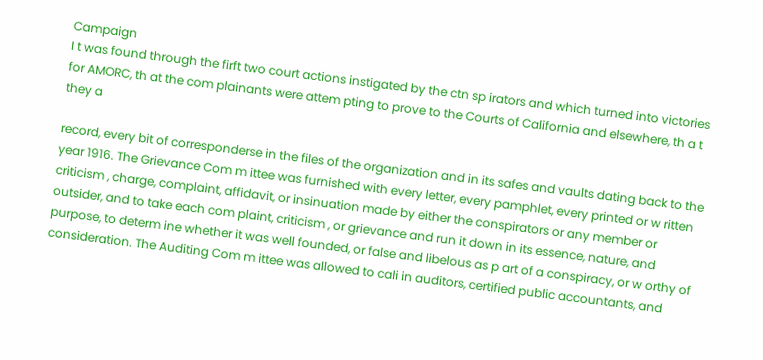Campaign
I t was found through the firft two court actions instigated by the ctn sp irators and which turned into victories for AMORC, th at the com plainants were attem pting to prove to the Courts of California and elsewhere, th a t they a

record, every bit of corresponderse in the files of the organization and in its safes and vaults dating back to the year 1916. The Grievance Com m ittee was furnished with every letter, every pamphlet, every printed or w ritten criticism , charge, complaint, affidavit, or insinuation made by either the conspirators or any member or outsider, and to take each com plaint, criticism , or grievance and run it down in its essence, nature, and purpose, to determ ine whether it was well founded, or false and libelous as p art of a conspiracy, or w orthy of consideration. The Auditing Com m ittee was allowed to cali in auditors, certified public accountants, and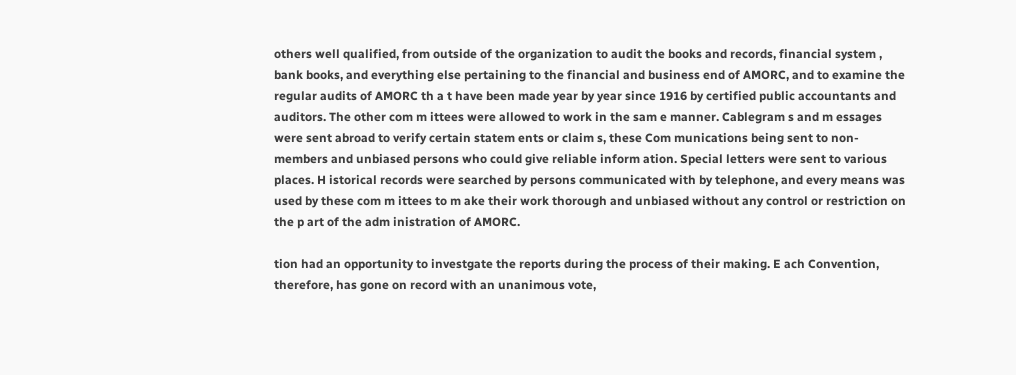others well qualified, from outside of the organization to audit the books and records, financial system , bank books, and everything else pertaining to the financial and business end of AMORC, and to examine the regular audits of AMORC th a t have been made year by year since 1916 by certified public accountants and auditors. The other com m ittees were allowed to work in the sam e manner. Cablegram s and m essages were sent abroad to verify certain statem ents or claim s, these Com munications being sent to non-members and unbiased persons who could give reliable inform ation. Special letters were sent to various places. H istorical records were searched by persons communicated with by telephone, and every means was used by these com m ittees to m ake their work thorough and unbiased without any control or restriction on the p art of the adm inistration of AMORC.

tion had an opportunity to investgate the reports during the process of their making. E ach Convention, therefore, has gone on record with an unanimous vote,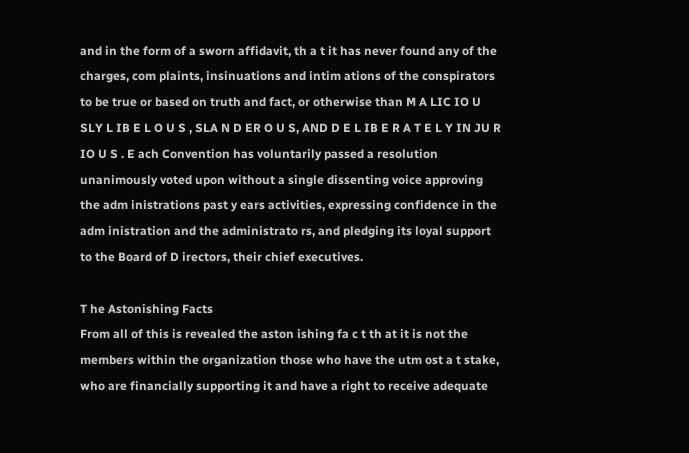and in the form of a sworn affidavit, th a t it has never found any of the charges, com plaints, insinuations and intim ations of the conspirators to be true or based on truth and fact, or otherwise than M A LIC IO U SLY L IB E L O U S , SLA N D ER O U S, AND D E L IB E R A T E L Y IN JU R IO U S . E ach Convention has voluntarily passed a resolution unanimously voted upon without a single dissenting voice approving the adm inistrations past y ears activities, expressing confidence in the adm inistration and the administrato rs, and pledging its loyal support to the Board of D irectors, their chief executives.

T he Astonishing Facts
From all of this is revealed the aston ishing fa c t th at it is not the members within the organization those who have the utm ost a t stake, who are financially supporting it and have a right to receive adequate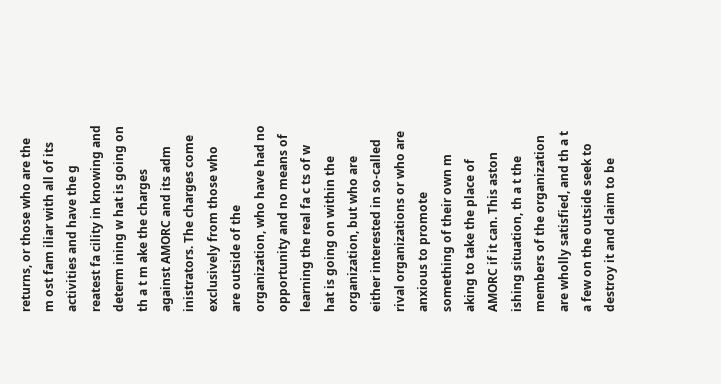returns, or those who are the m ost fam iliar with all of its activities and have the g reatest fa cility in knowing and determ ining w hat is going on th a t m ake the charges against AMORC and its adm inistrators. The charges come exclusively from those who are outside of the organization, who have had no opportunity and no means of learning the real fa c ts of w hat is going on within the organization, but who are either interested in so-called rival organizations or who are anxious to promote something of their own m aking to take the place of AMORC if it can. This aston ishing situation, th a t the members of the organization are wholly satisfied, and th a t a few on the outside seek to destroy it and claim to be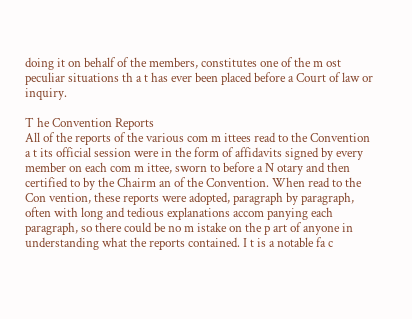doing it on behalf of the members, constitutes one of the m ost peculiar situations th a t has ever been placed before a Court of law or inquiry.

T he Convention Reports
All of the reports of the various com m ittees read to the Convention a t its official session were in the form of affidavits signed by every member on each com m ittee, sworn to before a N otary and then certified to by the Chairm an of the Convention. When read to the Con vention, these reports were adopted, paragraph by paragraph, often with long and tedious explanations accom panying each paragraph, so there could be no m istake on the p art of anyone in understanding what the reports contained. I t is a notable fa c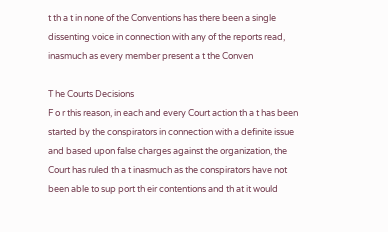t th a t in none of the Conventions has there been a single dissenting voice in connection with any of the reports read, inasmuch as every member present a t the Conven

T he Courts Decisions
F o r this reason, in each and every Court action th a t has been started by the conspirators in connection with a definite issue and based upon false charges against the organization, the Court has ruled th a t inasmuch as the conspirators have not been able to sup port th eir contentions and th at it would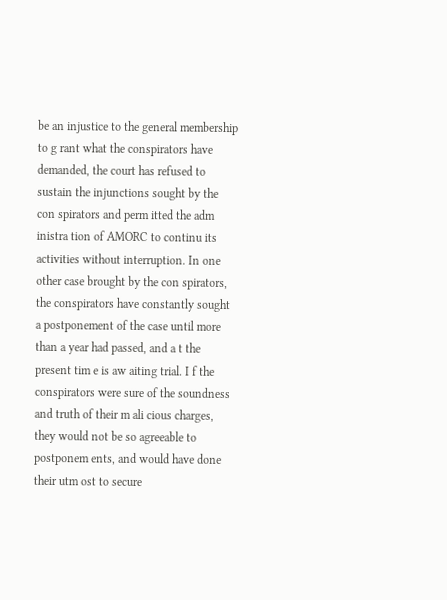be an injustice to the general membership to g rant what the conspirators have demanded, the court has refused to sustain the injunctions sought by the con spirators and perm itted the adm inistra tion of AMORC to continu its activities without interruption. In one other case brought by the con spirators, the conspirators have constantly sought a postponement of the case until more than a year had passed, and a t the present tim e is aw aiting trial. I f the conspirators were sure of the soundness and truth of their m ali cious charges, they would not be so agreeable to postponem ents, and would have done their utm ost to secure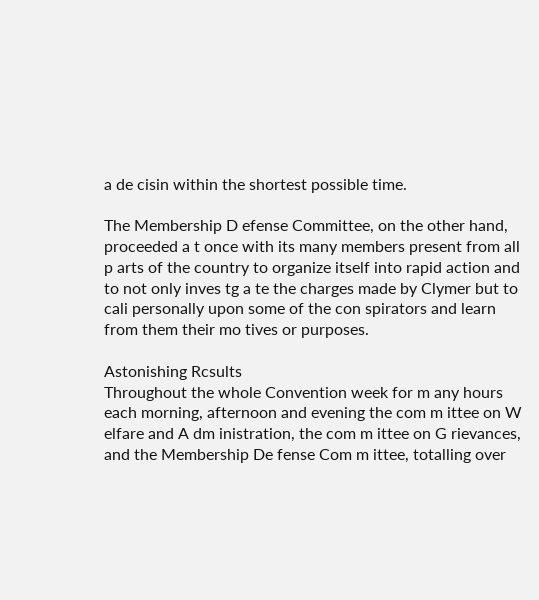a de cisin within the shortest possible time.

The Membership D efense Committee, on the other hand, proceeded a t once with its many members present from all p arts of the country to organize itself into rapid action and to not only inves tg a te the charges made by Clymer but to cali personally upon some of the con spirators and learn from them their mo tives or purposes.

Astonishing Rcsults
Throughout the whole Convention week for m any hours each morning, afternoon and evening the com m ittee on W elfare and A dm inistration, the com m ittee on G rievances, and the Membership De fense Com m ittee, totalling over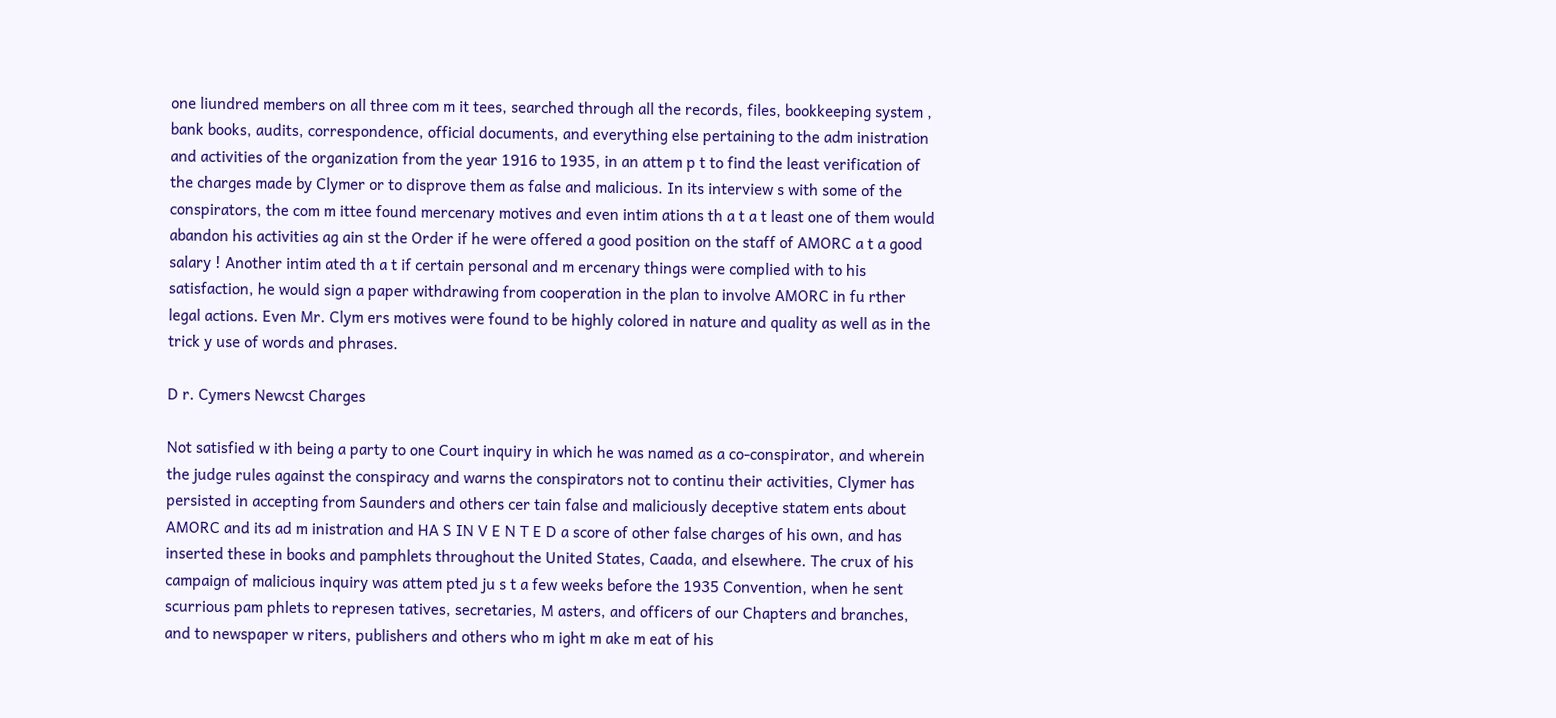one liundred members on all three com m it tees, searched through all the records, files, bookkeeping system , bank books, audits, correspondence, official documents, and everything else pertaining to the adm inistration and activities of the organization from the year 1916 to 1935, in an attem p t to find the least verification of the charges made by Clymer or to disprove them as false and malicious. In its interview s with some of the conspirators, the com m ittee found mercenary motives and even intim ations th a t a t least one of them would abandon his activities ag ain st the Order if he were offered a good position on the staff of AMORC a t a good salary ! Another intim ated th a t if certain personal and m ercenary things were complied with to his satisfaction, he would sign a paper withdrawing from cooperation in the plan to involve AMORC in fu rther legal actions. Even Mr. Clym ers motives were found to be highly colored in nature and quality as well as in the trick y use of words and phrases.

D r. Cymers Newcst Charges

Not satisfied w ith being a party to one Court inquiry in which he was named as a co-conspirator, and wherein the judge rules against the conspiracy and warns the conspirators not to continu their activities, Clymer has persisted in accepting from Saunders and others cer tain false and maliciously deceptive statem ents about AMORC and its ad m inistration and HA S IN V E N T E D a score of other false charges of his own, and has inserted these in books and pamphlets throughout the United States, Caada, and elsewhere. The crux of his campaign of malicious inquiry was attem pted ju s t a few weeks before the 1935 Convention, when he sent scurrious pam phlets to represen tatives, secretaries, M asters, and officers of our Chapters and branches, and to newspaper w riters, publishers and others who m ight m ake m eat of his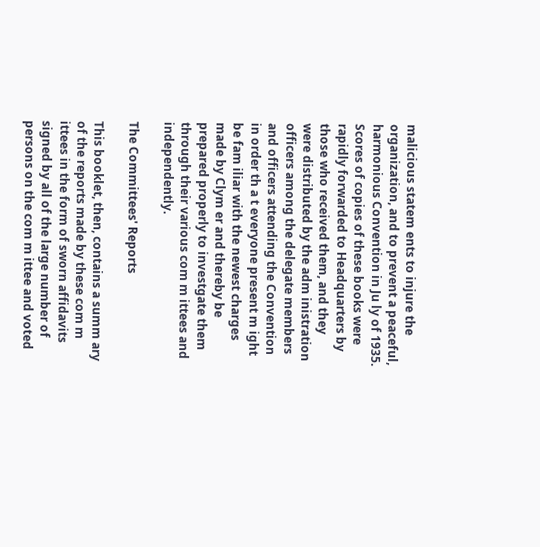malicious statem ents to injure the organization, and to prevent a peaceful, harmonious Convention in Ju ly of 1935. Scores of copies of these books were rapidly forwarded to Headquarters by those who received them, and they were distributed by the adm inistration officers among the delegate members and officers attending the Convention in order th a t everyone present m ight be fam iliar with the newest charges made by Clym er and thereby be prepared properly to investgate them through their various com m ittees and independently.

The Committees' Reports

This booklet, then, contains a summ ary of the reports made by these com m ittees in the form of sworn affidavits signed by all of the large number of persons on the com m ittee and voted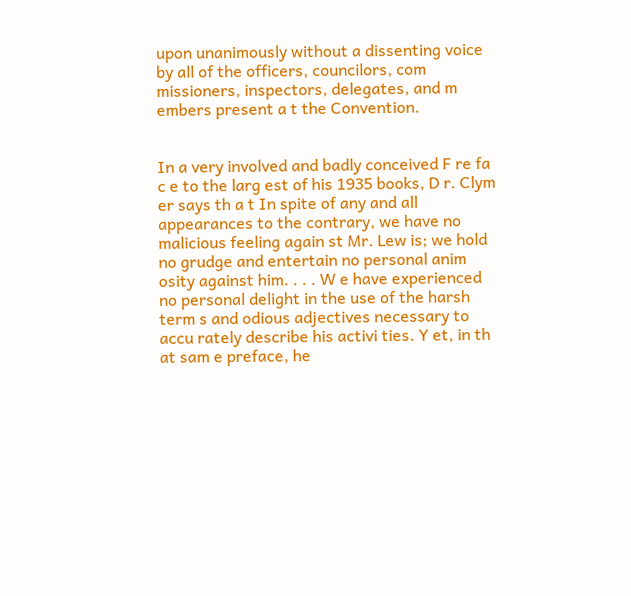upon unanimously without a dissenting voice by all of the officers, councilors, com missioners, inspectors, delegates, and m embers present a t the Convention.


In a very involved and badly conceived F re fa c e to the larg est of his 1935 books, D r. Clym er says th a t In spite of any and all appearances to the contrary, we have no malicious feeling again st Mr. Lew is; we hold no grudge and entertain no personal anim osity against him. . . . W e have experienced no personal delight in the use of the harsh term s and odious adjectives necessary to accu rately describe his activi ties. Y et, in th at sam e preface, he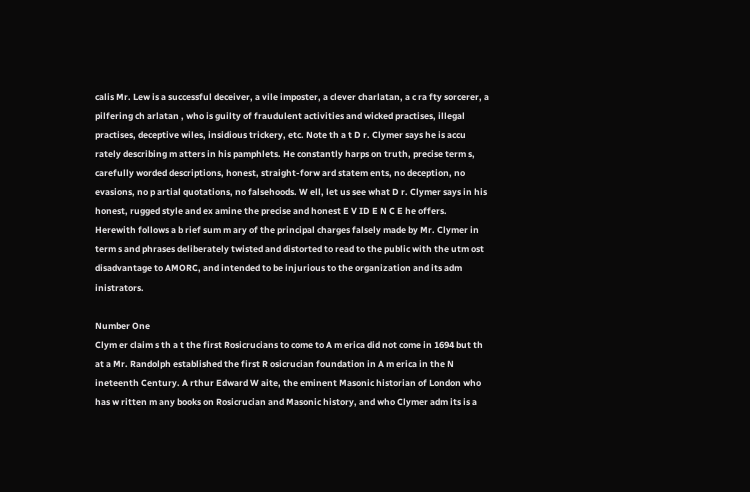calis Mr. Lew is a successful deceiver, a vile imposter, a clever charlatan, a c ra fty sorcerer, a pilfering ch arlatan , who is guilty of fraudulent activities and wicked practises, illegal practises, deceptive wiles, insidious trickery, etc. Note th a t D r. Clymer says he is accu rately describing m atters in his pamphlets. He constantly harps on truth, precise term s, carefully worded descriptions, honest, straight-forw ard statem ents, no deception, no evasions, no p artial quotations, no falsehoods. W ell, let us see what D r. Clymer says in his honest, rugged style and ex amine the precise and honest E V ID E N C E he offers. Herewith follows a b rief sum m ary of the principal charges falsely made by Mr. Clymer in term s and phrases deliberately twisted and distorted to read to the public with the utm ost disadvantage to AMORC, and intended to be injurious to the organization and its adm inistrators.

Number One
Clym er claim s th a t the first Rosicrucians to come to A m erica did not come in 1694 but th at a Mr. Randolph established the first R osicrucian foundation in A m erica in the N ineteenth Century. A rthur Edward W aite, the eminent Masonic historian of London who has w ritten m any books on Rosicrucian and Masonic history, and who Clymer adm its is a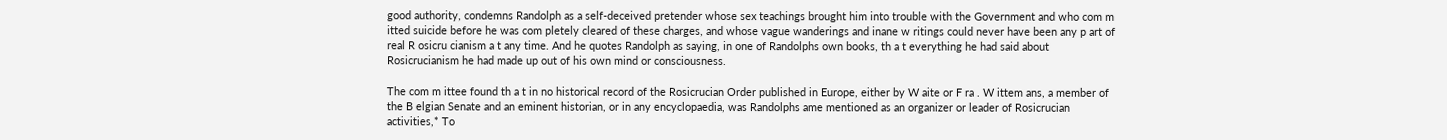good authority, condemns Randolph as a self-deceived pretender whose sex teachings brought him into trouble with the Government and who com m itted suicide before he was com pletely cleared of these charges, and whose vague wanderings and inane w ritings could never have been any p art of real R osicru cianism a t any time. And he quotes Randolph as saying, in one of Randolphs own books, th a t everything he had said about Rosicrucianism he had made up out of his own mind or consciousness.

The com m ittee found th a t in no historical record of the Rosicrucian Order published in Europe, either by W aite or F ra . W ittem ans, a member of the B elgian Senate and an eminent historian, or in any encyclopaedia, was Randolphs ame mentioned as an organizer or leader of Rosicrucian activities,* To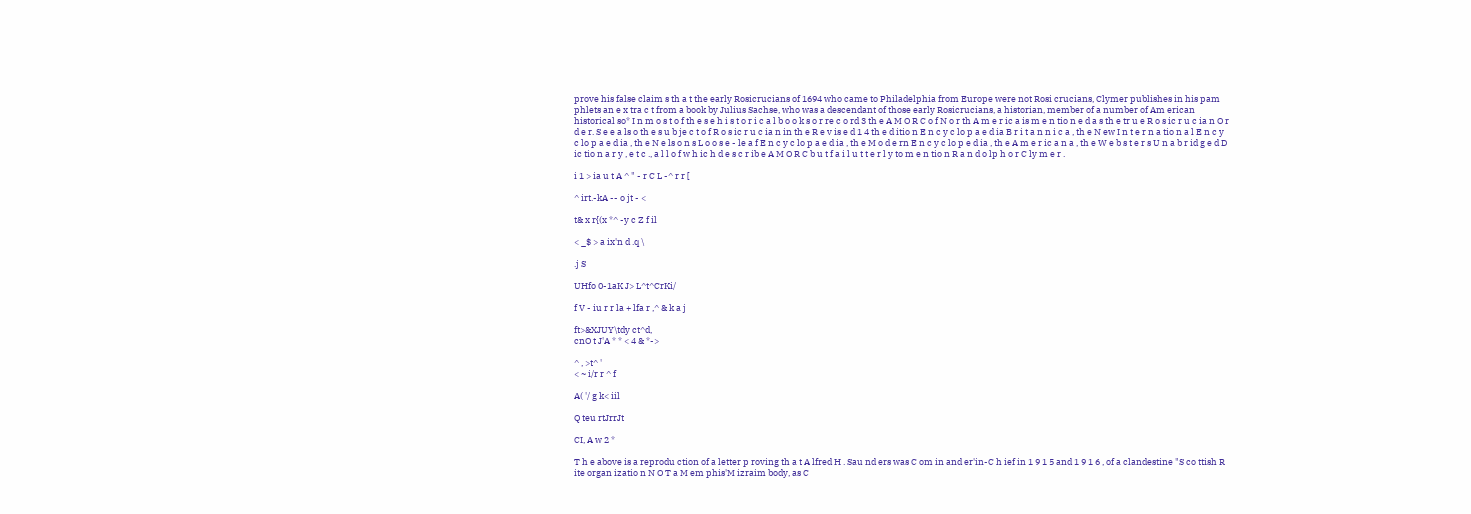prove his false claim s th a t the early Rosicrucians of 1694 who came to Philadelphia from Europe were not Rosi crucians, Clymer publishes in his pam phlets an e x tra c t from a book by Julius Sachse, who was a descendant of those early Rosicrucians, a historian, member of a number of Am erican historical so* I n m o s t o f th e s e h i s t o r i c a l b o o k s o r re c o rd 3 th e A M O R C o f N o r th A m e r ic a is m e n tio n e d a s th e tr u e R o s ic r u c ia n O r d e r. S e e a ls o th e s u b je c t o f R o s ic r u c ia n in th e R e v is e d 1 4 th e d itio n E n c y c lo p a e d ia B r i t a n n i c a , th e N ew I n t e r n a tio n a l E n c y c lo p a e d ia , th e N e ls o n s L o o s e - le a f E n c y c lo p a e d ia , th e M o d e rn E n c y c lo p e d ia , th e A m e r ic a n a , th e W e b s t e r s U n a b r id g e d D ic tio n a r y , e t c ., a l l o f w h ic h d e s c r ib e A M O R C b u t f a i l u t t e r l y to m e n tio n R a n d o lp h o r C ly m e r .

i 1 > ia u t A ^ " - r C L -^ r r [

^ irt.-kA -- o jt - <

t& x r{(x *^ -y c Z f il

< _$ > a ix'n d .q \

.j S

UHfo 0-1aK J> L^t^CrKi/

f V - iu r r la + lfa r ,^ & k a j

ft>&XJUY\tdy ct^d,
cnO t J'A * * < 4 & *->

^ , >t^ '
< ~ i/r r ^ f

A( '/ g k< iil

Q teu rtJrrJt

CI, A w 2 *

T h e above is a reprodu ction of a letter p roving th a t A lfred H . Sau nd ers was C om in and er'in-C h ief in 1 9 1 5 and 1 9 1 6 , of a clandestine "S co ttish R ite organ izatio n N O T a M em phis'M izraim body, as C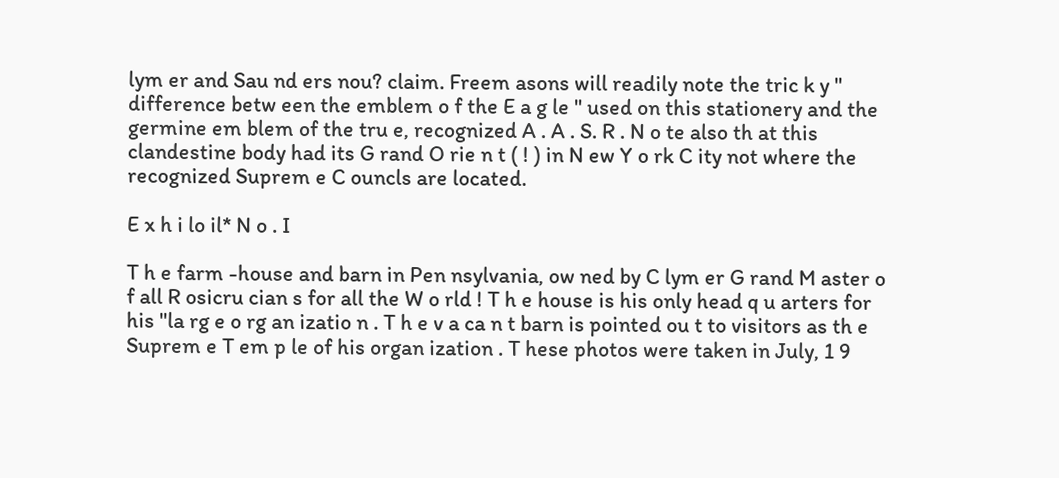lym er and Sau nd ers nou? claim. Freem asons will readily note the tric k y " difference betw een the emblem o f the E a g le " used on this stationery and the germine em blem of the tru e, recognized A . A . S. R . N o te also th at this clandestine body had its G rand O rie n t ( ! ) in N ew Y o rk C ity not where the recognized Suprem e C ouncls are located.

E x h i lo il* N o . I

T h e farm -house and barn in Pen nsylvania, ow ned by C lym er G rand M aster o f all R osicru cian s for all the W o rld ! T h e house is his only head q u arters for his "la rg e o rg an izatio n . T h e v a ca n t barn is pointed ou t to visitors as th e Suprem e T em p le of his organ ization . T hese photos were taken in July, 1 9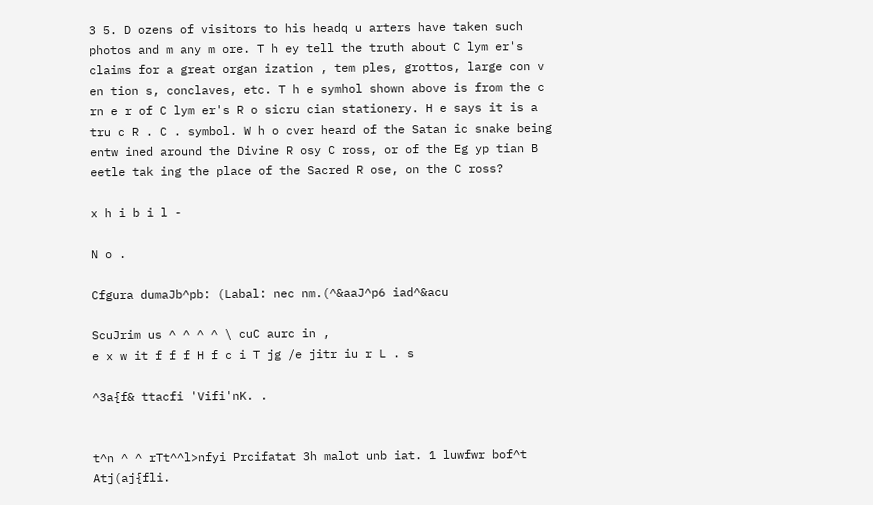3 5. D ozens of visitors to his headq u arters have taken such photos and m any m ore. T h ey tell the truth about C lym er's claims for a great organ ization , tem ples, grottos, large con v en tion s, conclaves, etc. T h e symhol shown above is from the c rn e r of C lym er's R o sicru cian stationery. H e says it is a tru c R . C . symbol. W h o cver heard of the Satan ic snake being entw ined around the Divine R osy C ross, or of the Eg yp tian B eetle tak ing the place of the Sacred R ose, on the C ross?

x h i b i l -

N o .

Cfgura dumaJb^pb: (Labal: nec nm.(^&aaJ^p6 iad^&acu

ScuJrim us ^ ^ ^ ^ \ cuC aurc in ,
e x w it f f f H f c i T jg /e jitr iu r L . s

^3a{f& ttacfi 'Vifi'nK. .


t^n ^ ^ rTt^^l>nfyi Prcifatat 3h malot unb iat. 1 luwfwr bof^t Atj(aj{fli.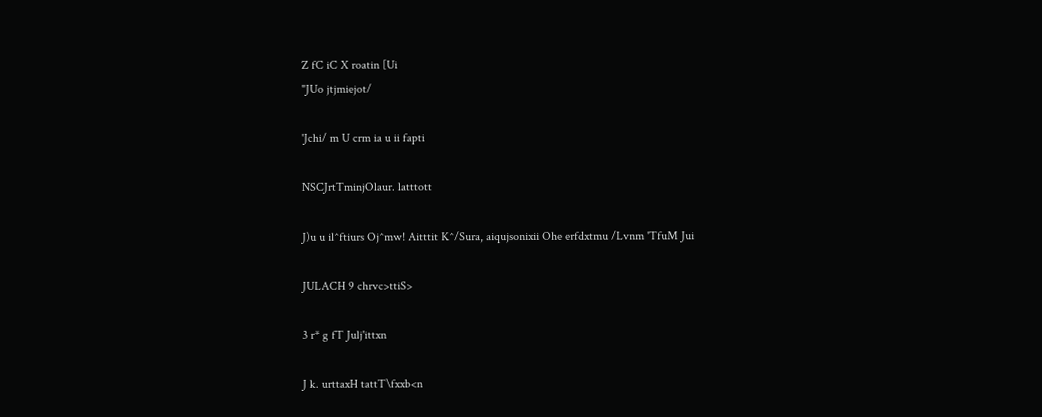Z fC iC X roatin [Ui
"JUo jtjmiejot/

'Jchi/ m U crm ia u ii fapti

NSCJrtTminjOlaur. latttott

J)u u il^ftiurs Oj^mw! Aitttit K^/Sura, aiqujsonixii Ohe erfdxtmu /Lvnm 'TfuM Jui

JULACH 9 chrvc>ttiS>

3 r* g fT Julj'ittxn

J k. urttaxH tattT\fxxb<n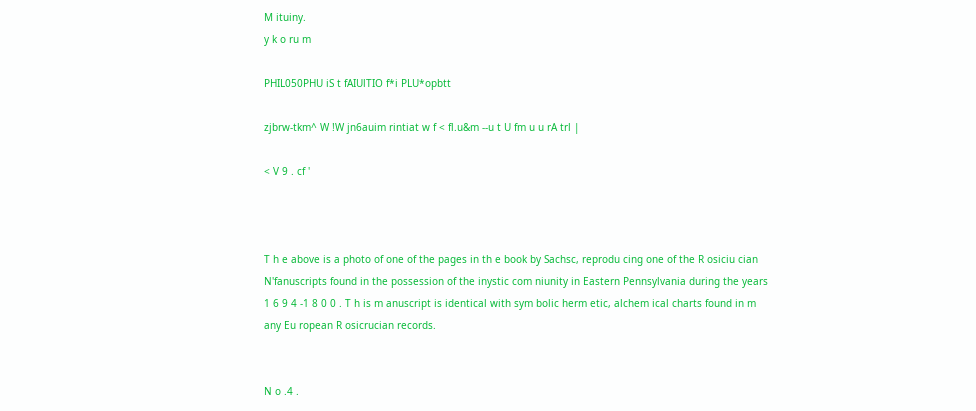M ituiny.
y k o ru m

PHIL050PHU iS t fAIUlTIO f*i PLU*opbtt

zjbrw-tkm^ W !W jn6auim rintiat w f < fl.u&m --u t U fm u u rA trl |

< V 9 . cf '



T h e above is a photo of one of the pages in th e book by Sachsc, reprodu cing one of the R osiciu cian N'fanuscripts found in the possession of the inystic com niunity in Eastern Pennsylvania during the years 1 6 9 4 -1 8 0 0 . T h is m anuscript is identical with sym bolic herm etic, alchem ical charts found in m any Eu ropean R osicrucian records.


N o .4 .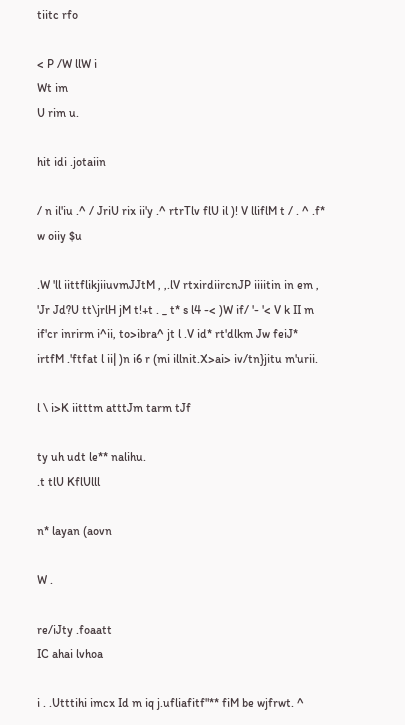tiitc rfo

< P /W llW i
Wt im
U rim u.

hit idi .jotaiin

/ n il'iu .^ / JriU rix ii'y .^ rtrTlv flU il )! V lliflM t / . ^ .f* w oiiy $u

.W 'll iittflikjiiuvmJJtM , ,.lV rtxirdiircnJP iiiitin in em , 'Jr Jd?U tt\jrlH jM t!+t . _ t* s l4 -< )W if/ '- '< V k II m if'cr inrirm i^ii, to>ibra^ jt l .V id* rt'dlkm Jw feiJ* irtfM .'ftfat l ii| )n i6 r (mi illnit.X>ai> iv/tn}jitu m'urii.

l \ i>K iitttm atttJm tarm tJf

ty uh udt le** nalihu.
.t tlU KflUlll

n* layan (aovn

W .

re/iJty .foaatt
IC ahai lvhoa

i . .Utttihi imcx Id m iq j.ufliafitf"** fiM be wjfrwt. ^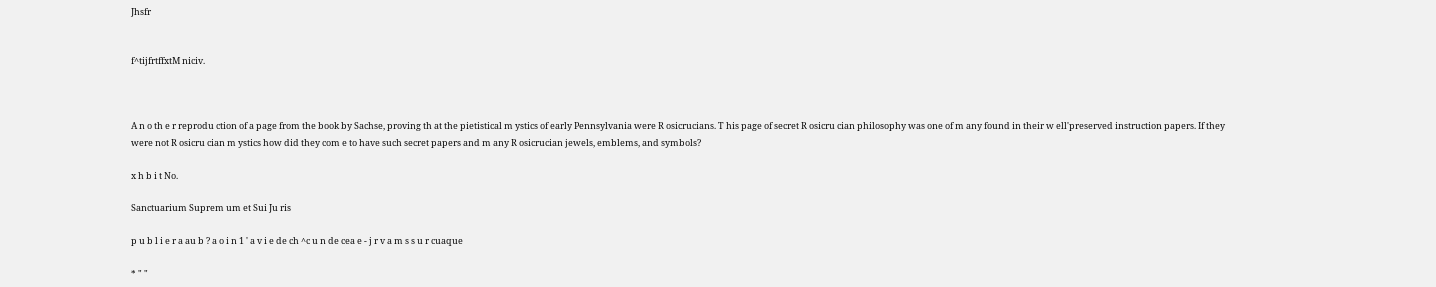Jhsfr


f^tijfrtffxtM niciv.



A n o th e r reprodu ction of a page from the book by Sachse, proving th at the pietistical m ystics of early Pennsylvania were R osicrucians. T his page of secret R osicru cian philosophy was one of m any found in their w ell'preserved instruction papers. If they were not R osicru cian m ystics how did they com e to have such secret papers and m any R osicrucian jewels, emblems, and symbols?

x h b i t No.

Sanctuarium Suprem um et Sui Ju ris

p u b l i e r a au b ? a o i n 1 ' a v i e de ch ^c u n de cea e - j r v a m s s u r cuaque

* " "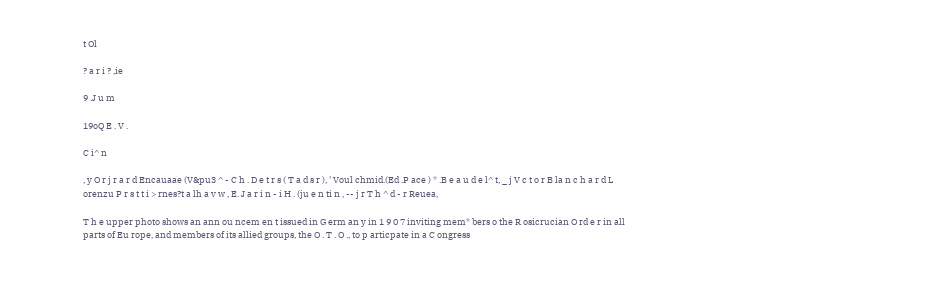t Ol

? a r i ? ,ie

9 .J u m

19oQ E . V .

C i^ n

, y O r j r a r d Encauaae (V&pu3 ^ - C h . D e t r s ( T a d s r ), ' Voul chmid.(Ed .P ace ) * .B e a u d e l^ t, _ j V c t o r B la n c h a r d L orenzu P r s t t i > rnes?t a lh a v w , E. J a r i n - i H . (ju e n ti n , -- j r T h ^ d - r Reuea,

T h e upper photo shows an ann ou ncem en t issued in G erm an y in 1 9 0 7 inviting mem* bers o the R osicrucian O rd e r in all parts of Eu rope, and members of its allied groups, the O . T . O ., to p articpate in a C ongress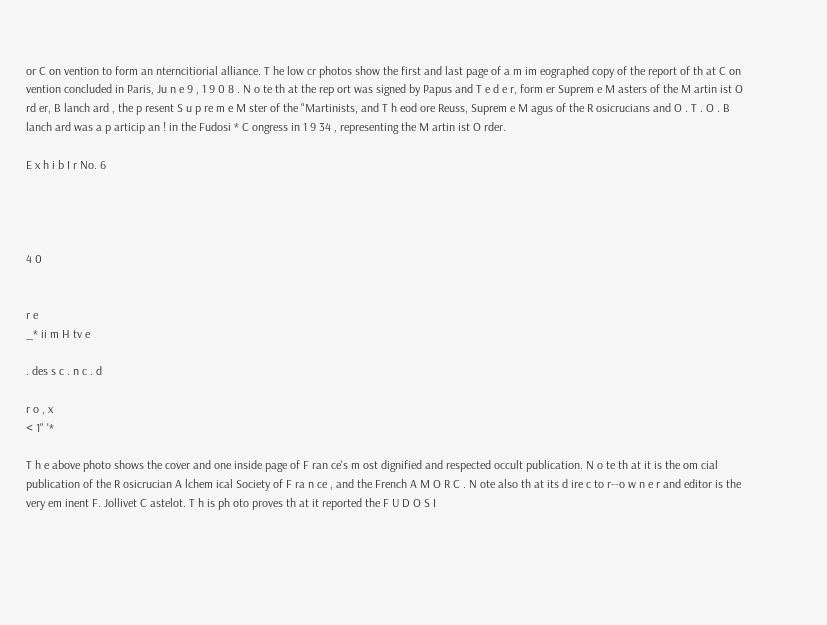or C on vention to form an nterncitiorial alliance. T he low cr photos show the first and last page of a m im eographed copy of the report of th at C on vention concluded in Paris, Ju n e 9 , 1 9 0 8 . N o te th at the rep ort was signed by Papus and T e d e r, form er Suprem e M asters of the M artin ist O rd er, B lanch ard , the p resent S u p re m e M ster of the "Martinists, and T h eod ore Reuss, Suprem e M agus of the R osicrucians and O . T . O . B lanch ard was a p articip an ! in the Fudosi * C ongress in 1 9 34 , representing the M artin ist O rder.

E x h i b I r No. 6




4 0


r e
_* ii m H tv e

. des s c . n c . d

r o , x
< 1" '*

T h e above photo shows the cover and one inside page of F ran ce's m ost dignified and respected occult publication. N o te th at it is the om cial publication of the R osicrucian A lchem ical Society of F ra n ce , and the French A M O R C . N ote also th at its d ire c to r--o w n e r and editor is the very em inent F. Jollivet C astelot. T h is ph oto proves th at it reported the F U D O S I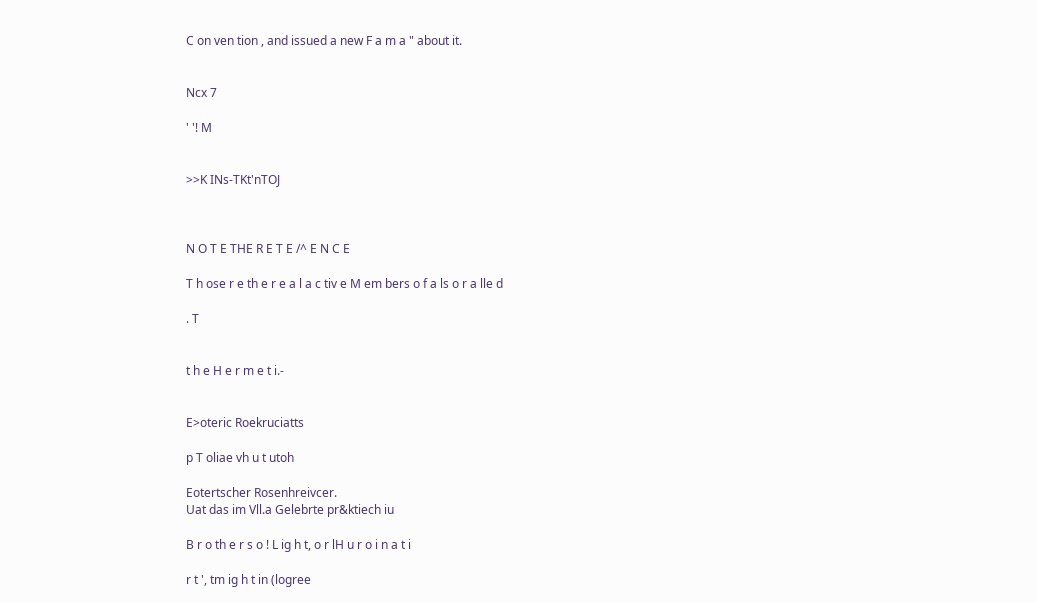C on ven tion , and issued a new F a m a " about it.


Ncx 7

' '! M


>>K INs-TKt'nTOJ



N O T E THE R E T E /^ E N C E

T h ose r e th e r e a l a c tiv e M em bers o f a ls o r a lle d

. T


t h e H e r m e t i.-


E>oteric Roekruciatts

p T oliae vh u t utoh

Eotertscher Rosenhreivcer.
Uat das im Vll.a Gelebrte pr&ktiech iu

B r o th e r s o ! L ig h t, o r lH u r o i n a t i

r t ', tm ig h t in (logree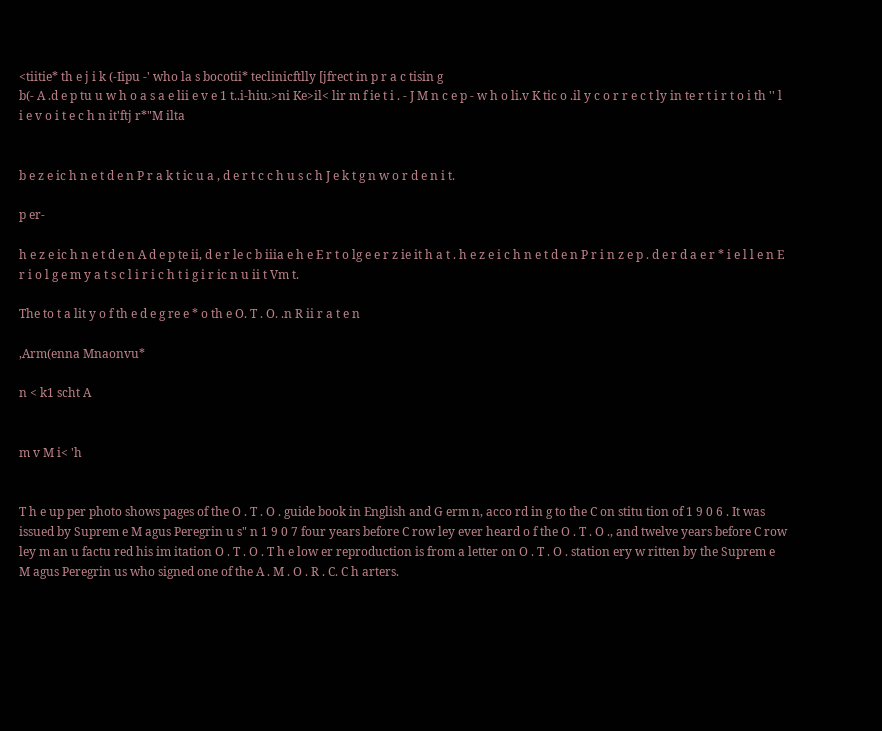<tiitie* th e j i k (-Iipu -' who la s bocotii* teclinicftlly [jfrect in p r a c tisin g
b(- A .d e p tu u w h o a s a e lii e v e 1 t..i-hiu.>ni Ke>il< lir m f ie t i . - J M n c e p - w h o li.v K tic o .il y c o r r e c t ly in te r t i r t o i th '' l i e v o i t e c h n it'ftj r*"M ilta


b e z e ic h n e t d e n P r a k t ic u a , d e r t c c h u s c h J e k t g n w o r d e n i t.

p er-

h e z e ic h n e t d e n A d e p te ii, d e r le c b iiia e h e E r t o lg e e r z ie it h a t . h e z e i c h n e t d e n P r i n z e p . d e r d a e r * i e l l e n E r i o l g e m y a t s c l i r i c h t i g i r ic n u ii t Vm t.

The to t a lit y o f th e d e g re e * o th e O. T . O. .n R ii r a t e n

,Arm(enna Mnaonvu*

n < k1 scht A


m v M i< 'h


T h e up per photo shows pages of the O . T . O . guide book in English and G erm n, acco rd in g to the C on stitu tion of 1 9 0 6 . It was issued by Suprem e M agus Peregrin u s" n 1 9 0 7 four years before C row ley ever heard o f the O . T . O ., and twelve years before C row ley m an u factu red his im itation O . T . O . T h e low er reproduction is from a letter on O . T . O . station ery w ritten by the Suprem e M agus Peregrin us who signed one of the A . M . O . R . C. C h arters.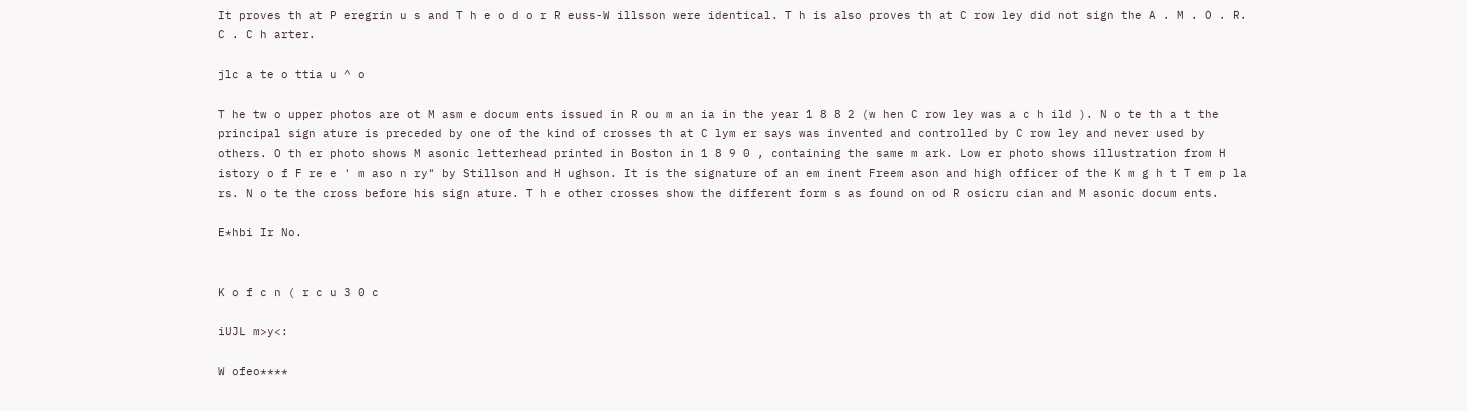It proves th at P eregrin u s and T h e o d o r R euss-W illsson were identical. T h is also proves th at C row ley did not sign the A . M . O . R. C . C h arter.

jlc a te o ttia u ^ o

T he tw o upper photos are ot M asm e docum ents issued in R ou m an ia in the year 1 8 8 2 (w hen C row ley was a c h ild ). N o te th a t the principal sign ature is preceded by one of the kind of crosses th at C lym er says was invented and controlled by C row ley and never used by others. O th er photo shows M asonic letterhead printed in Boston in 1 8 9 0 , containing the same m ark. Low er photo shows illustration from H istory o f F re e ' m aso n ry" by Stillson and H ughson. It is the signature of an em inent Freem ason and high officer of the K m g h t T em p la rs. N o te the cross before his sign ature. T h e other crosses show the different form s as found on od R osicru cian and M asonic docum ents.

E*hbi Ir No.


K o f c n ( r c u 3 0 c

iUJL m>y<:

W ofeo****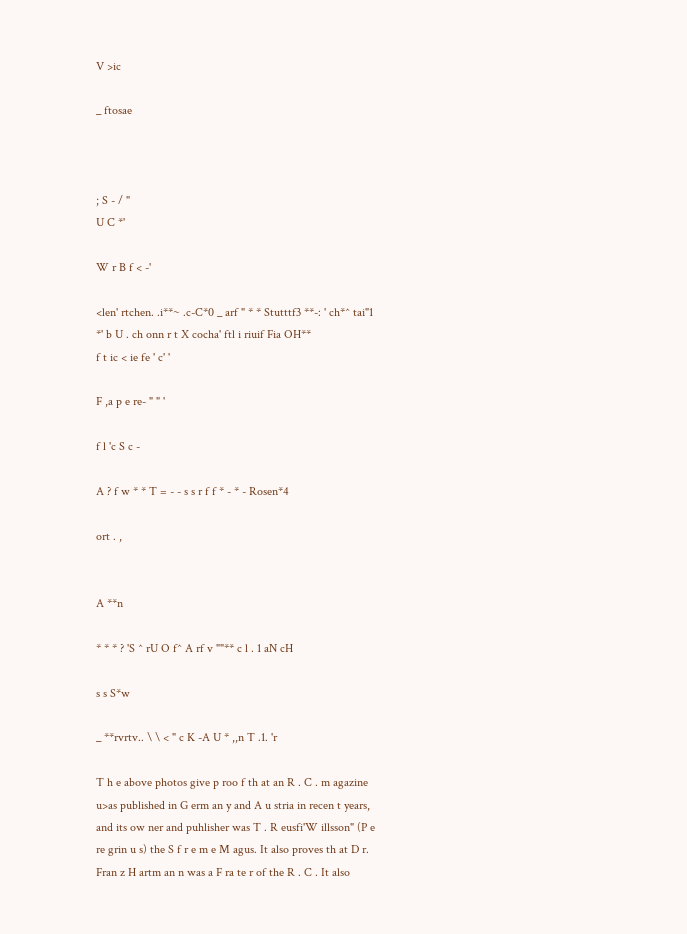V >ic

_ ftosae



; S - / "
U C *'

W r B f < -'

<len' rtchen. .i**~ .c-C*0 _ arf " * * Stutttf3 **-: ' ch*^ tai"1 *' b U . ch onn r t X cocha' ftl i riuif Fia OH**
f t ic < ie fe ' c' '

F ,a p e re- " " '

f l 'c S c -

A ? f w * * T = - - s s r f f * - * - Rosen*4

ort . ,


A **n

* * * ? 'S ^ rU O f^ A rf v ""** c l . 1 aN cH

s s S*w

_ **rvrtv.. \ \ < " c K -A U * ,,n T .1. 'r

T h e above photos give p roo f th at an R . C . m agazine u>as published in G erm an y and A u stria in recen t years, and its ow ner and puhlisher was T . R eusfi'W illsson" (P e re grin u s) the S f r e m e M agus. It also proves th at D r. Fran z H artm an n was a F ra te r of the R . C . It also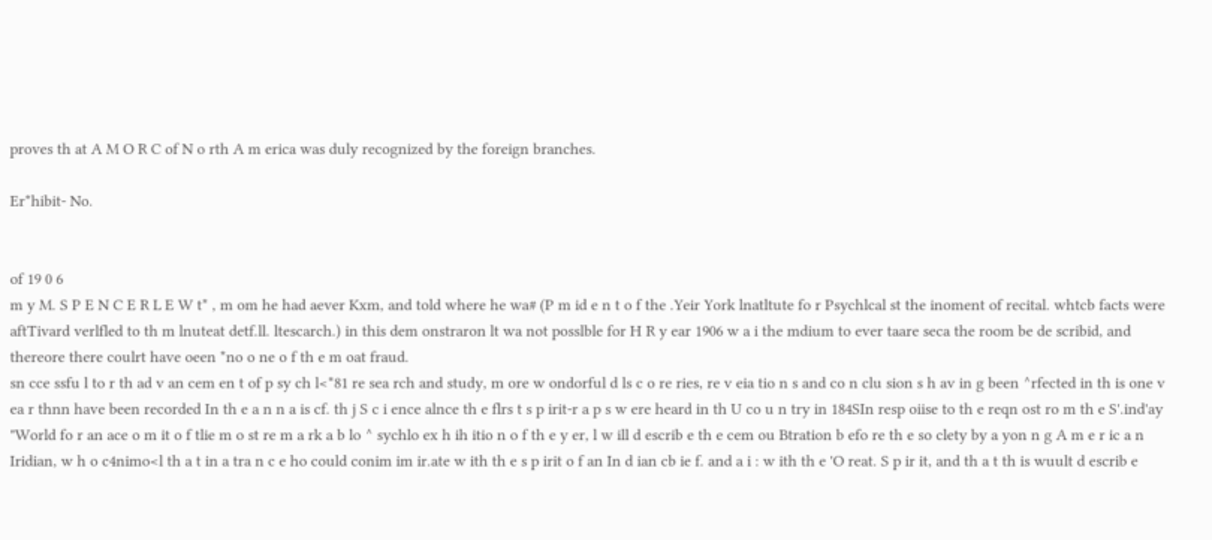proves th at A M O R C of N o rth A m erica was duly recognized by the foreign branches.

Er*hibit- No.


of 19 0 6
m y M. S P E N C E R L E W t* , m om he had aever Kxm, and told where he wa# (P m id e n t o f the .Yeir York lnatltute fo r Psychlcal st the inoment of recital. whtcb facts were aftTivard verlfled to th m lnuteat detf.ll. ltescarch.) in this dem onstraron lt wa not posslble for H R y ear 1906 w a i the mdium to ever taare seca the room be de scribid, and thereore there coulrt have oeen *no o ne o f th e m oat fraud.
sn cce ssfu l to r th ad v an cem en t of p sy ch l<*81 re sea rch and study, m ore w ondorful d ls c o re ries, re v eia tio n s and co n clu sion s h av in g been ^rfected in th is one v ea r thnn have been recorded In th e a n n a is cf. th j S c i ence alnce th e flrs t s p irit-r a p s w ere heard in th U co u n try in 184SIn resp oiise to th e reqn ost ro m th e S'.ind'ay "World fo r an ace o m it o f tlie m o st re m a rk a b lo ^ sychlo ex h ih itio n o f th e y er, l w ill d escrib e th e cem ou Btration b efo re th e so clety by a yon n g A m e r ic a n Iridian, w h o c4nimo<l th a t in a tra n c e ho could conim im ir.ate w ith th e s p irit o f an In d ian cb ie f. and a i : w ith th e 'O reat. S p ir it, and th a t th is wuult d escrib e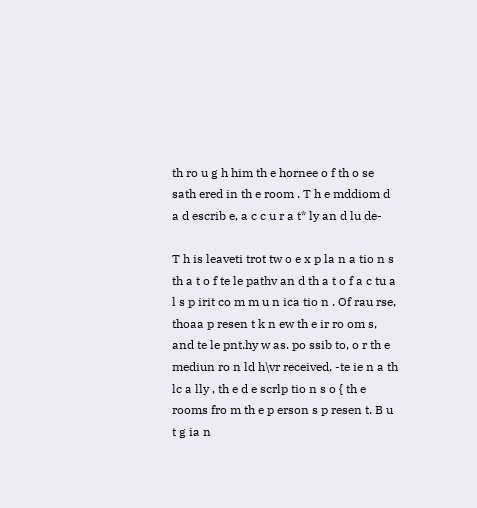th ro u g h him th e hornee o f th o se sath ered in th e room . T h e mddiom d a d escrib e, a c c u r a t* ly an d lu de-

T h is leaveti trot tw o e x p la n a tio n s th a t o f te le pathv an d th a t o f a c tu a l s p irit co m m u n ica tio n . Of rau rse, thoaa p resen t k n ew th e ir ro om s, and te le pnt.hy w as. po ssib to, o r th e mediun ro n ld h\vr received, -te ie n a th lc a lly , th e d e scrlp tio n s o { th e rooms fro m th e p erson s p resen t. B u t g ia n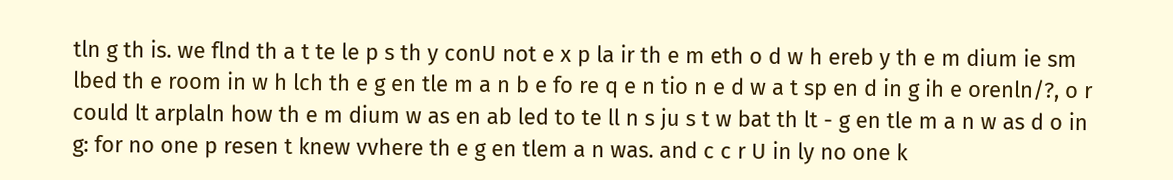tln g th is. we flnd th a t te le p s th y conU not e x p la ir th e m eth o d w h ereb y th e m dium ie sm lbed th e room in w h lch th e g en tle m a n b e fo re q e n tio n e d w a t sp en d in g ih e orenln/?, o r could lt arplaln how th e m dium w as en ab led to te ll n s ju s t w bat th lt - g en tle m a n w as d o in g: for no one p resen t knew vvhere th e g en tlem a n was. and c c r U in ly no one k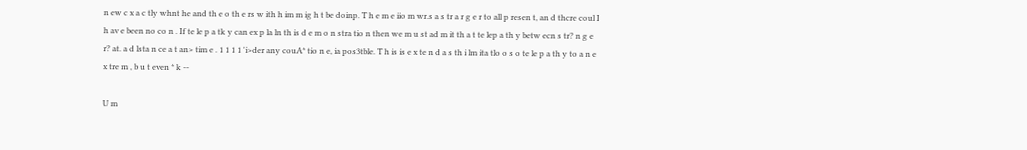n ew c x a c tly whnt he and th e o th e rs w ith h im m ig h t be doinp. T h e m e iio m wr.s a s tr a r g e r to all p resen t, an d thcre coul I h av e been no co n . If te le p a tk y can ex p la ln th is d e m o n stra tio n then we m u st ad m it th a t te lep a th y betw ecn s tr? n g e r? at. a d lsta n ce a t an> tim e . 1 1 1 1 'i>der any couA* tio n e, ia pos3tble. T h is is e x te n d a s th i lm ita tlo o s o te le p a th y to a n e x tre m , b u t even * k --

U m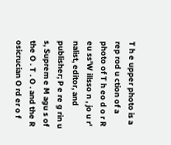T h e upper photo is a rep rod u ction of a photo of T h eo d o r R eu ss'W illsso n , jo u r' nalist, editor, and publisher; P e re g rin u s, Suprem e M agu s of the O . T . O . and the R osicrucian O rd er o f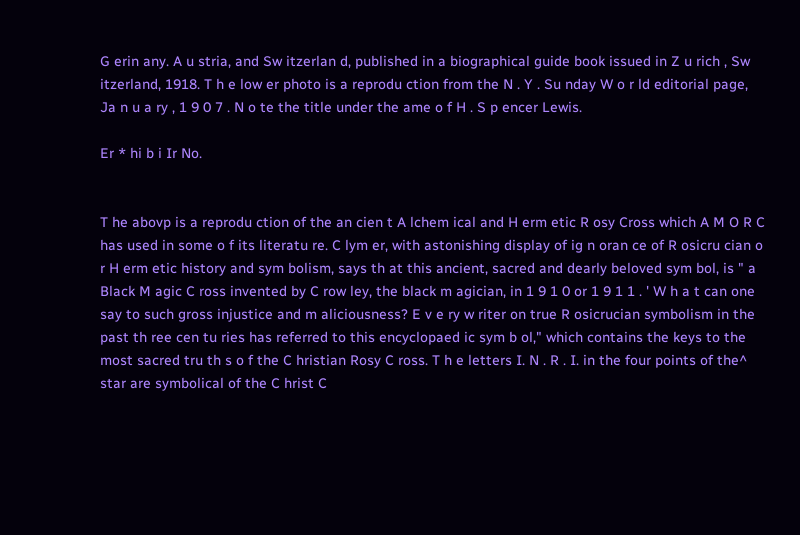G erin any. A u stria, and Sw itzerlan d, published in a biographical guide book issued in Z u rich , Sw itzerland, 1918. T h e low er photo is a reprodu ction from the N . Y . Su nday W o r ld editorial page, Ja n u a ry , 1 9 0 7 . N o te the title under the ame o f H . S p encer Lewis.

Er * hi b i Ir No.


T he abovp is a reprodu ction of the an cien t A lchem ical and H erm etic R osy Cross which A M O R C has used in some o f its literatu re. C lym er, with astonishing display of ig n oran ce of R osicru cian o r H erm etic history and sym bolism, says th at this ancient, sacred and dearly beloved sym bol, is " a Black M agic C ross invented by C row ley, the black m agician, in 1 9 1 0 or 1 9 1 1 . ' W h a t can one say to such gross injustice and m aliciousness? E v e ry w riter on true R osicrucian symbolism in the past th ree cen tu ries has referred to this encyclopaed ic sym b ol," which contains the keys to the most sacred tru th s o f the C hristian Rosy C ross. T h e letters I. N . R . I. in the four points of the^ star are symbolical of the C hrist C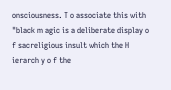onsciousness. T o associate this with "black m agic is a deliberate display o f sacreligious insult which the H ierarch y o f the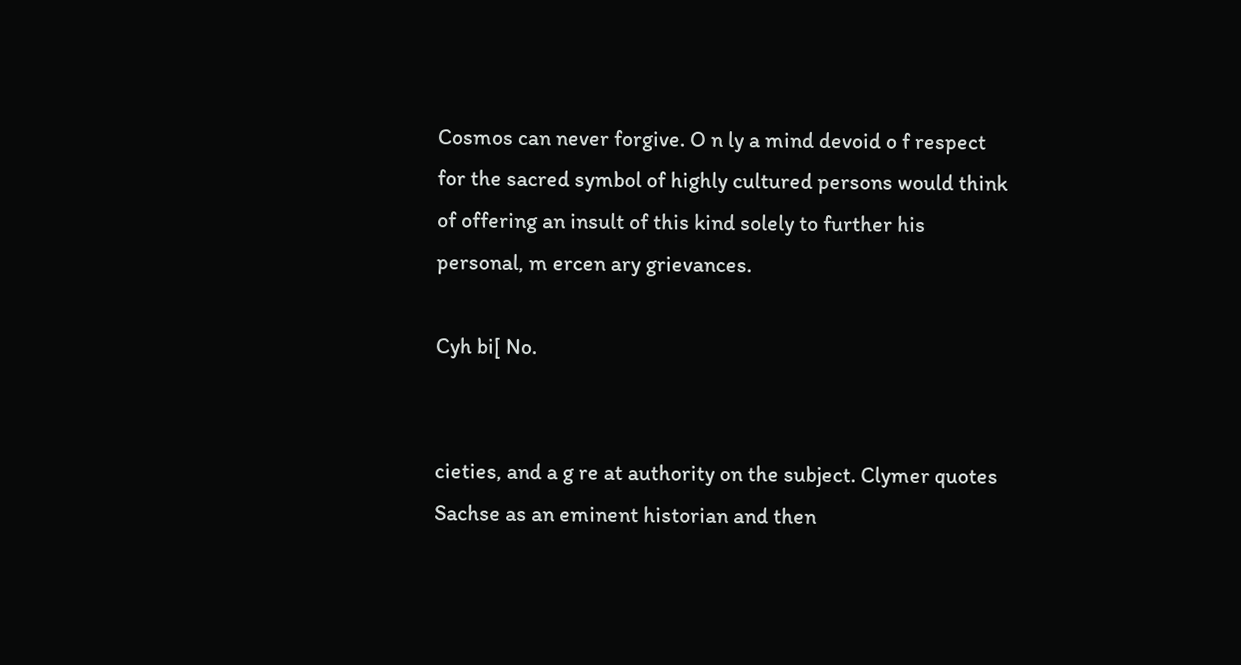Cosmos can never forgive. O n ly a mind devoid o f respect for the sacred symbol of highly cultured persons would think of offering an insult of this kind solely to further his personal, m ercen ary grievances.

Cyh bi[ No.


cieties, and a g re at authority on the subject. Clymer quotes Sachse as an eminent historian and then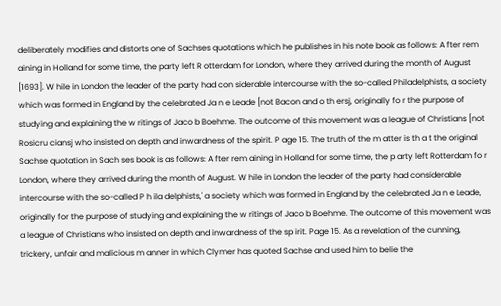deliberately modifies and distorts one of Sachses quotations which he publishes in his note book as follows: A fter rem aining in Holland for some time, the party left R otterdam for London, where they arrived during the month of August [1693]. W hile in London the leader of the party had con siderable intercourse with the so-called Philadelphists, a society which was formed in England by the celebrated Ja n e Leade [not Bacon and o th ersj, originally fo r the purpose of studying and explaining the w ritings of Jaco b Boehme. The outcome of this movement was a league of Christians [not Rosicru ciansj who insisted on depth and inwardness of the spirit. P age 15. The truth of the m atter is th a t the original Sachse quotation in Sach ses book is as follows: A fter rem aining in Holland for some time, the p arty left Rotterdam fo r London, where they arrived during the month of August. W hile in London the leader of the party had considerable intercourse with the so-called P h ila delphists,' a society which was formed in England by the celebrated Ja n e Leade, originally for the purpose of studying and explaining the w ritings of Jaco b Boehme. The outcome of this movement was a league of Christians who insisted on depth and inwardness of the sp irit. Page 15. As a revelation of the cunning, trickery, unfair and malicious m anner in which Clymer has quoted Sachse and used him to belie the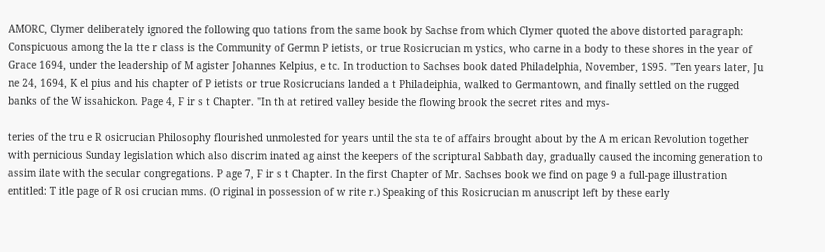AMORC, Clymer deliberately ignored the following quo tations from the same book by Sachse from which Clymer quoted the above distorted paragraph: Conspicuous among the la tte r class is the Community of Germn P ietists, or true Rosicrucian m ystics, who carne in a body to these shores in the year of Grace 1694, under the leadership of M agister Johannes Kelpius, e tc. In troduction to Sachses book dated Philadelphia, November, 1S95. "Ten years later, Ju ne 24, 1694, K el pius and his chapter of P ietists or true Rosicrucians landed a t Philadeiphia, walked to Germantown, and finally settled on the rugged banks of the W issahickon. Page 4, F ir s t Chapter. "In th at retired valley beside the flowing brook the secret rites and mys-

teries of the tru e R osicrucian Philosophy flourished unmolested for years until the sta te of affairs brought about by the A m erican Revolution together with pernicious Sunday legislation which also discrim inated ag ainst the keepers of the scriptural Sabbath day, gradually caused the incoming generation to assim ilate with the secular congregations. P age 7, F ir s t Chapter. In the first Chapter of Mr. Sachses book we find on page 9 a full-page illustration entitled: T itle page of R osi crucian mms. (O riginal in possession of w rite r.) Speaking of this Rosicrucian m anuscript left by these early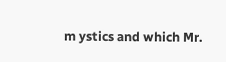m ystics and which Mr.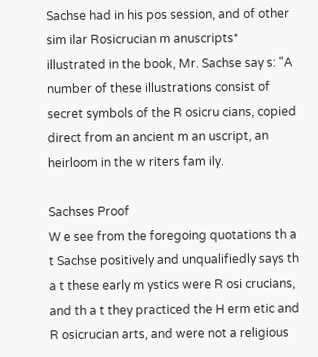Sachse had in his pos session, and of other sim ilar Rosicrucian m anuscripts* illustrated in the book, Mr. Sachse say s: "A number of these illustrations consist of secret symbols of the R osicru cians, copied direct from an ancient m an uscript, an heirloom in the w riters fam ily.

Sachses Proof
W e see from the foregoing quotations th a t Sachse positively and unqualifiedly says th a t these early m ystics were R osi crucians, and th a t they practiced the H erm etic and R osicrucian arts, and were not a religious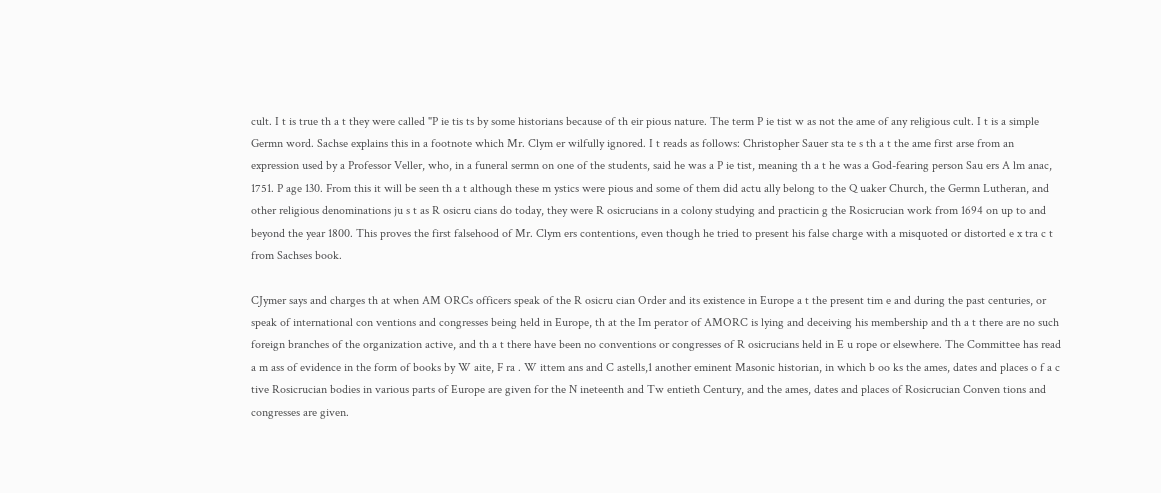cult. I t is true th a t they were called "P ie tis ts by some historians because of th eir pious nature. The term P ie tist w as not the ame of any religious cult. I t is a simple Germn word. Sachse explains this in a footnote which Mr. Clym er wilfully ignored. I t reads as follows: Christopher Sauer sta te s th a t the ame first arse from an expression used by a Professor Veller, who, in a funeral sermn on one of the students, said he was a P ie tist, meaning th a t he was a God-fearing person Sau ers A lm anac, 1751. P age 130. From this it will be seen th a t although these m ystics were pious and some of them did actu ally belong to the Q uaker Church, the Germn Lutheran, and other religious denominations ju s t as R osicru cians do today, they were R osicrucians in a colony studying and practicin g the Rosicrucian work from 1694 on up to and beyond the year 1800. This proves the first falsehood of Mr. Clym ers contentions, even though he tried to present his false charge with a misquoted or distorted e x tra c t from Sachses book.

CJymer says and charges th at when AM ORCs officers speak of the R osicru cian Order and its existence in Europe a t the present tim e and during the past centuries, or speak of international con ventions and congresses being held in Europe, th at the Im perator of AMORC is lying and deceiving his membership and th a t there are no such foreign branches of the organization active, and th a t there have been no conventions or congresses of R osicrucians held in E u rope or elsewhere. The Committee has read a m ass of evidence in the form of books by W aite, F ra . W ittem ans and C astells,1 another eminent Masonic historian, in which b oo ks the ames, dates and places o f a c tive Rosicrucian bodies in various parts of Europe are given for the N ineteenth and Tw entieth Century, and the ames, dates and places of Rosicrucian Conven tions and congresses are given.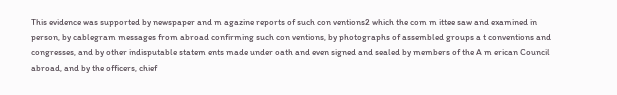This evidence was supported by newspaper and m agazine reports of such con ventions2 which the com m ittee saw and examined in person, by cablegram messages from abroad confirming such con ventions, by photographs of assembled groups a t conventions and congresses, and by other indisputable statem ents made under oath and even signed and sealed by members of the A m erican Council abroad, and by the officers, chief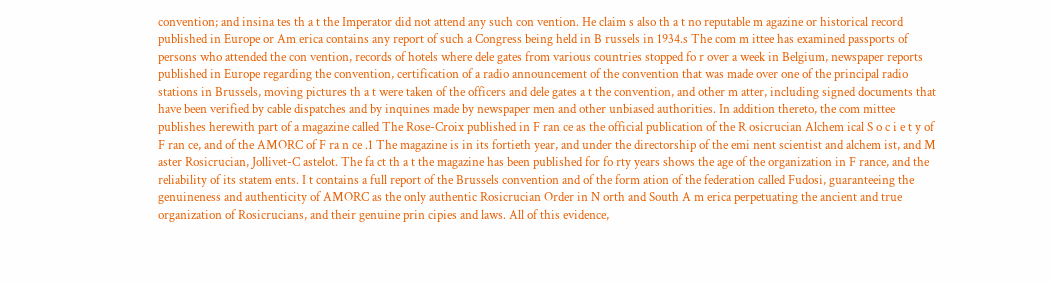convention; and insina tes th a t the Imperator did not attend any such con vention. He claim s also th a t no reputable m agazine or historical record published in Europe or Am erica contains any report of such a Congress being held in B russels in 1934.s The com m ittee has examined passports of persons who attended the con vention, records of hotels where dele gates from various countries stopped fo r over a week in Belgium, newspaper reports published in Europe regarding the convention, certification of a radio announcement of the convention that was made over one of the principal radio stations in Brussels, moving pictures th a t were taken of the officers and dele gates a t the convention, and other m atter, including signed documents that have been verified by cable dispatches and by inquines made by newspaper men and other unbiased authorities. In addition thereto, the com mittee publishes herewith part of a magazine called The Rose-Croix published in F ran ce as the official publication of the R osicrucian Alchem ical S o c i e t y of F ran ce, and of the AMORC of F ra n ce .1 The magazine is in its fortieth year, and under the directorship of the emi nent scientist and alchem ist, and M aster Rosicrucian, Jollivet-C astelot. The fa ct th a t the magazine has been published for fo rty years shows the age of the organization in F rance, and the reliability of its statem ents. I t contains a full report of the Brussels convention and of the form ation of the federation called Fudosi, guaranteeing the genuineness and authenticity of AMORC as the only authentic Rosicrucian Order in N orth and South A m erica perpetuating the ancient and true organization of Rosicrucians, and their genuine prin cipies and laws. All of this evidence,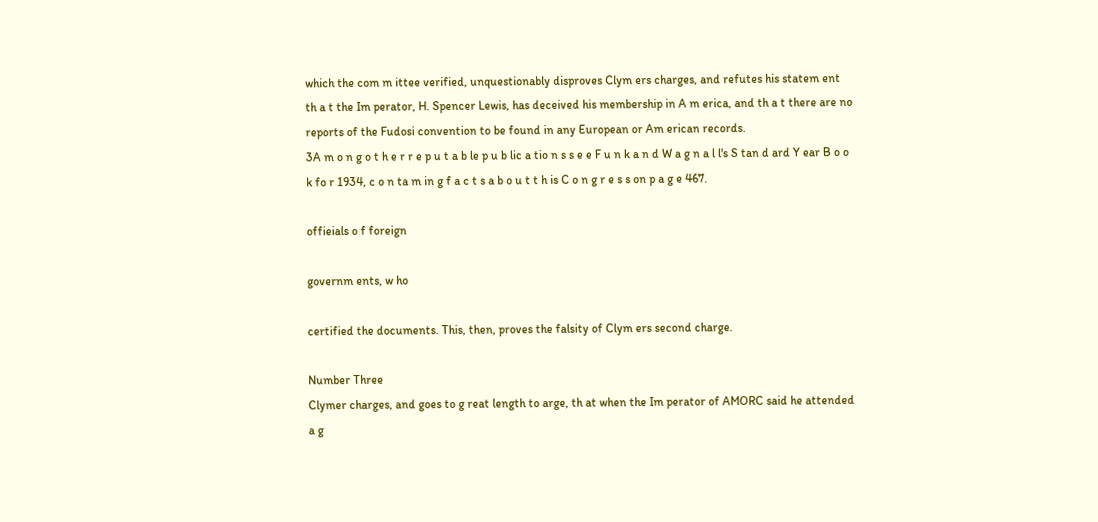which the com m ittee verified, unquestionably disproves Clym ers charges, and refutes his statem ent th a t the Im perator, H. Spencer Lewis, has deceived his membership in A m erica, and th a t there are no reports of the Fudosi convention to be found in any European or Am erican records.
3A m o n g o t h e r r e p u t a b le p u b lic a tio n s s e e F u n k a n d W a g n a l l's S tan d ard Y ear B o o k fo r 1934, c o n ta m in g f a c t s a b o u t t h is C o n g r e s s on p a g e 467.

offieials o f foreign

governm ents, w ho

certified the documents. This, then, proves the falsity of Clym ers second charge.

Number Three
Clymer charges, and goes to g reat length to arge, th at when the Im perator of AMORC said he attended a g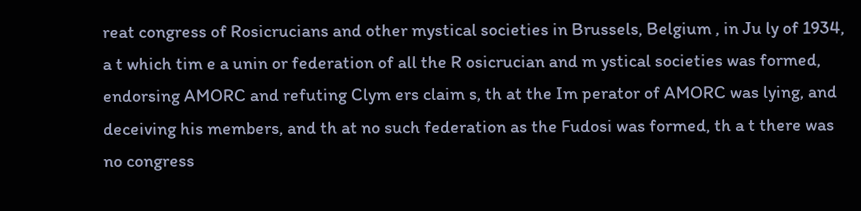reat congress of Rosicrucians and other mystical societies in Brussels, Belgium , in Ju ly of 1934, a t which tim e a unin or federation of all the R osicrucian and m ystical societies was formed, endorsing AMORC and refuting Clym ers claim s, th at the Im perator of AMORC was lying, and deceiving his members, and th at no such federation as the Fudosi was formed, th a t there was no congress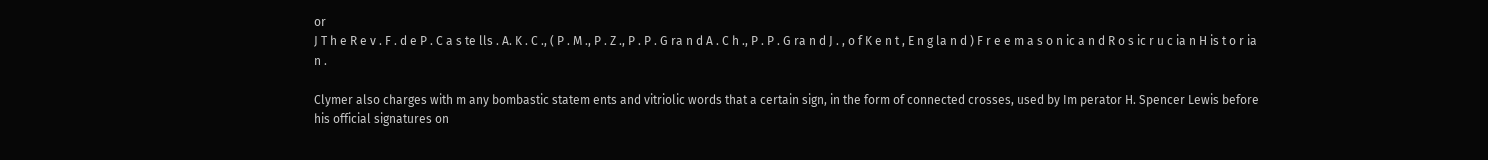or
J T h e R e v . F . d e P . C a s te lls . A. K . C ., ( P . M ., P . Z ., P . P . G ra n d A . C h ., P . P . G ra n d J . , o f K e n t , E n g la n d ) F r e e m a s o n ic a n d R o s ic r u c ia n H is t o r ia n .

Clymer also charges with m any bombastic statem ents and vitriolic words that a certain sign, in the form of connected crosses, used by Im perator H. Spencer Lewis before his official signatures on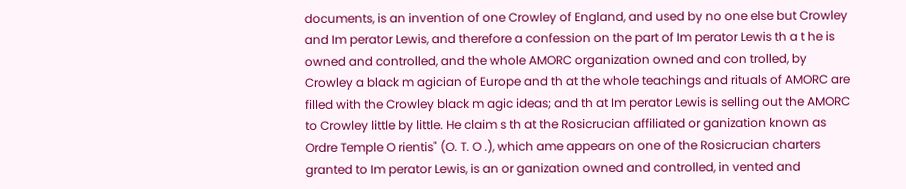documents, is an invention of one Crowley of England, and used by no one else but Crowley and Im perator Lewis, and therefore a confession on the part of Im perator Lewis th a t he is owned and controlled, and the whole AMORC organization owned and con trolled, by Crowley a black m agician of Europe and th at the whole teachings and rituals of AMORC are filled with the Crowley black m agic ideas; and th at Im perator Lewis is selling out the AMORC to Crowley little by little. He claim s th at the Rosicrucian affiliated or ganization known as Ordre Temple O rientis" (O. T. O .), which ame appears on one of the Rosicrucian charters granted to Im perator Lewis, is an or ganization owned and controlled, in vented and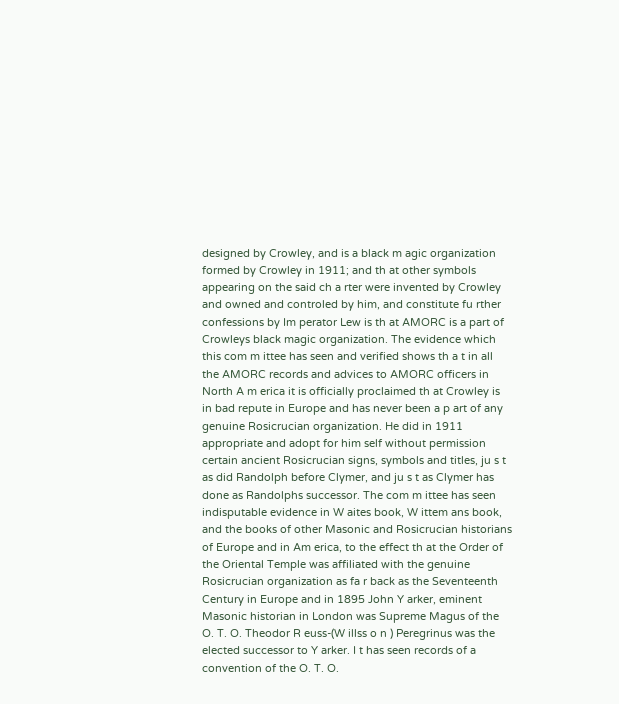designed by Crowley, and is a black m agic organization formed by Crowley in 1911; and th at other symbols appearing on the said ch a rter were invented by Crowley and owned and controled by him, and constitute fu rther confessions by Im perator Lew is th at AMORC is a part of Crowleys black magic organization. The evidence which this com m ittee has seen and verified shows th a t in all the AMORC records and advices to AMORC officers in North A m erica it is officially proclaimed th at Crowley is in bad repute in Europe and has never been a p art of any genuine Rosicrucian organization. He did in 1911 appropriate and adopt for him self without permission certain ancient Rosicrucian signs, symbols and titles, ju s t as did Randolph before Clymer, and ju s t as Clymer has done as Randolphs successor. The com m ittee has seen indisputable evidence in W aites book, W ittem ans book, and the books of other Masonic and Rosicrucian historians of Europe and in Am erica, to the effect th at the Order of the Oriental Temple was affiliated with the genuine Rosicrucian organization as fa r back as the Seventeenth Century in Europe and in 1895 John Y arker, eminent Masonic historian in London was Supreme Magus of the O. T. O. Theodor R euss-(W illss o n ) Peregrinus was the elected successor to Y arker. I t has seen records of a convention of the O. T. O.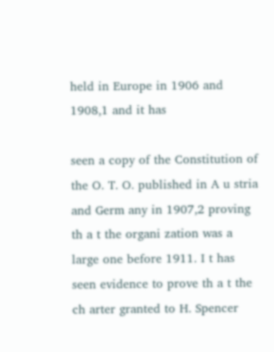held in Europe in 1906 and 1908,1 and it has

seen a copy of the Constitution of the O. T. O. published in A u stria and Germ any in 1907,2 proving th a t the organi zation was a large one before 1911. I t has seen evidence to prove th a t the ch arter granted to H. Spencer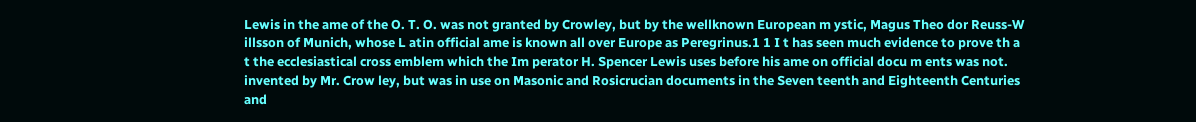Lewis in the ame of the O. T. O. was not granted by Crowley, but by the wellknown European m ystic, Magus Theo dor Reuss-W illsson of Munich, whose L atin official ame is known all over Europe as Peregrinus.1 1 I t has seen much evidence to prove th a t the ecclesiastical cross emblem which the Im perator H. Spencer Lewis uses before his ame on official docu m ents was not. invented by Mr. Crow ley, but was in use on Masonic and Rosicrucian documents in the Seven teenth and Eighteenth Centuries and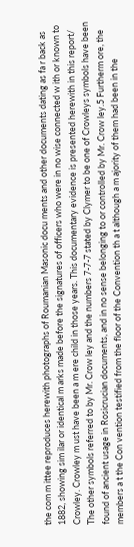the com m ittee reproduces herewith photographs of Roumanian Masonic docu ments and other documents dating as fa r back as 1882, showing sim ilar or identical m arks made before the signatures of officers who were in no wise connected w ith or known to Crowley. Crowley m ust have been a m ere child in those years. This documentary evidence is presented herewith in this report/ The other symbols referred to by Mr. Crow ley and the numbers 7-7-7 stated by Clymer to be one of Crowleys symbols have been found of ancient usage in Rosicrucian documents, and in no sense belonging to or controlled by Mr. Crow ley.5 Furtherm ore, the members a t the Con vention testified from the floor of the Convention th a t although a m ajority of them had been in the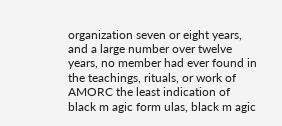organization seven or eight years, and a large number over twelve years, no member had ever found in the teachings, rituals, or work of AMORC the least indication of black m agic form ulas, black m agic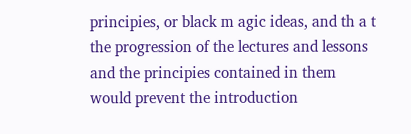principies, or black m agic ideas, and th a t the progression of the lectures and lessons and the principies contained in them would prevent the introduction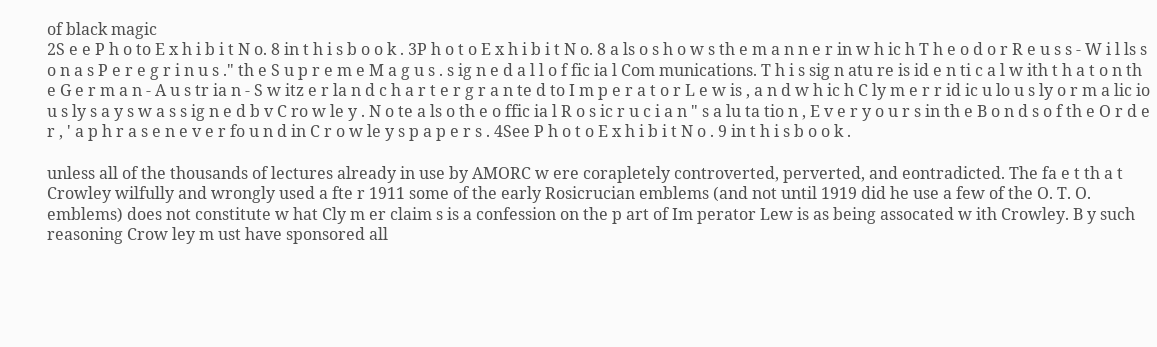of black magic
2S e e P h o to E x h i b i t N o. 8 in t h i s b o o k . 3P h o t o E x h i b i t N o. 8 a ls o s h o w s th e m a n n e r in w h ic h T h e o d o r R e u s s - W i l ls s o n a s P e r e g r i n u s ." th e S u p r e m e M a g u s . s ig n e d a l l o f fic ia l Com munications. T h i s sig n atu re is id e n ti c a l w ith t h a t o n th e G e r m a n - A u s tr ia n - S w itz e r la n d c h a r t e r g r a n te d to I m p e r a t o r L e w is , a n d w h ic h C ly m e r r id ic u lo u s ly o r m a lic io u s ly s a y s w a s s ig n e d b v C ro w le y . N o te a ls o th e o ffic ia l R o s ic r u c i a n " s a lu ta tio n , E v e r y o u r s in th e B o n d s o f th e O r d e r , ' a p h r a s e n e v e r fo u n d in C r o w le y s p a p e r s . 4See P h o t o E x h i b i t N o . 9 in t h i s b o o k .

unless all of the thousands of lectures already in use by AMORC w ere corapletely controverted, perverted, and eontradicted. The fa e t th a t Crowley wilfully and wrongly used a fte r 1911 some of the early Rosicrucian emblems (and not until 1919 did he use a few of the O. T. O. emblems) does not constitute w hat Cly m er claim s is a confession on the p art of Im perator Lew is as being assocated w ith Crowley. B y such reasoning Crow ley m ust have sponsored all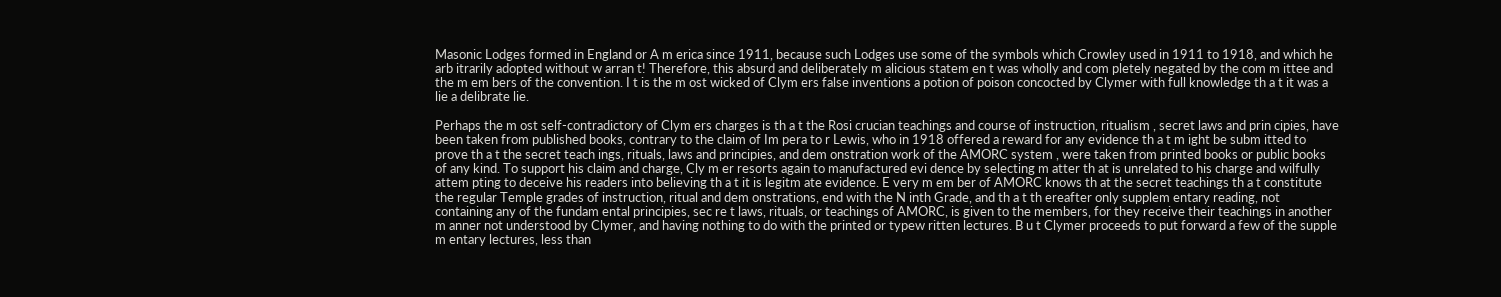Masonic Lodges formed in England or A m erica since 1911, because such Lodges use some of the symbols which Crowley used in 1911 to 1918, and which he arb itrarily adopted without w arran t! Therefore, this absurd and deliberately m alicious statem en t was wholly and com pletely negated by the com m ittee and the m em bers of the convention. I t is the m ost wicked of Clym ers false inventions a potion of poison concocted by Clymer with full knowledge th a t it was a lie a delibrate lie.

Perhaps the m ost self-contradictory of Clym ers charges is th a t the Rosi crucian teachings and course of instruction, ritualism , secret laws and prin cipies, have been taken from published books, contrary to the claim of Im pera to r Lewis, who in 1918 offered a reward for any evidence th a t m ight be subm itted to prove th a t the secret teach ings, rituals, laws and principies, and dem onstration work of the AMORC system , were taken from printed books or public books of any kind. To support his claim and charge, Cly m er resorts again to manufactured evi dence by selecting m atter th at is unrelated to his charge and wilfully attem pting to deceive his readers into believing th a t it is legitm ate evidence. E very m em ber of AMORC knows th at the secret teachings th a t constitute the regular Temple grades of instruction, ritual and dem onstrations, end with the N inth Grade, and th a t th ereafter only supplem entary reading, not containing any of the fundam ental principies, sec re t laws, rituals, or teachings of AMORC, is given to the members, for they receive their teachings in another m anner not understood by Clymer, and having nothing to do with the printed or typew ritten lectures. B u t Clymer proceeds to put forward a few of the supple m entary lectures, less than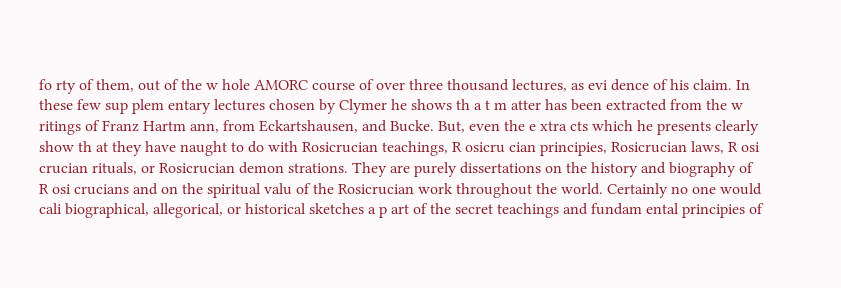fo rty of them, out of the w hole AMORC course of over three thousand lectures, as evi dence of his claim. In these few sup plem entary lectures chosen by Clymer he shows th a t m atter has been extracted from the w ritings of Franz Hartm ann, from Eckartshausen, and Bucke. But, even the e xtra cts which he presents clearly show th at they have naught to do with Rosicrucian teachings, R osicru cian principies, Rosicrucian laws, R osi crucian rituals, or Rosicrucian demon strations. They are purely dissertations on the history and biography of R osi crucians and on the spiritual valu of the Rosicrucian work throughout the world. Certainly no one would cali biographical, allegorical, or historical sketches a p art of the secret teachings and fundam ental principies of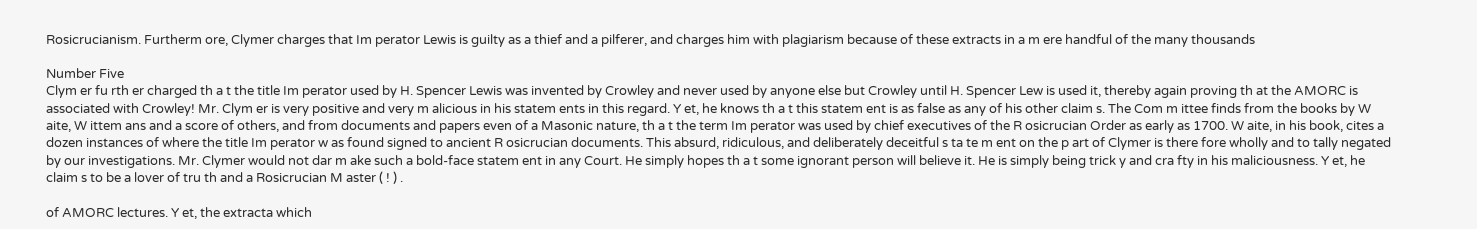Rosicrucianism. Furtherm ore, Clymer charges that Im perator Lewis is guilty as a thief and a pilferer, and charges him with plagiarism because of these extracts in a m ere handful of the many thousands

Number Five
Clym er fu rth er charged th a t the title Im perator used by H. Spencer Lewis was invented by Crowley and never used by anyone else but Crowley until H. Spencer Lew is used it, thereby again proving th at the AMORC is associated with Crowley! Mr. Clym er is very positive and very m alicious in his statem ents in this regard. Y et, he knows th a t this statem ent is as false as any of his other claim s. The Com m ittee finds from the books by W aite, W ittem ans and a score of others, and from documents and papers even of a Masonic nature, th a t the term Im perator was used by chief executives of the R osicrucian Order as early as 1700. W aite, in his book, cites a dozen instances of where the title Im perator w as found signed to ancient R osicrucian documents. This absurd, ridiculous, and deliberately deceitful s ta te m ent on the p art of Clymer is there fore wholly and to tally negated by our investigations. Mr. Clymer would not dar m ake such a bold-face statem ent in any Court. He simply hopes th a t some ignorant person will believe it. He is simply being trick y and cra fty in his maliciousness. Y et, he claim s to be a lover of tru th and a Rosicrucian M aster ( ! ) .

of AMORC lectures. Y et, the extracta which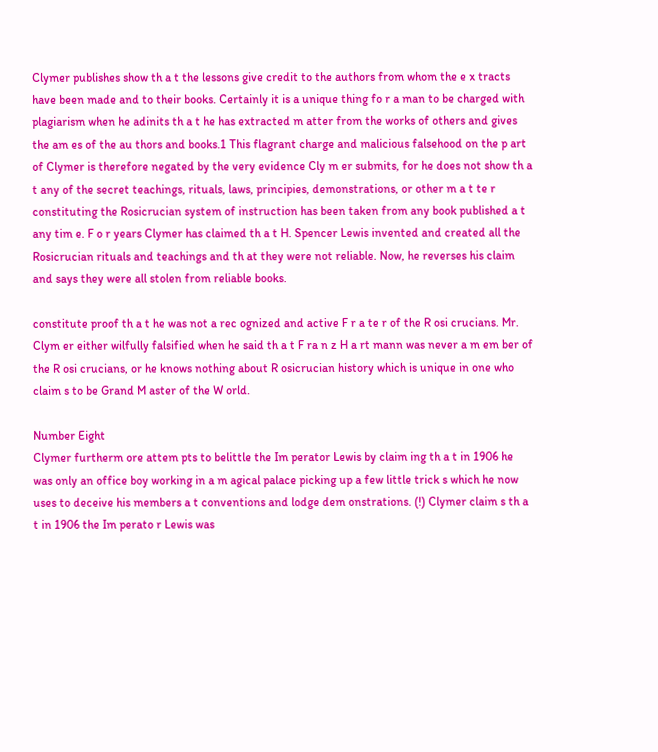Clymer publishes show th a t the lessons give credit to the authors from whom the e x tracts have been made and to their books. Certainly it is a unique thing fo r a man to be charged with plagiarism when he adinits th a t he has extracted m atter from the works of others and gives the am es of the au thors and books.1 This flagrant charge and malicious falsehood on the p art of Clymer is therefore negated by the very evidence Cly m er submits, for he does not show th a t any of the secret teachings, rituals, laws, principies, demonstrations, or other m a t te r constituting the Rosicrucian system of instruction has been taken from any book published a t any tim e. F o r years Clymer has claimed th a t H. Spencer Lewis invented and created all the Rosicrucian rituals and teachings and th at they were not reliable. Now, he reverses his claim and says they were all stolen from reliable books.

constitute proof th a t he was not a rec ognized and active F r a te r of the R osi crucians. Mr. Clym er either wilfully falsified when he said th a t F ra n z H a rt mann was never a m em ber of the R osi crucians, or he knows nothing about R osicrucian history which is unique in one who claim s to be Grand M aster of the W orld.

Number Eight
Clymer furtherm ore attem pts to belittle the Im perator Lewis by claim ing th a t in 1906 he was only an office boy working in a m agical palace picking up a few little trick s which he now uses to deceive his members a t conventions and lodge dem onstrations. (!) Clymer claim s th a t in 1906 the Im perato r Lewis was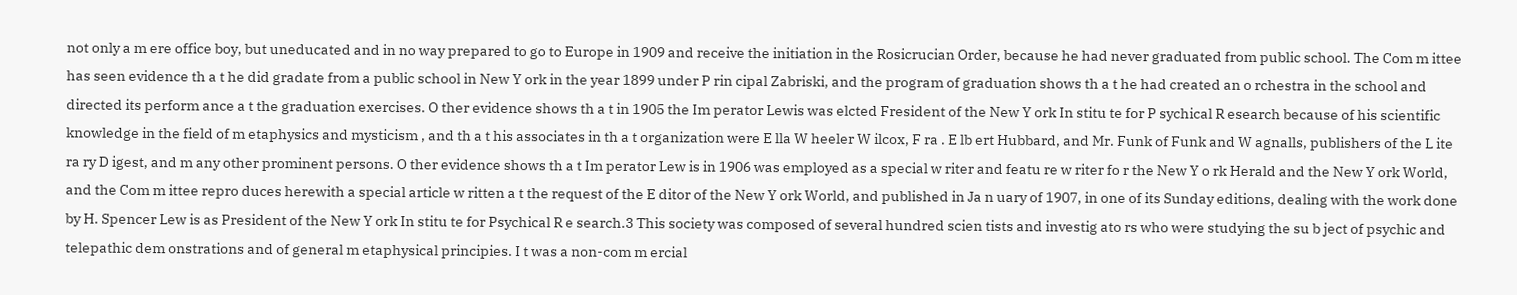not only a m ere office boy, but uneducated and in no way prepared to go to Europe in 1909 and receive the initiation in the Rosicrucian Order, because he had never graduated from public school. The Com m ittee has seen evidence th a t he did gradate from a public school in New Y ork in the year 1899 under P rin cipal Zabriski, and the program of graduation shows th a t he had created an o rchestra in the school and directed its perform ance a t the graduation exercises. O ther evidence shows th a t in 1905 the Im perator Lewis was elcted Fresident of the New Y ork In stitu te for P sychical R esearch because of his scientific knowledge in the field of m etaphysics and mysticism , and th a t his associates in th a t organization were E lla W heeler W ilcox, F ra . E lb ert Hubbard, and Mr. Funk of Funk and W agnalls, publishers of the L ite ra ry D igest, and m any other prominent persons. O ther evidence shows th a t Im perator Lew is in 1906 was employed as a special w riter and featu re w riter fo r the New Y o rk Herald and the New Y ork World, and the Com m ittee repro duces herewith a special article w ritten a t the request of the E ditor of the New Y ork World, and published in Ja n uary of 1907, in one of its Sunday editions, dealing with the work done by H. Spencer Lew is as President of the New Y ork In stitu te for Psychical R e search.3 This society was composed of several hundred scien tists and investig ato rs who were studying the su b ject of psychic and telepathic dem onstrations and of general m etaphysical principies. I t was a non-com m ercial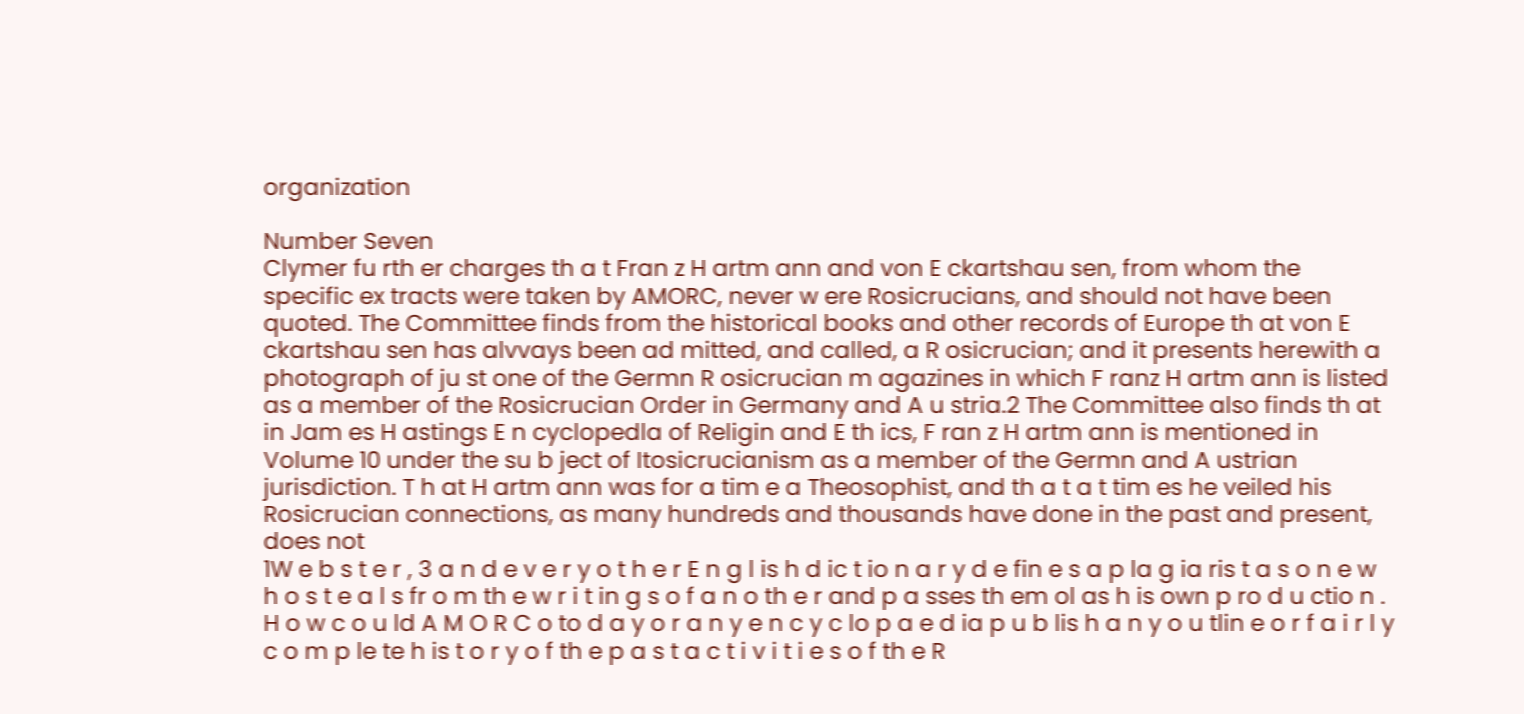organization

Number Seven
Clymer fu rth er charges th a t Fran z H artm ann and von E ckartshau sen, from whom the specific ex tracts were taken by AMORC, never w ere Rosicrucians, and should not have been quoted. The Committee finds from the historical books and other records of Europe th at von E ckartshau sen has alvvays been ad mitted, and called, a R osicrucian; and it presents herewith a photograph of ju st one of the Germn R osicrucian m agazines in which F ranz H artm ann is listed as a member of the Rosicrucian Order in Germany and A u stria.2 The Committee also finds th at in Jam es H astings E n cyclopedla of Religin and E th ics, F ran z H artm ann is mentioned in Volume 10 under the su b ject of Itosicrucianism as a member of the Germn and A ustrian jurisdiction. T h at H artm ann was for a tim e a Theosophist, and th a t a t tim es he veiled his Rosicrucian connections, as many hundreds and thousands have done in the past and present, does not
1W e b s t e r , 3 a n d e v e r y o t h e r E n g l is h d ic t io n a r y d e fin e s a p la g ia ris t a s o n e w h o s t e a l s fr o m th e w r i t in g s o f a n o th e r and p a sses th em ol as h is own p ro d u ctio n . H o w c o u ld A M O R C o to d a y o r a n y e n c y c lo p a e d ia p u b lis h a n y o u tlin e o r f a i r l y c o m p le te h is t o r y o f th e p a s t a c t i v i t i e s o f th e R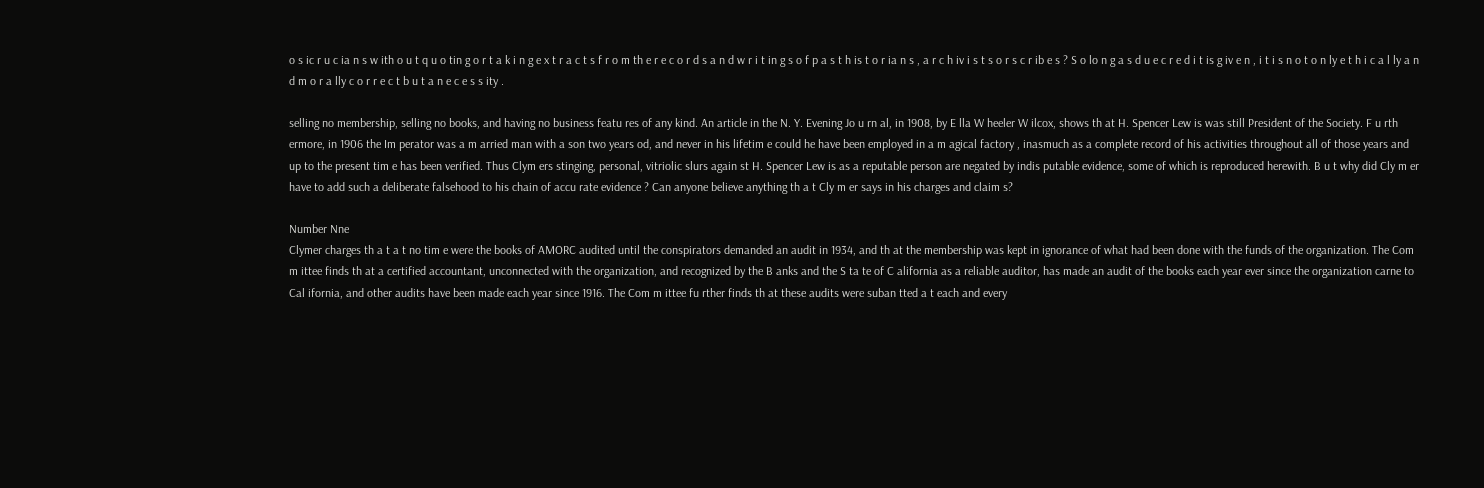o s ic r u c ia n s w ith o u t q u o tin g o r t a k i n g e x t r a c t s f r o m th e r e c o r d s a n d w r i t in g s o f p a s t h is t o r ia n s , a r c h iv i s t s o r s c r ib e s ? S o lo n g a s d u e c r e d i t is g iv e n , i t i s n o t o n ly e t h i c a l ly a n d m o r a lly c o r r e c t b u t a n e c e s s ity .

selling no membership, selling no books, and having no business featu res of any kind. An article in the N. Y. Evening Jo u rn al, in 1908, by E lla W heeler W ilcox, shows th at H. Spencer Lew is was still President of the Society. F u rth ermore, in 1906 the Im perator was a m arried man with a son two years od, and never in his lifetim e could he have been employed in a m agical factory , inasmuch as a complete record of his activities throughout all of those years and up to the present tim e has been verified. Thus Clym ers stinging, personal, vitriolic slurs again st H. Spencer Lew is as a reputable person are negated by indis putable evidence, some of which is reproduced herewith. B u t why did Cly m er have to add such a deliberate falsehood to his chain of accu rate evidence ? Can anyone believe anything th a t Cly m er says in his charges and claim s?

Number Nne
Clymer charges th a t a t no tim e were the books of AMORC audited until the conspirators demanded an audit in 1934, and th at the membership was kept in ignorance of what had been done with the funds of the organization. The Com m ittee finds th at a certified accountant, unconnected with the organization, and recognized by the B anks and the S ta te of C alifornia as a reliable auditor, has made an audit of the books each year ever since the organization carne to Cal ifornia, and other audits have been made each year since 1916. The Com m ittee fu rther finds th at these audits were suban tted a t each and every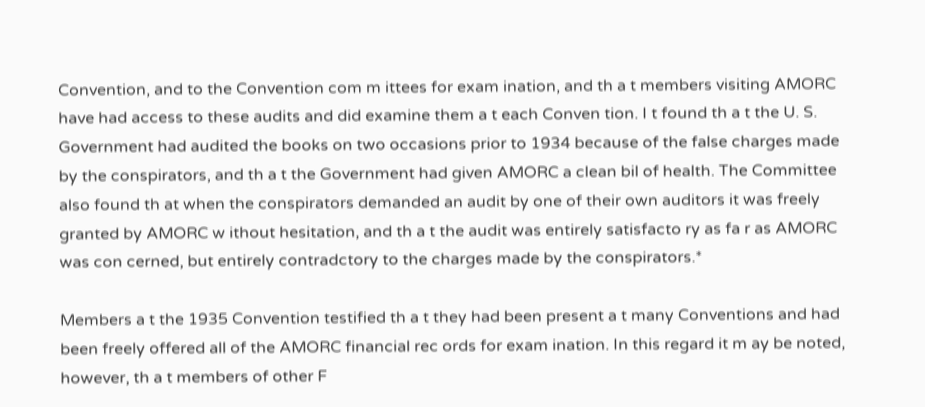Convention, and to the Convention com m ittees for exam ination, and th a t members visiting AMORC have had access to these audits and did examine them a t each Conven tion. I t found th a t the U. S. Government had audited the books on two occasions prior to 1934 because of the false charges made by the conspirators, and th a t the Government had given AMORC a clean bil of health. The Committee also found th at when the conspirators demanded an audit by one of their own auditors it was freely granted by AMORC w ithout hesitation, and th a t the audit was entirely satisfacto ry as fa r as AMORC was con cerned, but entirely contradctory to the charges made by the conspirators.*

Members a t the 1935 Convention testified th a t they had been present a t many Conventions and had been freely offered all of the AMORC financial rec ords for exam ination. In this regard it m ay be noted, however, th a t members of other F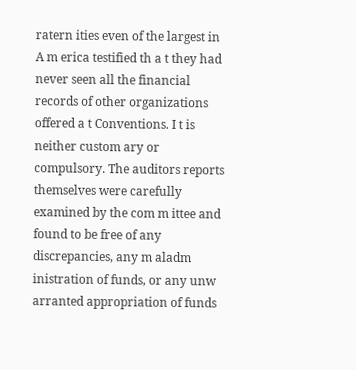ratern ities even of the largest in A m erica testified th a t they had never seen all the financial records of other organizations offered a t Conventions. I t is neither custom ary or compulsory. The auditors reports themselves were carefully examined by the com m ittee and found to be free of any discrepancies, any m aladm inistration of funds, or any unw arranted appropriation of funds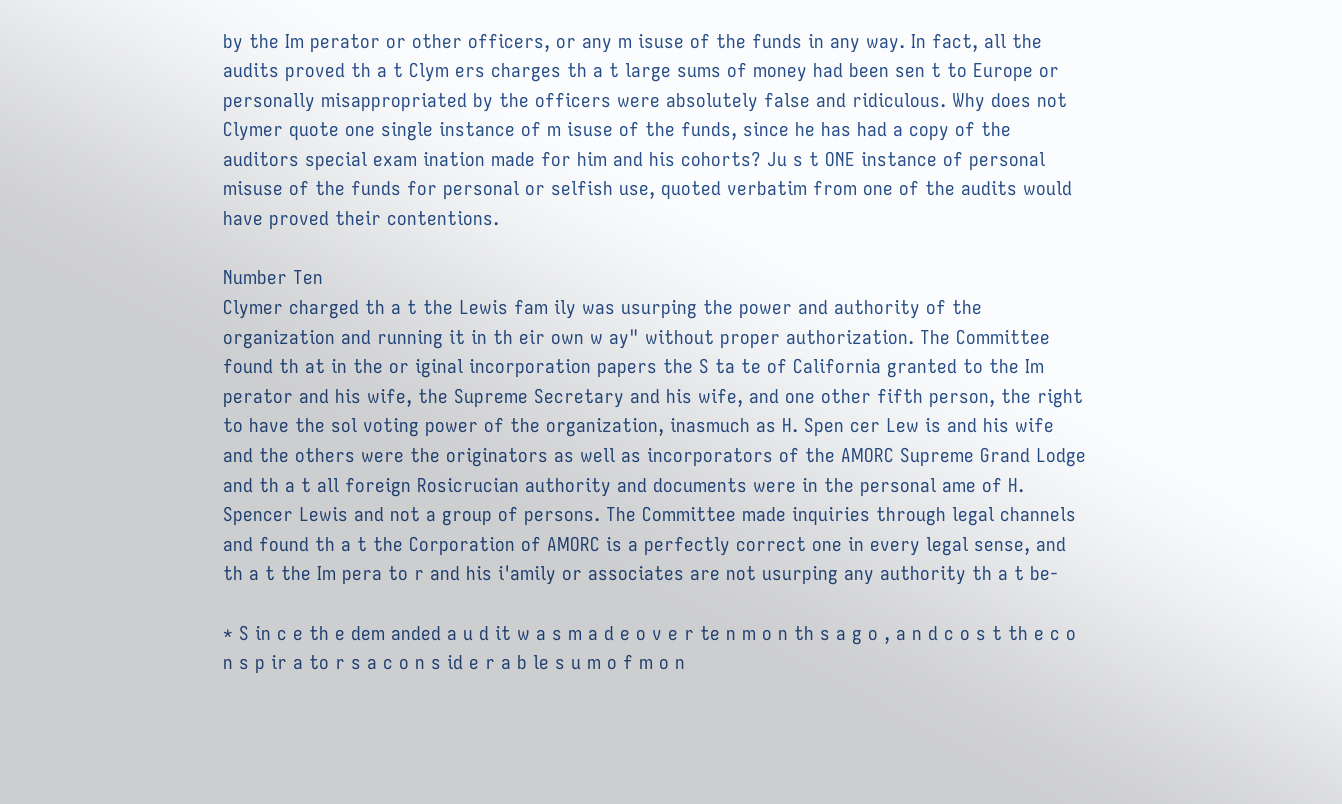by the Im perator or other officers, or any m isuse of the funds in any way. In fact, all the audits proved th a t Clym ers charges th a t large sums of money had been sen t to Europe or personally misappropriated by the officers were absolutely false and ridiculous. Why does not Clymer quote one single instance of m isuse of the funds, since he has had a copy of the auditors special exam ination made for him and his cohorts? Ju s t ONE instance of personal misuse of the funds for personal or selfish use, quoted verbatim from one of the audits would have proved their contentions.

Number Ten
Clymer charged th a t the Lewis fam ily was usurping the power and authority of the organization and running it in th eir own w ay" without proper authorization. The Committee found th at in the or iginal incorporation papers the S ta te of California granted to the Im perator and his wife, the Supreme Secretary and his wife, and one other fifth person, the right to have the sol voting power of the organization, inasmuch as H. Spen cer Lew is and his wife and the others were the originators as well as incorporators of the AMORC Supreme Grand Lodge and th a t all foreign Rosicrucian authority and documents were in the personal ame of H. Spencer Lewis and not a group of persons. The Committee made inquiries through legal channels and found th a t the Corporation of AMORC is a perfectly correct one in every legal sense, and th a t the Im pera to r and his i'amily or associates are not usurping any authority th a t be-

* S in c e th e dem anded a u d it w a s m a d e o v e r te n m o n th s a g o , a n d c o s t th e c o n s p ir a to r s a c o n s id e r a b le s u m o f m o n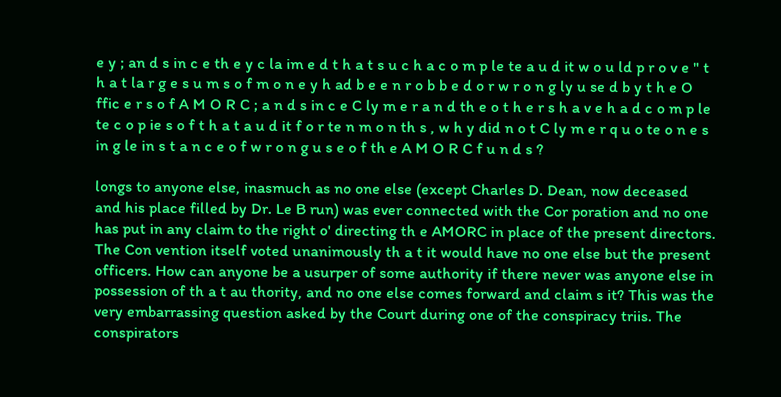e y ; an d s in c e th e y c la im e d t h a t s u c h a c o m p le te a u d it w o u ld p r o v e " t h a t la r g e s u m s o f m o n e y h ad b e e n r o b b e d o r w r o n g ly u se d b y t h e O ffic e r s o f A M O R C ; a n d s in c e C ly m e r a n d th e o t h e r s h a v e h a d c o m p le te c o p ie s o f t h a t a u d it f o r te n m o n th s , w h y did n o t C ly m e r q u o te o n e s in g le in s t a n c e o f w r o n g u s e o f th e A M O R C f u n d s ?

longs to anyone else, inasmuch as no one else (except Charles D. Dean, now deceased and his place filled by Dr. Le B run) was ever connected with the Cor poration and no one has put in any claim to the right o' directing th e AMORC in place of the present directors. The Con vention itself voted unanimously th a t it would have no one else but the present officers. How can anyone be a usurper of some authority if there never was anyone else in possession of th a t au thority, and no one else comes forward and claim s it? This was the very embarrassing question asked by the Court during one of the conspiracy triis. The conspirators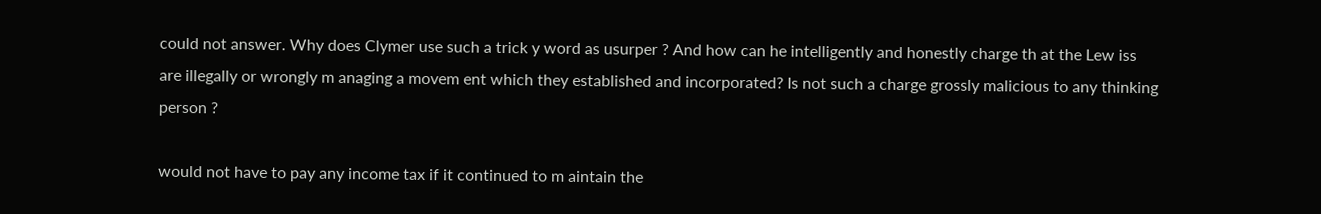could not answer. Why does Clymer use such a trick y word as usurper ? And how can he intelligently and honestly charge th at the Lew iss are illegally or wrongly m anaging a movem ent which they established and incorporated? Is not such a charge grossly malicious to any thinking person ?

would not have to pay any income tax if it continued to m aintain the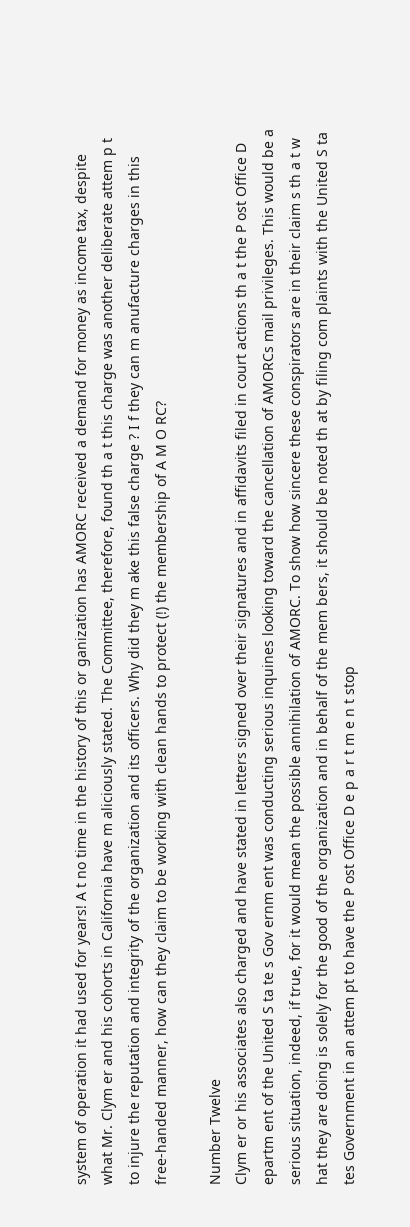system of operation it had used for years! A t no time in the history of this or ganization has AMORC received a demand for money as income tax, despite what Mr. Clym er and his cohorts in California have m aliciously stated. The Committee, therefore, found th a t this charge was another deliberate attem p t to injure the reputation and integrity of the organization and its officers. Why did they m ake this false charge ? I f they can m anufacture charges in this free-handed manner, how can they claim to be working with clean hands to protect (!) the membership of A M O RC?

Number Twelve
Clym er or his associates also charged and have stated in letters signed over their signatures and in affidavits filed in court actions th a t the P ost Office D epartm ent of the United S ta te s Gov ernm ent was conducting serious inquines looking toward the cancellation of AMORCs mail privileges. This would be a serious situation, indeed, if true, for it would mean the possible annihilation of AMORC. To show how sincere these conspirators are in their claim s th a t w hat they are doing is solely for the good of the organization and in behalf of the mem bers, it should be noted th at by filing com plaints with the United S ta tes Government in an attem pt to have the P ost Office D e p a r t m e n t stop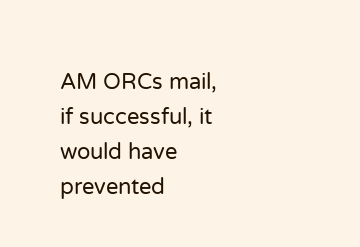AM ORCs mail, if successful, it would have prevented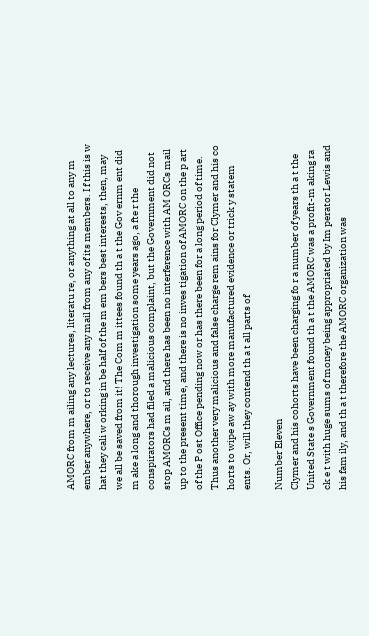AMORC from m ailing any lectures, literatu re, or anything at all to any m ember anywhere, or to receive any mail from any of its members. I f this is w hat they cali w orking in be half of the m em bers best interests, then, may we all be saved from it! The Com m ittees found th a t the Gov ernm ent did m ake a long and thorough investigation some years ago, a fte r the conspirators had filed a malicious complaint, but the Government did not stop AMORCs m ail, and there has been no interference with AM ORCs mail up to the present time, and there is no inves tigation of AMORC on the p art of the P ost Office pending now or has there been for a long period of time. Thus another very malicious and false charge rem ains for Clymer and his co horts to wipe aw ay with more manufactured evidence or trick y statem ents. Or, will they contend th a t all parts of

Number Eleven
Clymer and his cohorts have been charging fo r a number of years th a t the United State s Government found th a t the AMORC was a profit-m aking ra ck e t with huge sums of money being appropriated by Im perator Lewis and his fam ily, and th a t therefore the AMORC organization was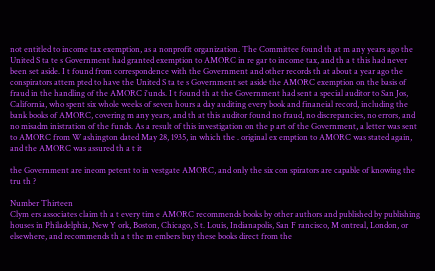not entitled to income tax exemption, as a nonprofit organization. The Committee found th at m any years ago the United S ta te s Government had granted exemption to AMORC in re gar to income tax, and th a t this had never been set aside. I t found from correspondence with the Government and other records th at about a year ago the conspirators attem pted to have the United S ta te s Government set aside the AMORC exemption on the basis of fraud in the handling of the AMORC i'unds. I t found th at the Government had sent a special auditor to San Jos, California, who spent six whole weeks of seven hours a day auditing every book and finaneial record, including the bank books of AMORC, covering m any years, and th at this auditor found no fraud, no discrepancies, no errors, and no misadm inistration of the funds. As a result of this investigation on the p art of the Government, a letter was sent to AMORC from W ashington dated May 28, 1935, in which the . original ex emption to AMORC was stated again, and the AMORC was assured th a t it

the Government are ineom petent to in vestgate AMORC, and only the six con spirators are capable of knowing the tru th ?

Number Thirteen
Clym ers associates claim th a t every tim e AMORC recommends books by other authors and published by publishing houses in Philadelphia, New Y ork, Boston, Chicago, S t. Louis, Indianapolis, San F rancisco, M ontreal, London, or elsewhere, and recommends th a t the m embers buy these books direct from the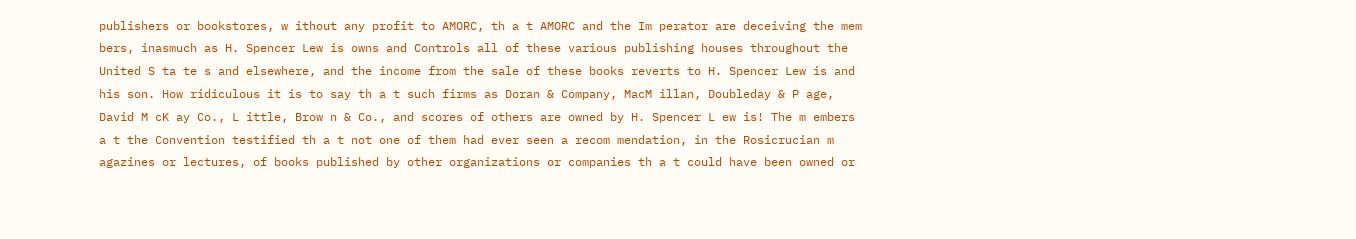publishers or bookstores, w ithout any profit to AMORC, th a t AMORC and the Im perator are deceiving the mem bers, inasmuch as H. Spencer Lew is owns and Controls all of these various publishing houses throughout the United S ta te s and elsewhere, and the income from the sale of these books reverts to H. Spencer Lew is and his son. How ridiculous it is to say th a t such firms as Doran & Company, MacM illan, Doubleday & P age, David M cK ay Co., L ittle, Brow n & Co., and scores of others are owned by H. Spencer L ew is! The m embers a t the Convention testified th a t not one of them had ever seen a recom mendation, in the Rosicrucian m agazines or lectures, of books published by other organizations or companies th a t could have been owned or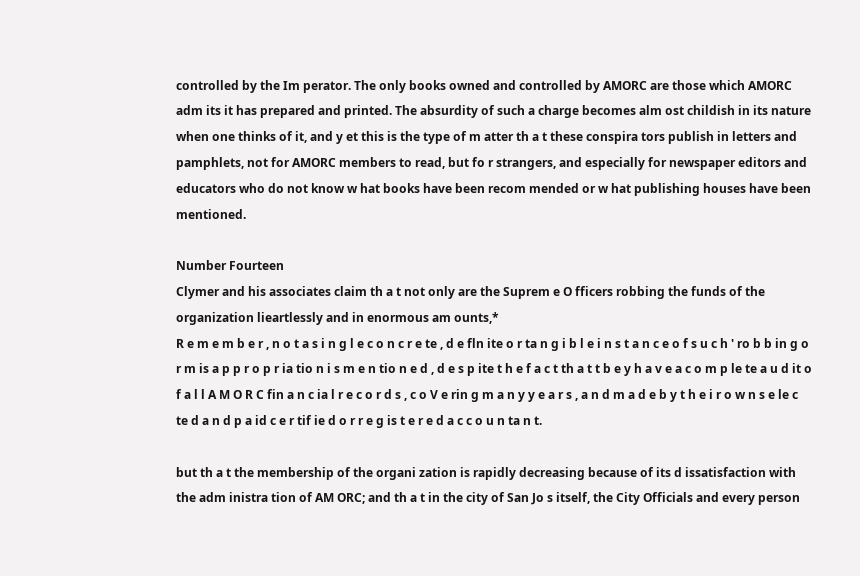controlled by the Im perator. The only books owned and controlled by AMORC are those which AMORC adm its it has prepared and printed. The absurdity of such a charge becomes alm ost childish in its nature when one thinks of it, and y et this is the type of m atter th a t these conspira tors publish in letters and pamphlets, not for AMORC members to read, but fo r strangers, and especially for newspaper editors and educators who do not know w hat books have been recom mended or w hat publishing houses have been mentioned.

Number Fourteen
Clymer and his associates claim th a t not only are the Suprem e O fficers robbing the funds of the organization lieartlessly and in enormous am ounts,*
R e m e m b e r , n o t a s i n g l e c o n c r e te , d e fln ite o r ta n g i b l e i n s t a n c e o f s u c h ' ro b b in g o r m is a p p r o p r ia tio n i s m e n tio n e d , d e s p ite t h e f a c t th a t t b e y h a v e a c o m p le te a u d it o f a l l A M O R C fin a n c ia l r e c o r d s , c o V e rin g m a n y y e a r s , a n d m a d e b y t h e i r o w n s e le c te d a n d p a id c e r tif ie d o r r e g is t e r e d a c c o u n ta n t.

but th a t the membership of the organi zation is rapidly decreasing because of its d issatisfaction with the adm inistra tion of AM ORC; and th a t in the city of San Jo s itself, the City Officials and every person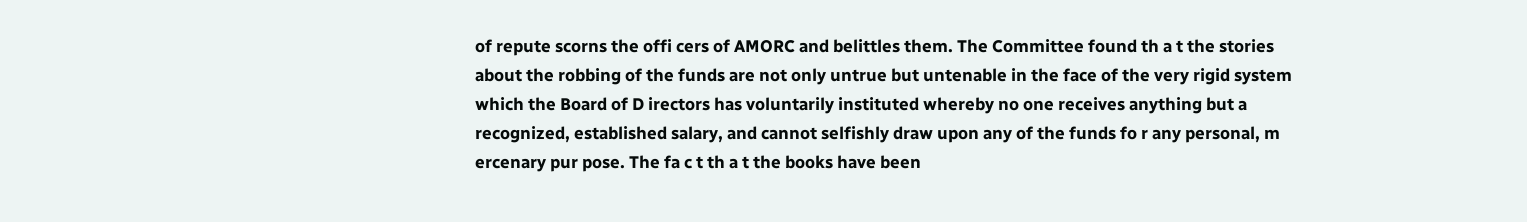of repute scorns the offi cers of AMORC and belittles them. The Committee found th a t the stories about the robbing of the funds are not only untrue but untenable in the face of the very rigid system which the Board of D irectors has voluntarily instituted whereby no one receives anything but a recognized, established salary, and cannot selfishly draw upon any of the funds fo r any personal, m ercenary pur pose. The fa c t th a t the books have been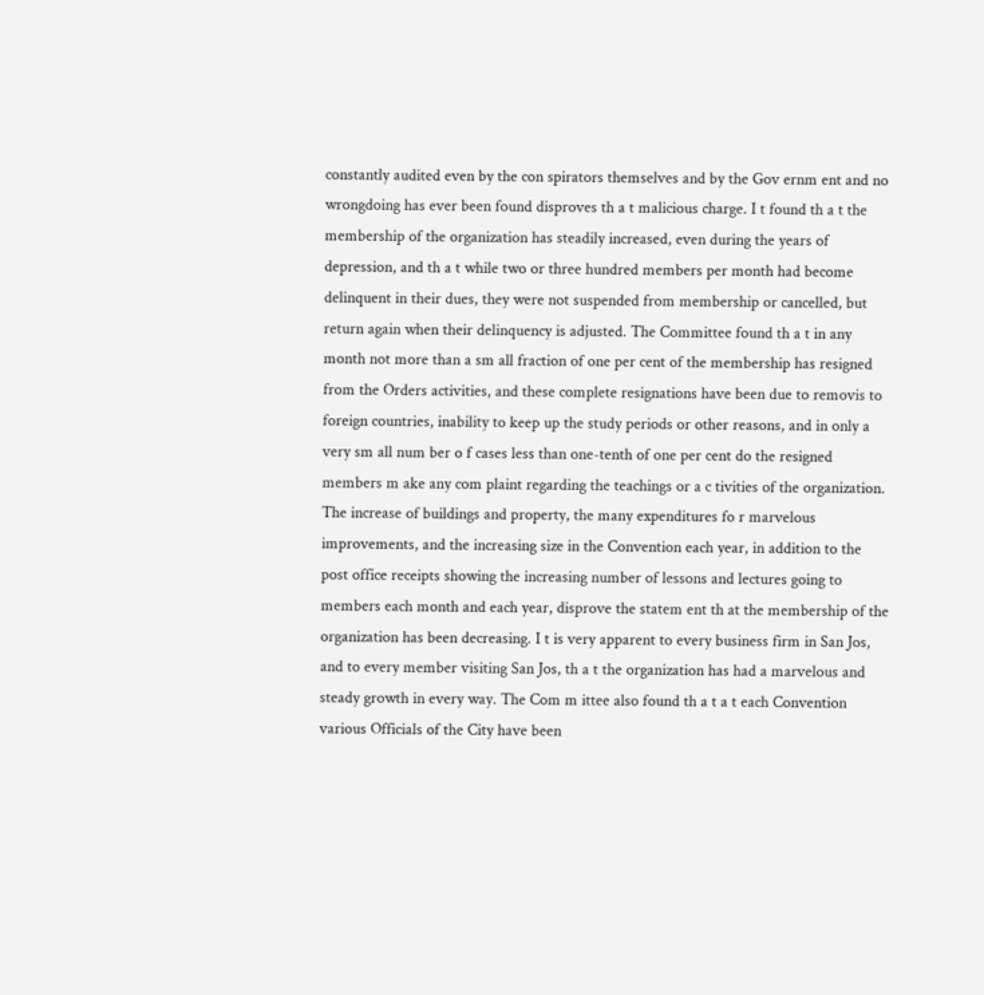constantly audited even by the con spirators themselves and by the Gov ernm ent and no wrongdoing has ever been found disproves th a t malicious charge. I t found th a t the membership of the organization has steadily increased, even during the years of depression, and th a t while two or three hundred members per month had become delinquent in their dues, they were not suspended from membership or cancelled, but return again when their delinquency is adjusted. The Committee found th a t in any month not more than a sm all fraction of one per cent of the membership has resigned from the Orders activities, and these complete resignations have been due to removis to foreign countries, inability to keep up the study periods or other reasons, and in only a very sm all num ber o f cases less than one-tenth of one per cent do the resigned members m ake any com plaint regarding the teachings or a c tivities of the organization. The increase of buildings and property, the many expenditures fo r marvelous improvements, and the increasing size in the Convention each year, in addition to the post office receipts showing the increasing number of lessons and lectures going to members each month and each year, disprove the statem ent th at the membership of the organization has been decreasing. I t is very apparent to every business firm in San Jos, and to every member visiting San Jos, th a t the organization has had a marvelous and steady growth in every way. The Com m ittee also found th a t a t each Convention various Officials of the City have been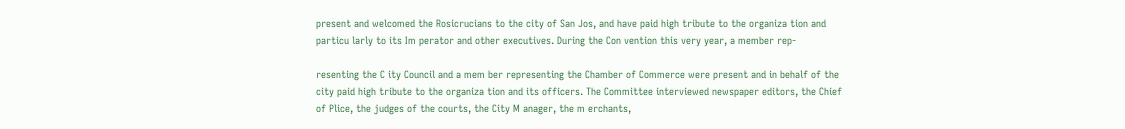present and welcomed the Rosicrucians to the city of San Jos, and have paid high tribute to the organiza tion and particu larly to its Im perator and other executives. During the Con vention this very year, a member rep-

resenting the C ity Council and a mem ber representing the Chamber of Commerce were present and in behalf of the city paid high tribute to the organiza tion and its officers. The Committee interviewed newspaper editors, the Chief of Plice, the judges of the courts, the City M anager, the m erchants,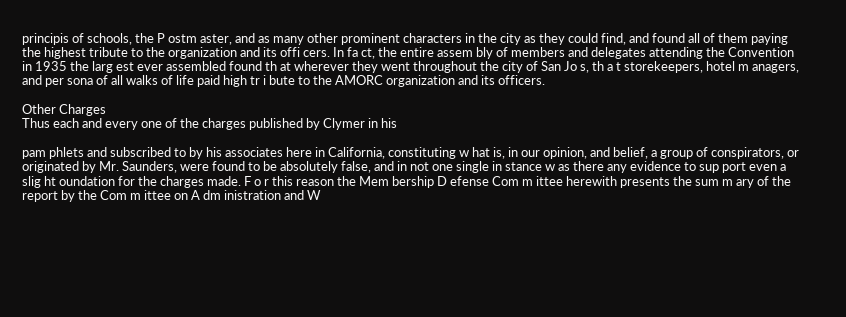principis of schools, the P ostm aster, and as many other prominent characters in the city as they could find, and found all of them paying the highest tribute to the organization and its offi cers. In fa ct, the entire assem bly of members and delegates attending the Convention in 1935 the larg est ever assembled found th at wherever they went throughout the city of San Jo s, th a t storekeepers, hotel m anagers, and per sona of all walks of life paid high tr i bute to the AMORC organization and its officers.

Other Charges
Thus each and every one of the charges published by Clymer in his

pam phlets and subscribed to by his associates here in California, constituting w hat is, in our opinion, and belief, a group of conspirators, or originated by Mr. Saunders, were found to be absolutely false, and in not one single in stance w as there any evidence to sup port even a slig ht oundation for the charges made. F o r this reason the Mem bership D efense Com m ittee herewith presents the sum m ary of the report by the Com m ittee on A dm inistration and W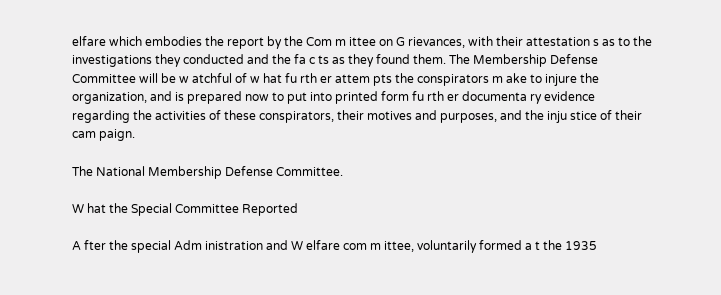elfare which embodies the report by the Com m ittee on G rievances, with their attestation s as to the investigations they conducted and the fa c ts as they found them. The Membership Defense Committee will be w atchful of w hat fu rth er attem pts the conspirators m ake to injure the organization, and is prepared now to put into printed form fu rth er documenta ry evidence regarding the activities of these conspirators, their motives and purposes, and the inju stice of their cam paign.

The National Membership Defense Committee.

W hat the Special Committee Reported

A fter the special Adm inistration and W elfare com m ittee, voluntarily formed a t the 1935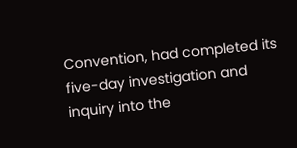Convention, had completed its five-day investigation and inquiry into the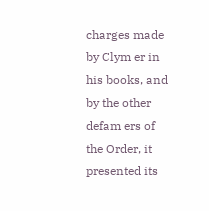charges made by Clym er in his books, and by the other defam ers of the Order, it presented its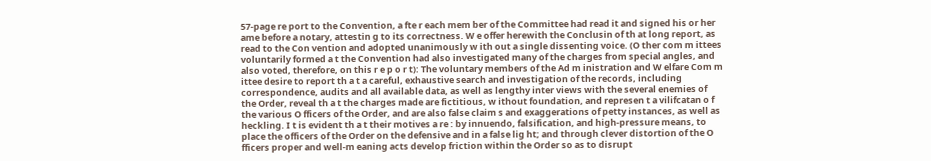57-page re port to the Convention, a fte r each mem ber of the Committee had read it and signed his or her ame before a notary, attestin g to its correctness. W e offer herewith the Conclusin of th at long report, as read to the Con vention and adopted unanimously w ith out a single dissenting voice. (O ther com m ittees voluntarily formed a t the Convention had also investigated many of the charges from special angles, and also voted, therefore, on this r e p o r t): The voluntary members of the Ad m inistration and W elfare Com m ittee desire to report th a t a careful, exhaustive search and investigation of the records, including correspondence, audits and all available data, as well as lengthy inter views with the several enemies of the Order, reveal th a t the charges made are fictitious, w ithout foundation, and represen t a vilifcatan o f the various O fficers of the Order, and are also false claim s and exaggerations of petty instances, as well as heckling. I t is evident th a t their motives a re : by innuendo, falsification, and high-pressure means, to place the officers of the Order on the defensive and in a false lig ht; and through clever distortion of the O fficers proper and well-m eaning acts develop friction within the Order so as to disrupt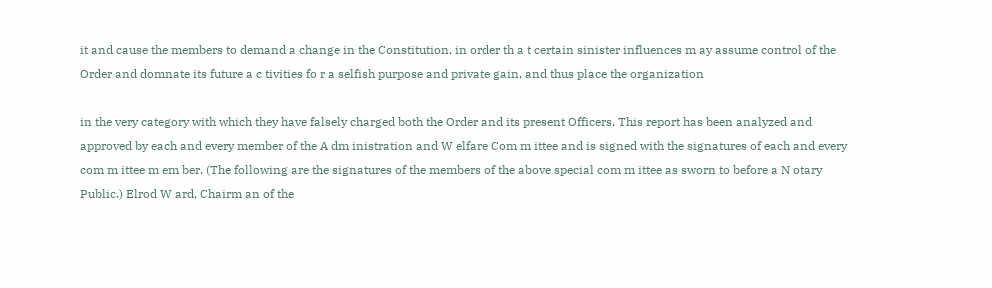it and cause the members to demand a change in the Constitution, in order th a t certain sinister influences m ay assume control of the Order and domnate its future a c tivities fo r a selfish purpose and private gain, and thus place the organization

in the very category with which they have falsely charged both the Order and its present Officers. This report has been analyzed and approved by each and every member of the A dm inistration and W elfare Com m ittee and is signed with the signatures of each and every com m ittee m em ber. (The following are the signatures of the members of the above special com m ittee as sworn to before a N otary Public.) Elrod W ard, Chairm an of the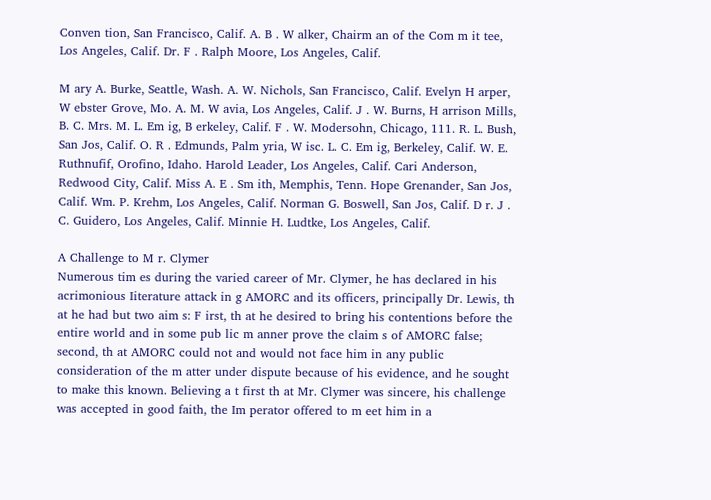Conven tion, San Francisco, Calif. A. B . W alker, Chairm an of the Com m it tee, Los Angeles, Calif. Dr. F . Ralph Moore, Los Angeles, Calif.

M ary A. Burke, Seattle, Wash. A. W. Nichols, San Francisco, Calif. Evelyn H arper, W ebster Grove, Mo. A. M. W avia, Los Angeles, Calif. J . W. Burns, H arrison Mills, B. C. Mrs. M. L. Em ig, B erkeley, Calif. F . W. Modersohn, Chicago, 111. R. L. Bush, San Jos, Calif. O. R . Edmunds, Palm yria, W isc. L. C. Em ig, Berkeley, Calif. W. E. Ruthnufif, Orofino, Idaho. Harold Leader, Los Angeles, Calif. Cari Anderson, Redwood City, Calif. Miss A. E . Sm ith, Memphis, Tenn. Hope Grenander, San Jos, Calif. Wm. P. Krehm, Los Angeles, Calif. Norman G. Boswell, San Jos, Calif. D r. J . C. Guidero, Los Angeles, Calif. Minnie H. Ludtke, Los Angeles, Calif.

A Challenge to M r. Clymer
Numerous tim es during the varied career of Mr. Clymer, he has declared in his acrimonious Iiterature attack in g AMORC and its officers, principally Dr. Lewis, th at he had but two aim s: F irst, th at he desired to bring his contentions before the entire world and in some pub lic m anner prove the claim s of AMORC false; second, th at AMORC could not and would not face him in any public consideration of the m atter under dispute because of his evidence, and he sought to make this known. Believing a t first th at Mr. Clymer was sincere, his challenge was accepted in good faith, the Im perator offered to m eet him in a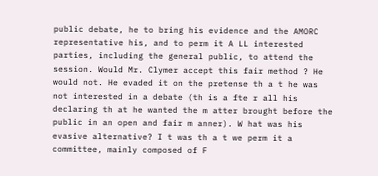public debate, he to bring his evidence and the AMORC representative his, and to perm it A LL interested parties, including the general public, to attend the session. Would Mr. Clymer accept this fair method ? He would not. He evaded it on the pretense th a t he was not interested in a debate (th is a fte r all his declaring th at he wanted the m atter brought before the public in an open and fair m anner). W hat was his evasive alternative? I t was th a t we perm it a committee, mainly composed of F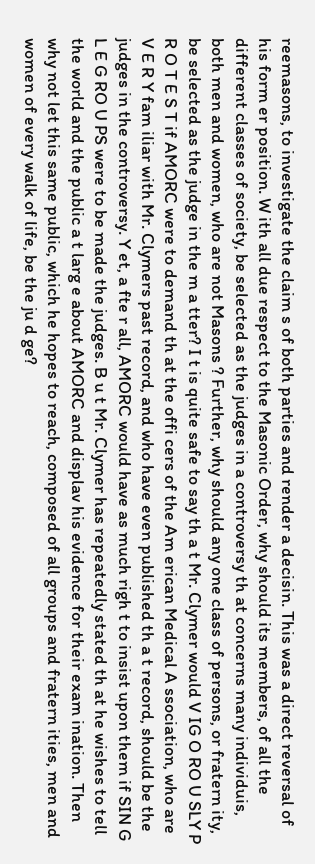reemasons, to investigate the claim s of both parties and render a decisin. This was a direct reversal of his form er position. W ith all due respect to the Masonic Order, why should its members, of all the different classes of society, be selected as the judges in a controversy th at concerns many individuis, both men and women, who are not Masons ? Further, why should any one class of persons, or fratern ity, be selected as the judge in the m a tter? I t is quite safe to say th a t Mr. Clymer would V IG O RO U SLY P R O T E S T if AMORC were to demand th at the offi cers of the Am erican Medical A ssociation, who are V E R Y fam iliar with Mr. Clymers past record, and who have even published th a t record, should be the judges in the controversy. Y et, a fte r all, AMORC would have as much righ t to insist upon them if SIN G L E G RO U PS were to be made the judges. B u t Mr. Clymer has repeatedly stated th at he wishes to tell the world and the public a t larg e about AMORC and displav his evidence for their exam ination. Then why not let this same public, which he hopes to reach, composed of all groups and fratern ities, men and women of every walk of life, be the ju d ge?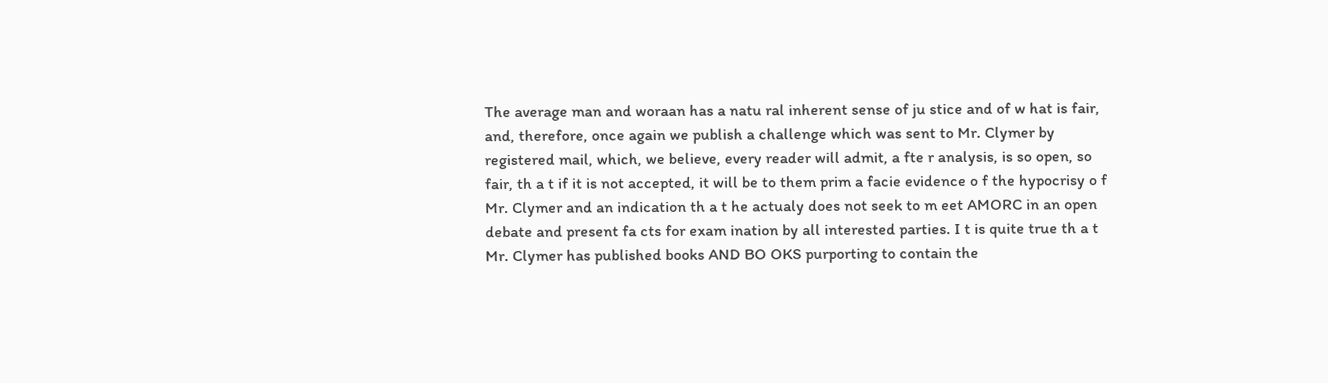The average man and woraan has a natu ral inherent sense of ju stice and of w hat is fair, and, therefore, once again we publish a challenge which was sent to Mr. Clymer by registered mail, which, we believe, every reader will admit, a fte r analysis, is so open, so fair, th a t if it is not accepted, it will be to them prim a facie evidence o f the hypocrisy o f Mr. Clymer and an indication th a t he actualy does not seek to m eet AMORC in an open debate and present fa cts for exam ination by all interested parties. I t is quite true th a t Mr. Clymer has published books AND BO OKS purporting to contain the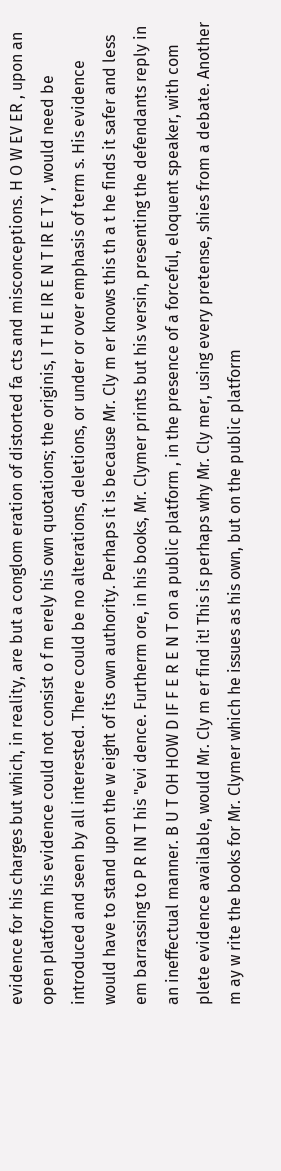evidence for his charges but which, in reality, are but a conglom eration of distorted fa cts and misconceptions. H O W EV ER , upon an open platform his evidence could not consist o f m erely his own quotations; the originis, I T H E IR E N T IR E T Y , would need be introduced and seen by all interested. There could be no alterations, deletions, or under or over emphasis of term s. His evidence would have to stand upon the w eight of its own authority. Perhaps it is because Mr. Cly m er knows this th a t he finds it safer and less em barrassing to P R IN T his "evi dence. Furtherm ore, in his books, Mr. Clymer prints but his versin, presenting the defendants reply in an ineffectual manner. B U T OH HOW D IF F E R E N T on a public platform , in the presence of a forceful, eloquent speaker, with com plete evidence available, would Mr. Cly m er find it! This is perhaps why Mr. Cly mer, using every pretense, shies from a debate. Another m ay w rite the books for Mr. Clymer which he issues as his own, but on the public platform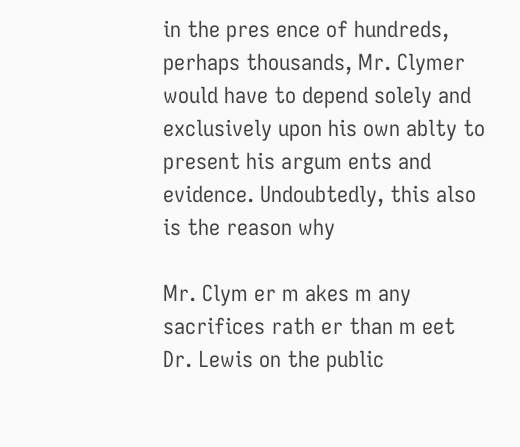in the pres ence of hundreds, perhaps thousands, Mr. Clymer would have to depend solely and exclusively upon his own ablty to present his argum ents and evidence. Undoubtedly, this also is the reason why

Mr. Clym er m akes m any sacrifices rath er than m eet Dr. Lewis on the public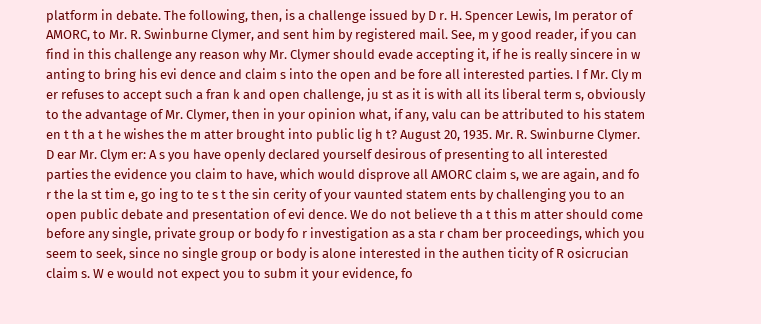platform in debate. The following, then, is a challenge issued by D r. H. Spencer Lewis, Im perator of AMORC, to Mr. R. Swinburne Clymer, and sent him by registered mail. See, m y good reader, if you can find in this challenge any reason why Mr. Clymer should evade accepting it, if he is really sincere in w anting to bring his evi dence and claim s into the open and be fore all interested parties. I f Mr. Cly m er refuses to accept such a fran k and open challenge, ju st as it is with all its liberal term s, obviously to the advantage of Mr. Clymer, then in your opinion what, if any, valu can be attributed to his statem en t th a t he wishes the m atter brought into public lig h t? August 20, 1935. Mr. R. Swinburne Clymer. D ear Mr. Clym er: A s you have openly declared yourself desirous of presenting to all interested parties the evidence you claim to have, which would disprove all AMORC claim s, we are again, and fo r the la st tim e, go ing to te s t the sin cerity of your vaunted statem ents by challenging you to an open public debate and presentation of evi dence. We do not believe th a t this m atter should come before any single, private group or body fo r investigation as a sta r cham ber proceedings, which you seem to seek, since no single group or body is alone interested in the authen ticity of R osicrucian claim s. W e would not expect you to subm it your evidence, fo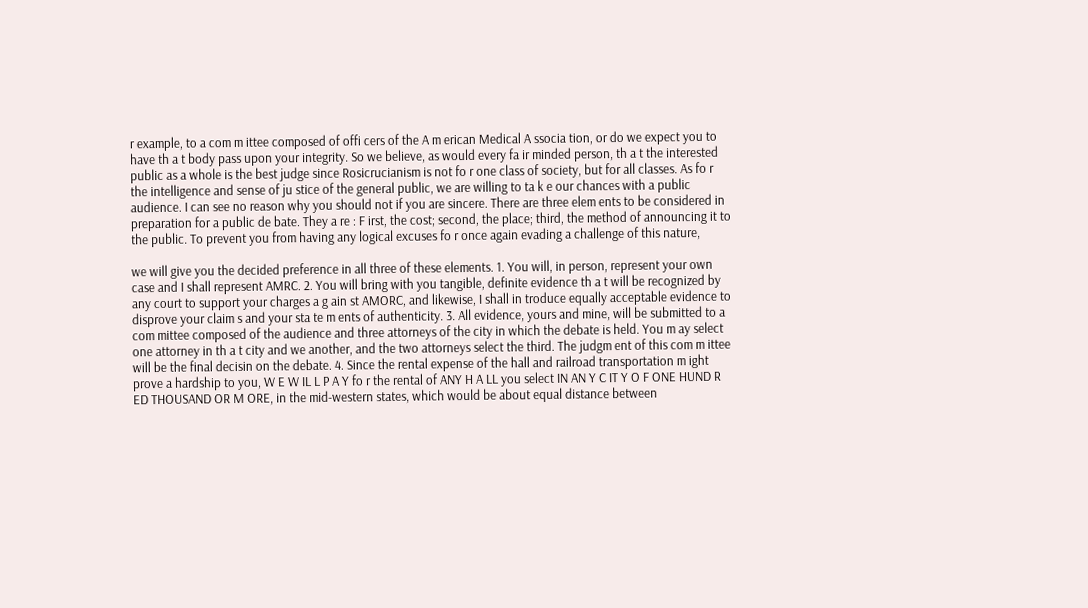r example, to a com m ittee composed of offi cers of the A m erican Medical A ssocia tion, or do we expect you to have th a t body pass upon your integrity. So we believe, as would every fa ir minded person, th a t the interested public as a whole is the best judge since Rosicrucianism is not fo r one class of society, but for all classes. As fo r the intelligence and sense of ju stice of the general public, we are willing to ta k e our chances with a public audience. I can see no reason why you should not if you are sincere. There are three elem ents to be considered in preparation for a public de bate. They a re : F irst, the cost; second, the place; third, the method of announcing it to the public. To prevent you from having any logical excuses fo r once again evading a challenge of this nature,

we will give you the decided preference in all three of these elements. 1. You will, in person, represent your own case and I shall represent AMRC. 2. You will bring with you tangible, definite evidence th a t will be recognized by any court to support your charges a g ain st AMORC, and likewise, I shall in troduce equally acceptable evidence to disprove your claim s and your sta te m ents of authenticity. 3. All evidence, yours and mine, will be submitted to a com mittee composed of the audience and three attorneys of the city in which the debate is held. You m ay select one attorney in th a t city and we another, and the two attorneys select the third. The judgm ent of this com m ittee will be the final decisin on the debate. 4. Since the rental expense of the hall and railroad transportation m ight prove a hardship to you, W E W IL L P A Y fo r the rental of ANY H A LL you select IN AN Y C IT Y O F ONE HUND R ED THOUSAND OR M ORE, in the mid-western states, which would be about equal distance between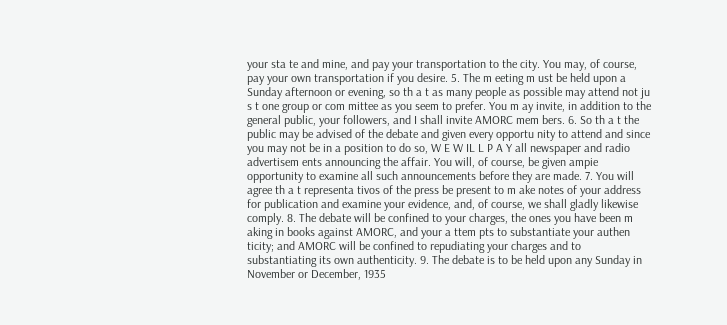your sta te and mine, and pay your transportation to the city. You may, of course, pay your own transportation if you desire. 5. The m eeting m ust be held upon a Sunday afternoon or evening, so th a t as many people as possible may attend not ju s t one group or com mittee as you seem to prefer. You m ay invite, in addition to the general public, your followers, and I shall invite AMORC mem bers. 6. So th a t the public may be advised of the debate and given every opportu nity to attend and since you may not be in a position to do so, W E W IL L P A Y all newspaper and radio advertisem ents announcing the affair. You will, of course, be given ampie opportunity to examine all such announcements before they are made. 7. You will agree th a t representa tivos of the press be present to m ake notes of your address for publication and examine your evidence, and, of course, we shall gladly likewise comply. 8. The debate will be confined to your charges, the ones you have been m aking in books against AMORC, and your a ttem pts to substantiate your authen ticity; and AMORC will be confined to repudiating your charges and to substantiating its own authenticity. 9. The debate is to be held upon any Sunday in November or December, 1935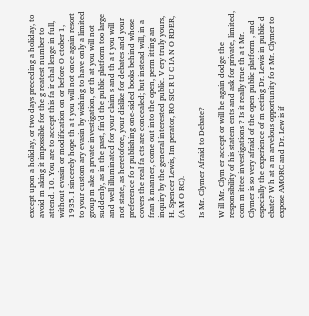except upon a holiday, or two days preceding a holiday, to avoid m aking it impossible for the g reatest number to attend. 10. You are to accept this fa ir chal lenge in full, without evasin or modification on or before O ctober 1, 1935. I sincerely hope th a t you will not once again resort to your custom ary evasin by wishing to have only a limited group m ake a prvate investigation, or th at you will not suddenly, as in the past, fin'd the public platform too large and well illuminatcd for your claim s and th a t you will not state, as heretofore, your dislike for debates and your preference fo r publishing one-sided books behind whose covers the real fa cts are concealed; but instead will, in a fran k manner, come out into the open, perm itting an inquiry by the general interested public. V ery truly yours, H. Spencer Lewis, Im perator, RO SIC R U C IA N O RDER, (A M O RC).

Is Mr. Clymer Afraid to Debate?

W ill Mr. Clym er accept or will he again dodge the responsibility of his statem ents and ask for private, limited, com m ittee investigations ? Is it really true th a t Mr. Clymer is so very afraid of the open public platform , and especially the experience of m eeting Dr. Lewis in public d ebate? W h at a m arvelous opportunity fo r Mr. Clymer to expose AMORC and Dr. Lew is if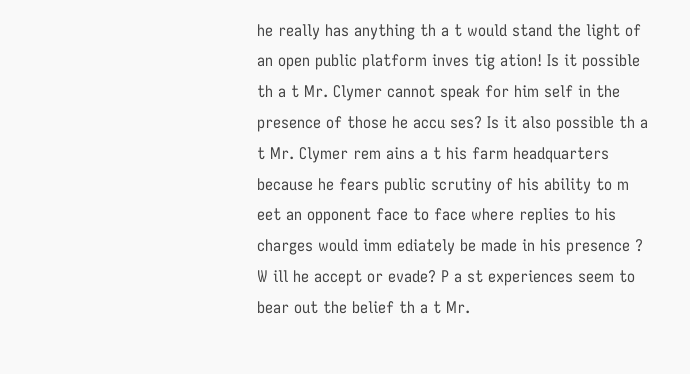he really has anything th a t would stand the light of an open public platform inves tig ation! Is it possible th a t Mr. Clymer cannot speak for him self in the presence of those he accu ses? Is it also possible th a t Mr. Clymer rem ains a t his farm headquarters because he fears public scrutiny of his ability to m eet an opponent face to face where replies to his charges would imm ediately be made in his presence ? W ill he accept or evade? P a st experiences seem to bear out the belief th a t Mr.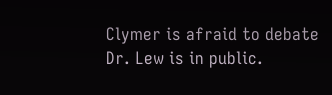Clymer is afraid to debate Dr. Lew is in public.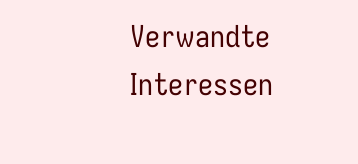Verwandte Interessen